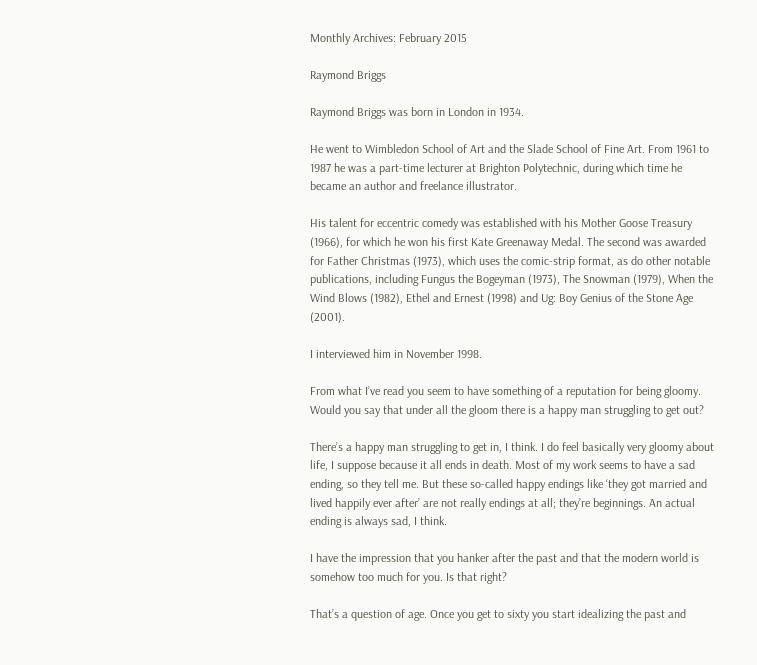Monthly Archives: February 2015

Raymond Briggs

Raymond Briggs was born in London in 1934.

He went to Wimbledon School of Art and the Slade School of Fine Art. From 1961 to 1987 he was a part-time lecturer at Brighton Polytechnic, during which time he became an author and freelance illustrator.

His talent for eccentric comedy was established with his Mother Goose Treasury (1966), for which he won his first Kate Greenaway Medal. The second was awarded for Father Christmas (1973), which uses the comic-strip format, as do other notable publications, including Fungus the Bogeyman (1973), The Snowman (1979), When the Wind Blows (1982), Ethel and Ernest (1998) and Ug: Boy Genius of the Stone Age (2001).

I interviewed him in November 1998.

From what I’ve read you seem to have something of a reputation for being gloomy. Would you say that under all the gloom there is a happy man struggling to get out?

There’s a happy man struggling to get in, I think. I do feel basically very gloomy about life, I suppose because it all ends in death. Most of my work seems to have a sad ending, so they tell me. But these so-called happy endings like ‘they got married and lived happily ever after’ are not really endings at all; they’re beginnings. An actual ending is always sad, I think.

I have the impression that you hanker after the past and that the modern world is somehow too much for you. Is that right?

That’s a question of age. Once you get to sixty you start idealizing the past and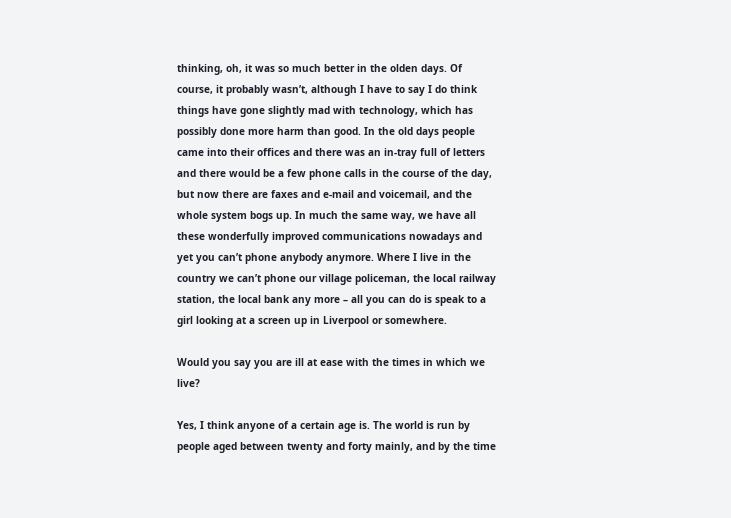thinking, oh, it was so much better in the olden days. Of course, it probably wasn’t, although I have to say I do think things have gone slightly mad with technology, which has possibly done more harm than good. In the old days people came into their offices and there was an in-tray full of letters and there would be a few phone calls in the course of the day, but now there are faxes and e-mail and voicemail, and the whole system bogs up. In much the same way, we have all these wonderfully improved communications nowadays and yet you can’t phone anybody anymore. Where I live in the country we can’t phone our village policeman, the local railway station, the local bank any more – all you can do is speak to a girl looking at a screen up in Liverpool or somewhere.

Would you say you are ill at ease with the times in which we live?

Yes, I think anyone of a certain age is. The world is run by people aged between twenty and forty mainly, and by the time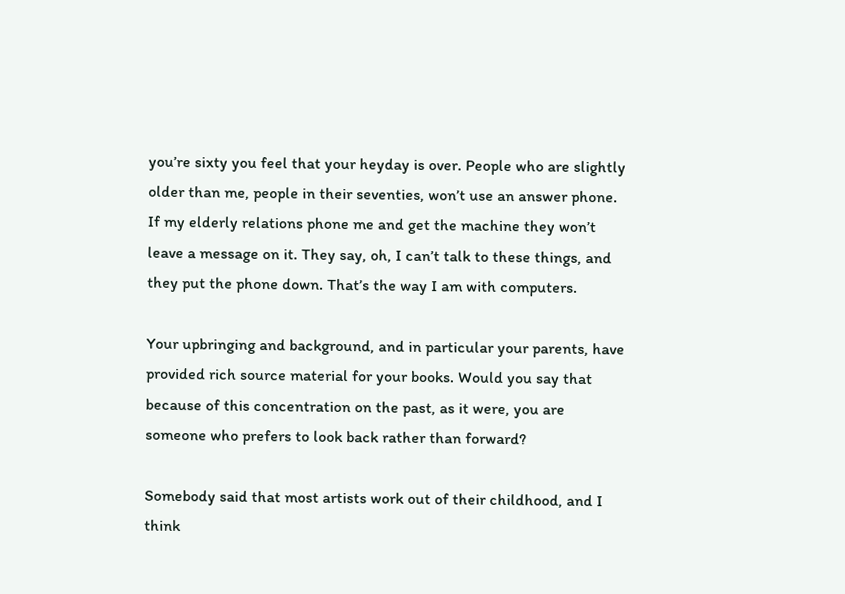you’re sixty you feel that your heyday is over. People who are slightly older than me, people in their seventies, won’t use an answer phone. If my elderly relations phone me and get the machine they won’t leave a message on it. They say, oh, I can’t talk to these things, and they put the phone down. That’s the way I am with computers.

Your upbringing and background, and in particular your parents, have provided rich source material for your books. Would you say that because of this concentration on the past, as it were, you are someone who prefers to look back rather than forward?

Somebody said that most artists work out of their childhood, and I think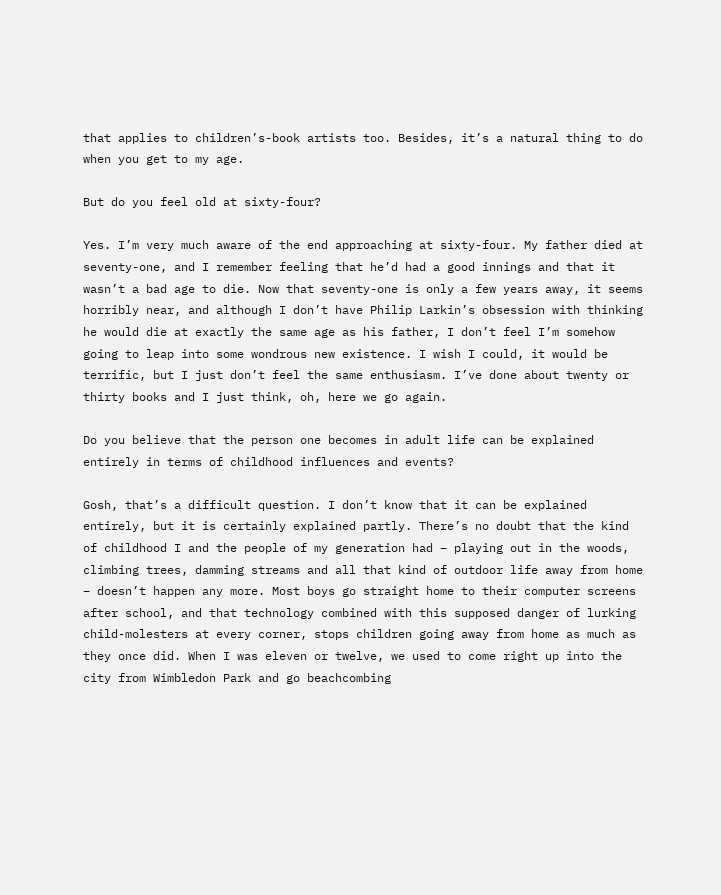that applies to children’s-book artists too. Besides, it’s a natural thing to do when you get to my age.

But do you feel old at sixty-four?

Yes. I’m very much aware of the end approaching at sixty-four. My father died at seventy-one, and I remember feeling that he’d had a good innings and that it wasn’t a bad age to die. Now that seventy-one is only a few years away, it seems horribly near, and although I don’t have Philip Larkin’s obsession with thinking he would die at exactly the same age as his father, I don’t feel I’m somehow going to leap into some wondrous new existence. I wish I could, it would be terrific, but I just don’t feel the same enthusiasm. I’ve done about twenty or thirty books and I just think, oh, here we go again.

Do you believe that the person one becomes in adult life can be explained entirely in terms of childhood influences and events?

Gosh, that’s a difficult question. I don’t know that it can be explained entirely, but it is certainly explained partly. There’s no doubt that the kind of childhood I and the people of my generation had – playing out in the woods, climbing trees, damming streams and all that kind of outdoor life away from home – doesn’t happen any more. Most boys go straight home to their computer screens after school, and that technology combined with this supposed danger of lurking child-molesters at every corner, stops children going away from home as much as they once did. When I was eleven or twelve, we used to come right up into the city from Wimbledon Park and go beachcombing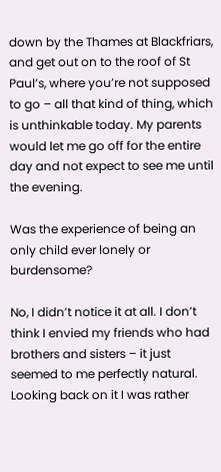down by the Thames at Blackfriars, and get out on to the roof of St Paul’s, where you’re not supposed to go – all that kind of thing, which is unthinkable today. My parents would let me go off for the entire day and not expect to see me until the evening.

Was the experience of being an only child ever lonely or burdensome?

No, I didn’t notice it at all. I don’t think I envied my friends who had brothers and sisters – it just seemed to me perfectly natural. Looking back on it I was rather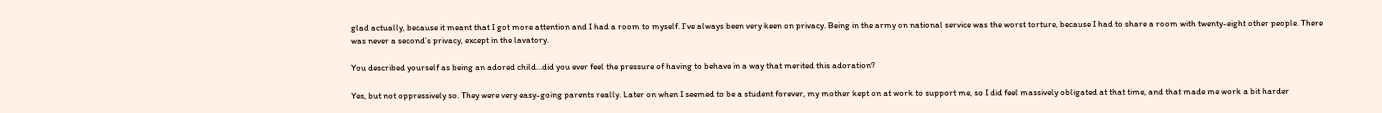glad actually, because it meant that I got more attention and I had a room to myself. I’ve always been very keen on privacy. Being in the army on national service was the worst torture, because I had to share a room with twenty-eight other people. There was never a second’s privacy, except in the lavatory.

You described yourself as being an adored child…did you ever feel the pressure of having to behave in a way that merited this adoration?

Yes, but not oppressively so. They were very easy-going parents really. Later on when I seemed to be a student forever, my mother kept on at work to support me, so I did feel massively obligated at that time, and that made me work a bit harder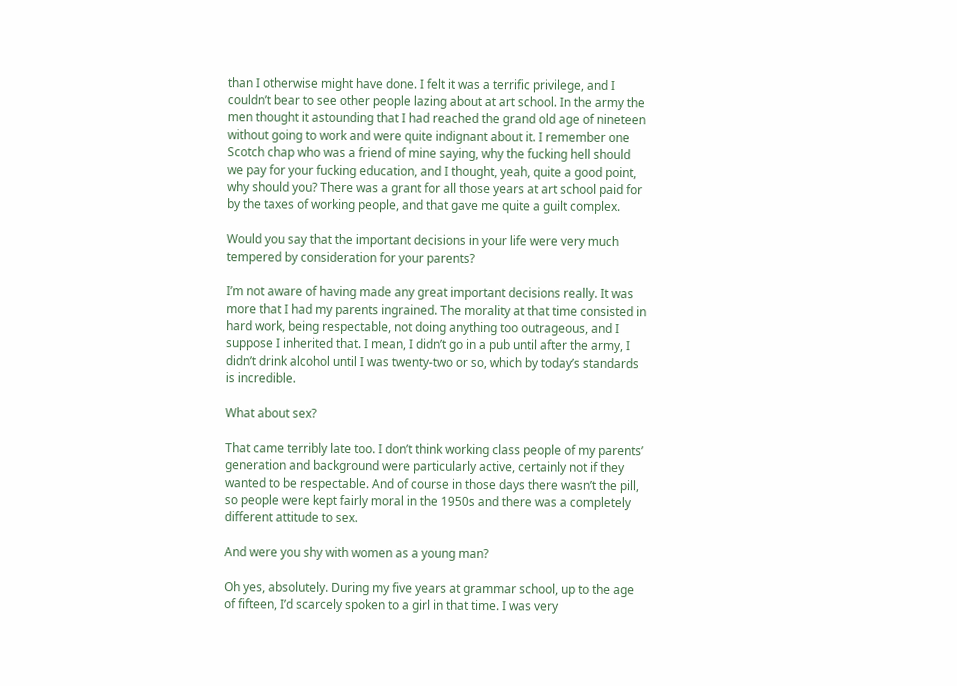than I otherwise might have done. I felt it was a terrific privilege, and I couldn’t bear to see other people lazing about at art school. In the army the men thought it astounding that I had reached the grand old age of nineteen without going to work and were quite indignant about it. I remember one Scotch chap who was a friend of mine saying, why the fucking hell should we pay for your fucking education, and I thought, yeah, quite a good point, why should you? There was a grant for all those years at art school paid for by the taxes of working people, and that gave me quite a guilt complex.

Would you say that the important decisions in your life were very much tempered by consideration for your parents?

I’m not aware of having made any great important decisions really. It was more that I had my parents ingrained. The morality at that time consisted in hard work, being respectable, not doing anything too outrageous, and I suppose I inherited that. I mean, I didn’t go in a pub until after the army, I didn’t drink alcohol until I was twenty-two or so, which by today’s standards is incredible.

What about sex?

That came terribly late too. I don’t think working class people of my parents’ generation and background were particularly active, certainly not if they wanted to be respectable. And of course in those days there wasn’t the pill, so people were kept fairly moral in the 1950s and there was a completely different attitude to sex.

And were you shy with women as a young man?

Oh yes, absolutely. During my five years at grammar school, up to the age of fifteen, I’d scarcely spoken to a girl in that time. I was very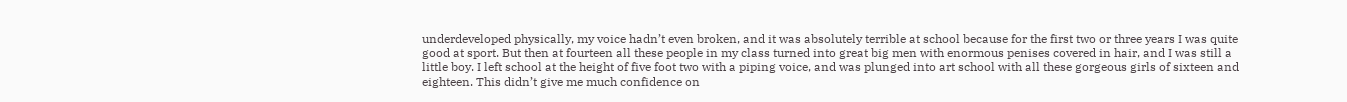underdeveloped physically, my voice hadn’t even broken, and it was absolutely terrible at school because for the first two or three years I was quite good at sport. But then at fourteen all these people in my class turned into great big men with enormous penises covered in hair, and I was still a little boy. I left school at the height of five foot two with a piping voice, and was plunged into art school with all these gorgeous girls of sixteen and eighteen. This didn’t give me much confidence on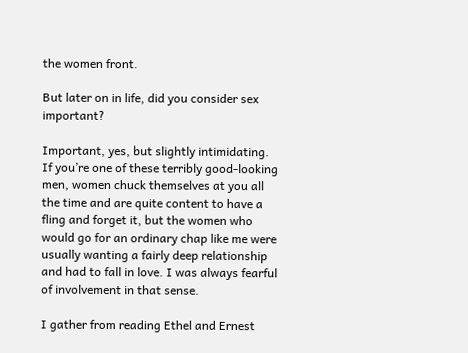the women front.

But later on in life, did you consider sex important?

Important, yes, but slightly intimidating. If you’re one of these terribly good-looking men, women chuck themselves at you all the time and are quite content to have a fling and forget it, but the women who would go for an ordinary chap like me were usually wanting a fairly deep relationship and had to fall in love. I was always fearful of involvement in that sense.

I gather from reading Ethel and Ernest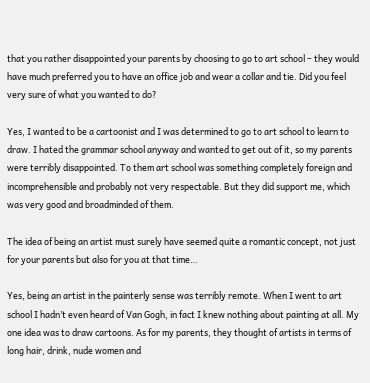that you rather disappointed your parents by choosing to go to art school – they would have much preferred you to have an office job and wear a collar and tie. Did you feel very sure of what you wanted to do?

Yes, I wanted to be a cartoonist and I was determined to go to art school to learn to draw. I hated the grammar school anyway and wanted to get out of it, so my parents were terribly disappointed. To them art school was something completely foreign and incomprehensible and probably not very respectable. But they did support me, which was very good and broadminded of them.

The idea of being an artist must surely have seemed quite a romantic concept, not just for your parents but also for you at that time…

Yes, being an artist in the painterly sense was terribly remote. When I went to art school I hadn’t even heard of Van Gogh, in fact I knew nothing about painting at all. My one idea was to draw cartoons. As for my parents, they thought of artists in terms of long hair, drink, nude women and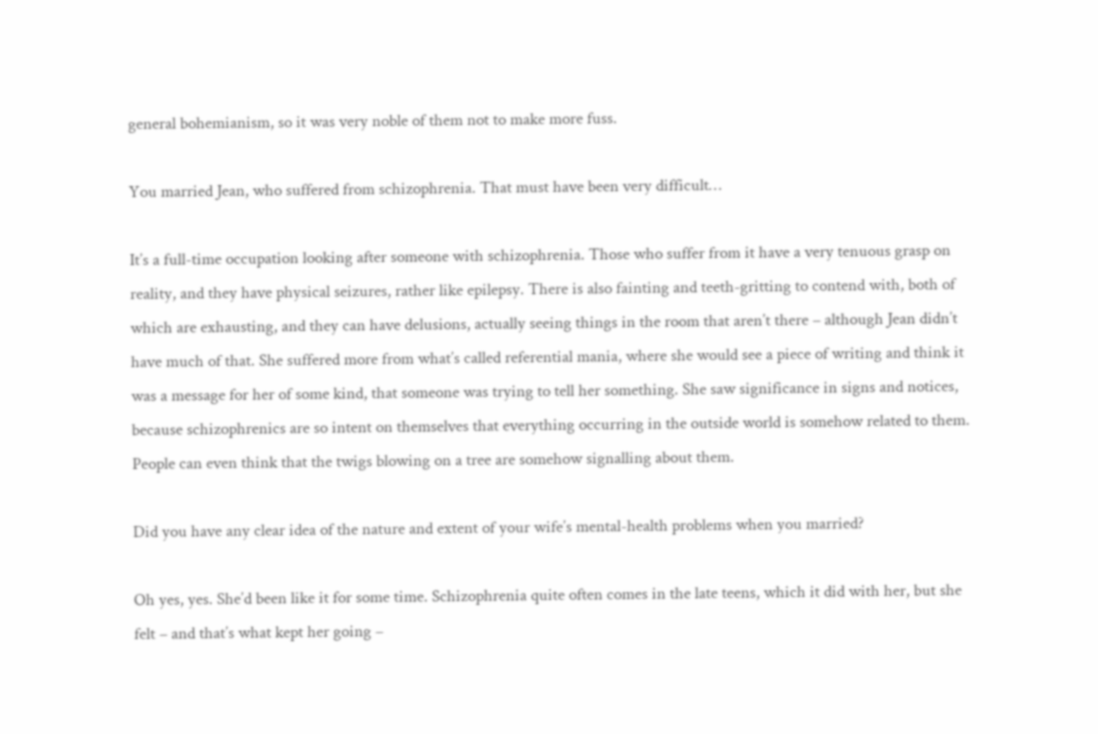general bohemianism, so it was very noble of them not to make more fuss.

You married Jean, who suffered from schizophrenia. That must have been very difficult…

It’s a full-time occupation looking after someone with schizophrenia. Those who suffer from it have a very tenuous grasp on reality, and they have physical seizures, rather like epilepsy. There is also fainting and teeth-gritting to contend with, both of which are exhausting, and they can have delusions, actually seeing things in the room that aren’t there – although Jean didn’t have much of that. She suffered more from what’s called referential mania, where she would see a piece of writing and think it was a message for her of some kind, that someone was trying to tell her something. She saw significance in signs and notices, because schizophrenics are so intent on themselves that everything occurring in the outside world is somehow related to them. People can even think that the twigs blowing on a tree are somehow signalling about them.

Did you have any clear idea of the nature and extent of your wife’s mental-health problems when you married?

Oh yes, yes. She’d been like it for some time. Schizophrenia quite often comes in the late teens, which it did with her, but she felt – and that’s what kept her going –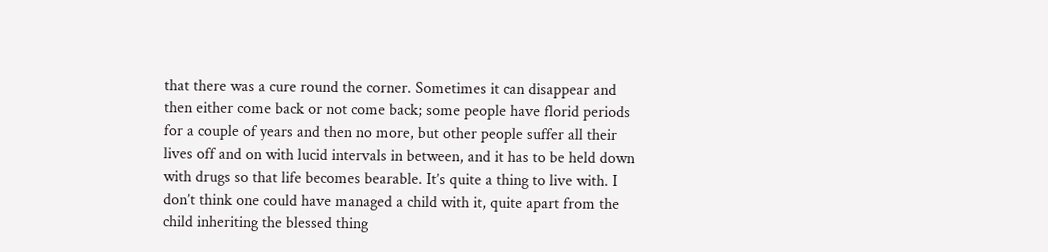that there was a cure round the corner. Sometimes it can disappear and then either come back or not come back; some people have florid periods for a couple of years and then no more, but other people suffer all their lives off and on with lucid intervals in between, and it has to be held down with drugs so that life becomes bearable. It’s quite a thing to live with. I don’t think one could have managed a child with it, quite apart from the child inheriting the blessed thing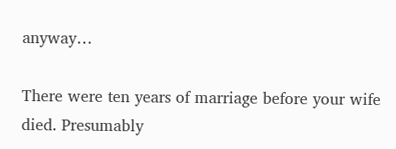anyway…

There were ten years of marriage before your wife died. Presumably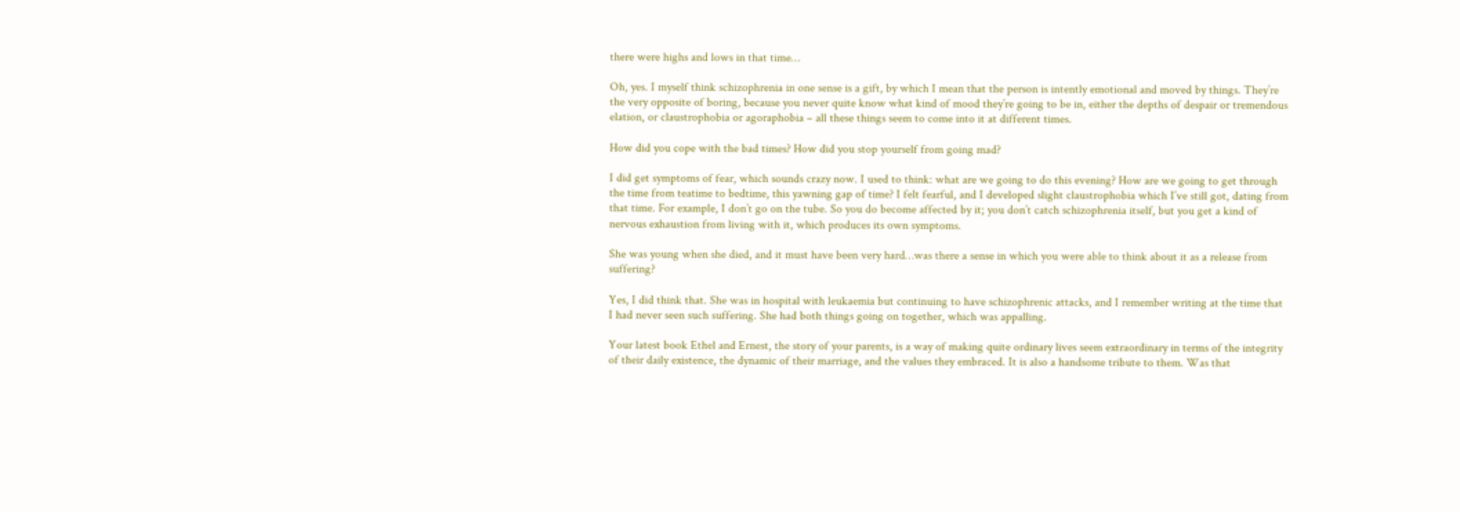there were highs and lows in that time…

Oh, yes. I myself think schizophrenia in one sense is a gift, by which I mean that the person is intently emotional and moved by things. They’re the very opposite of boring, because you never quite know what kind of mood they’re going to be in, either the depths of despair or tremendous elation, or claustrophobia or agoraphobia – all these things seem to come into it at different times.

How did you cope with the bad times? How did you stop yourself from going mad?

I did get symptoms of fear, which sounds crazy now. I used to think: what are we going to do this evening? How are we going to get through the time from teatime to bedtime, this yawning gap of time? I felt fearful, and I developed slight claustrophobia which I’ve still got, dating from that time. For example, I don’t go on the tube. So you do become affected by it; you don’t catch schizophrenia itself, but you get a kind of nervous exhaustion from living with it, which produces its own symptoms.

She was young when she died, and it must have been very hard…was there a sense in which you were able to think about it as a release from suffering?

Yes, I did think that. She was in hospital with leukaemia but continuing to have schizophrenic attacks, and I remember writing at the time that I had never seen such suffering. She had both things going on together, which was appalling.

Your latest book Ethel and Ernest, the story of your parents, is a way of making quite ordinary lives seem extraordinary in terms of the integrity of their daily existence, the dynamic of their marriage, and the values they embraced. It is also a handsome tribute to them. Was that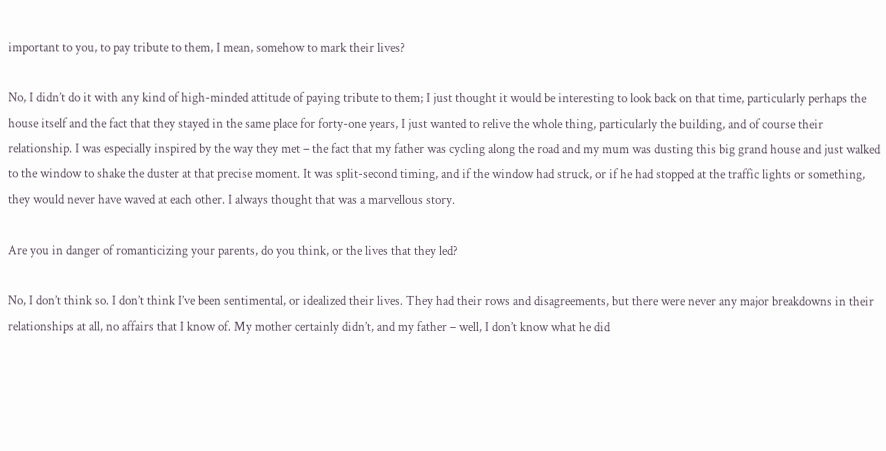important to you, to pay tribute to them, I mean, somehow to mark their lives?

No, I didn’t do it with any kind of high-minded attitude of paying tribute to them; I just thought it would be interesting to look back on that time, particularly perhaps the house itself and the fact that they stayed in the same place for forty-one years, I just wanted to relive the whole thing, particularly the building, and of course their relationship. I was especially inspired by the way they met – the fact that my father was cycling along the road and my mum was dusting this big grand house and just walked to the window to shake the duster at that precise moment. It was split-second timing, and if the window had struck, or if he had stopped at the traffic lights or something, they would never have waved at each other. I always thought that was a marvellous story.

Are you in danger of romanticizing your parents, do you think, or the lives that they led?

No, I don’t think so. I don’t think I’ve been sentimental, or idealized their lives. They had their rows and disagreements, but there were never any major breakdowns in their relationships at all, no affairs that I know of. My mother certainly didn’t, and my father – well, I don’t know what he did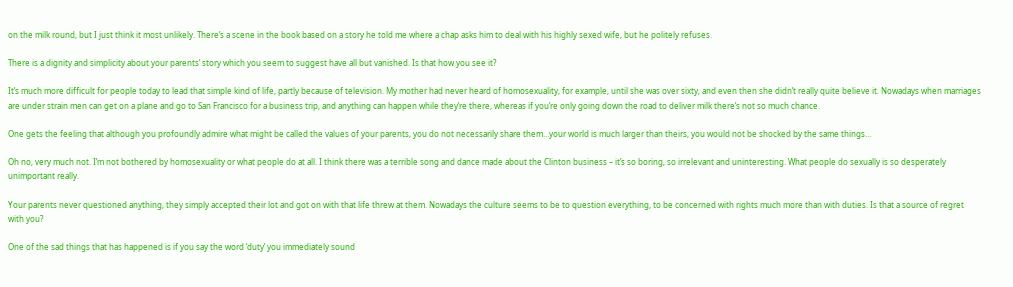on the milk round, but I just think it most unlikely. There’s a scene in the book based on a story he told me where a chap asks him to deal with his highly sexed wife, but he politely refuses.

There is a dignity and simplicity about your parents’ story which you seem to suggest have all but vanished. Is that how you see it?

It’s much more difficult for people today to lead that simple kind of life, partly because of television. My mother had never heard of homosexuality, for example, until she was over sixty, and even then she didn’t really quite believe it. Nowadays when marriages are under strain men can get on a plane and go to San Francisco for a business trip, and anything can happen while they’re there, whereas if you’re only going down the road to deliver milk there’s not so much chance.

One gets the feeling that although you profoundly admire what might be called the values of your parents, you do not necessarily share them…your world is much larger than theirs, you would not be shocked by the same things…

Oh no, very much not. I’m not bothered by homosexuality or what people do at all. I think there was a terrible song and dance made about the Clinton business – it’s so boring, so irrelevant and uninteresting. What people do sexually is so desperately unimportant really.

Your parents never questioned anything, they simply accepted their lot and got on with that life threw at them. Nowadays the culture seems to be to question everything, to be concerned with rights much more than with duties. Is that a source of regret with you?

One of the sad things that has happened is if you say the word ‘duty’ you immediately sound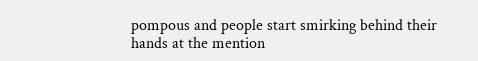pompous and people start smirking behind their hands at the mention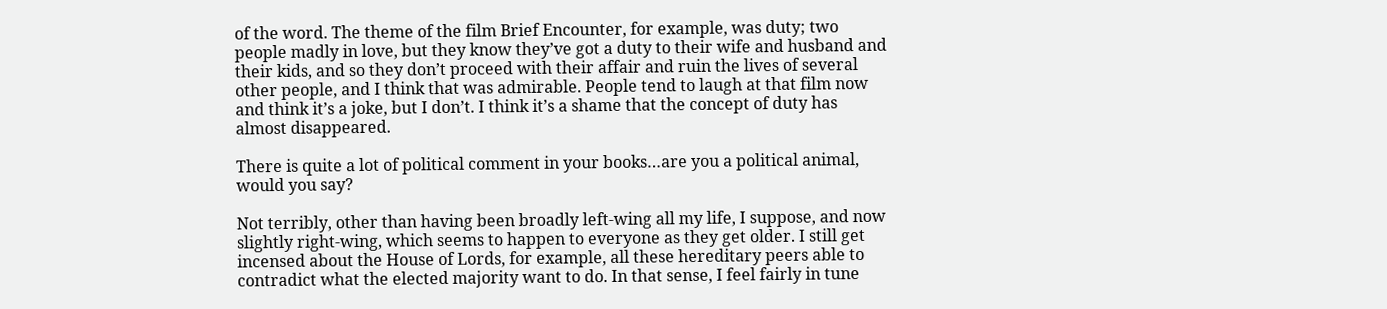of the word. The theme of the film Brief Encounter, for example, was duty; two people madly in love, but they know they’ve got a duty to their wife and husband and their kids, and so they don’t proceed with their affair and ruin the lives of several other people, and I think that was admirable. People tend to laugh at that film now and think it’s a joke, but I don’t. I think it’s a shame that the concept of duty has almost disappeared.

There is quite a lot of political comment in your books…are you a political animal, would you say?

Not terribly, other than having been broadly left-wing all my life, I suppose, and now slightly right-wing, which seems to happen to everyone as they get older. I still get incensed about the House of Lords, for example, all these hereditary peers able to contradict what the elected majority want to do. In that sense, I feel fairly in tune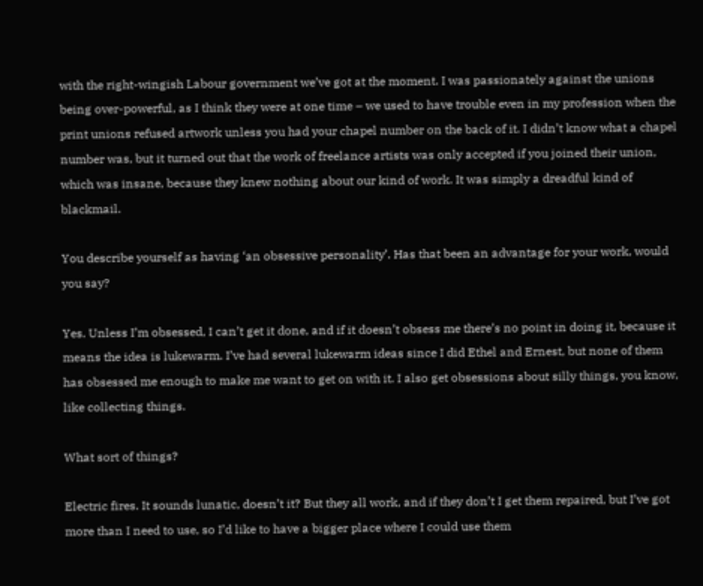with the right-wingish Labour government we’ve got at the moment. I was passionately against the unions being over-powerful, as I think they were at one time – we used to have trouble even in my profession when the print unions refused artwork unless you had your chapel number on the back of it. I didn’t know what a chapel number was, but it turned out that the work of freelance artists was only accepted if you joined their union, which was insane, because they knew nothing about our kind of work. It was simply a dreadful kind of blackmail.

You describe yourself as having ‘an obsessive personality’. Has that been an advantage for your work, would you say?

Yes. Unless I’m obsessed, I can’t get it done, and if it doesn’t obsess me there’s no point in doing it, because it means the idea is lukewarm. I’ve had several lukewarm ideas since I did Ethel and Ernest, but none of them has obsessed me enough to make me want to get on with it. I also get obsessions about silly things, you know, like collecting things.

What sort of things?

Electric fires. It sounds lunatic, doesn’t it? But they all work, and if they don’t I get them repaired, but I’ve got more than I need to use, so I’d like to have a bigger place where I could use them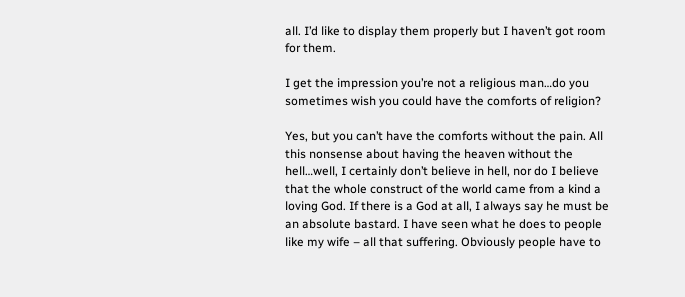all. I’d like to display them properly but I haven’t got room for them.

I get the impression you’re not a religious man…do you sometimes wish you could have the comforts of religion?

Yes, but you can’t have the comforts without the pain. All this nonsense about having the heaven without the hell…well, I certainly don’t believe in hell, nor do I believe that the whole construct of the world came from a kind a loving God. If there is a God at all, I always say he must be an absolute bastard. I have seen what he does to people like my wife – all that suffering. Obviously people have to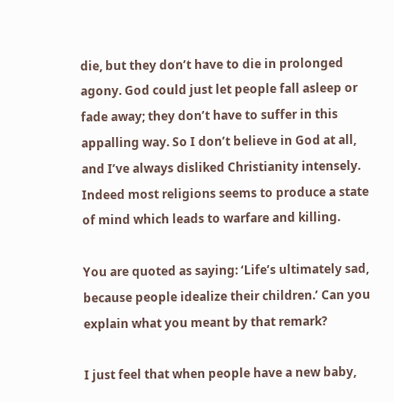die, but they don’t have to die in prolonged agony. God could just let people fall asleep or fade away; they don’t have to suffer in this appalling way. So I don’t believe in God at all, and I’ve always disliked Christianity intensely. Indeed most religions seems to produce a state of mind which leads to warfare and killing.

You are quoted as saying: ‘Life’s ultimately sad, because people idealize their children.’ Can you explain what you meant by that remark?

I just feel that when people have a new baby,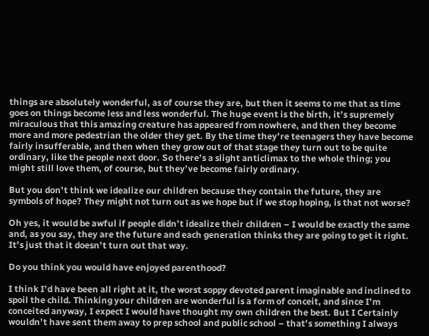things are absolutely wonderful, as of course they are, but then it seems to me that as time goes on things become less and less wonderful. The huge event is the birth, it’s supremely miraculous that this amazing creature has appeared from nowhere, and then they become more and more pedestrian the older they get. By the time they’re teenagers they have become fairly insufferable, and then when they grow out of that stage they turn out to be quite ordinary, like the people next door. So there’s a slight anticlimax to the whole thing; you might still love them, of course, but they’ve become fairly ordinary.

But you don’t think we idealize our children because they contain the future, they are symbols of hope? They might not turn out as we hope but if we stop hoping, is that not worse?

Oh yes, it would be awful if people didn’t idealize their children – I would be exactly the same and, as you say, they are the future and each generation thinks they are going to get it right. It’s just that it doesn’t turn out that way.

Do you think you would have enjoyed parenthood?

I think I’d have been all right at it, the worst soppy devoted parent imaginable and inclined to spoil the child. Thinking your children are wonderful is a form of conceit, and since I’m conceited anyway, I expect I would have thought my own children the best. But I Certainly wouldn’t have sent them away to prep school and public school – that’s something I always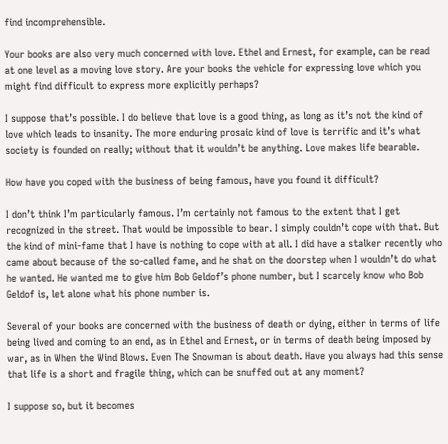find incomprehensible.

Your books are also very much concerned with love. Ethel and Ernest, for example, can be read at one level as a moving love story. Are your books the vehicle for expressing love which you might find difficult to express more explicitly perhaps?

I suppose that’s possible. I do believe that love is a good thing, as long as it’s not the kind of love which leads to insanity. The more enduring prosaic kind of love is terrific and it’s what society is founded on really; without that it wouldn’t be anything. Love makes life bearable.

How have you coped with the business of being famous, have you found it difficult?

I don’t think I’m particularly famous. I’m certainly not famous to the extent that I get recognized in the street. That would be impossible to bear. I simply couldn’t cope with that. But the kind of mini-fame that I have is nothing to cope with at all. I did have a stalker recently who came about because of the so-called fame, and he shat on the doorstep when I wouldn’t do what he wanted. He wanted me to give him Bob Geldof’s phone number, but I scarcely know who Bob Geldof is, let alone what his phone number is.

Several of your books are concerned with the business of death or dying, either in terms of life being lived and coming to an end, as in Ethel and Ernest, or in terms of death being imposed by war, as in When the Wind Blows. Even The Snowman is about death. Have you always had this sense that life is a short and fragile thing, which can be snuffed out at any moment?

I suppose so, but it becomes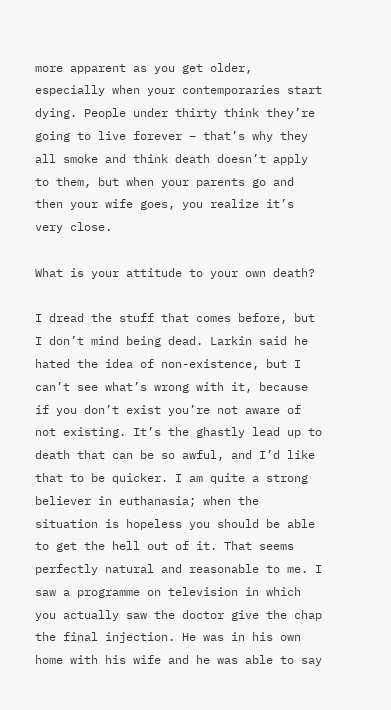more apparent as you get older, especially when your contemporaries start dying. People under thirty think they’re going to live forever – that’s why they all smoke and think death doesn’t apply to them, but when your parents go and then your wife goes, you realize it’s very close.

What is your attitude to your own death?

I dread the stuff that comes before, but I don’t mind being dead. Larkin said he hated the idea of non-existence, but I can’t see what’s wrong with it, because if you don’t exist you’re not aware of not existing. It’s the ghastly lead up to death that can be so awful, and I’d like that to be quicker. I am quite a strong believer in euthanasia; when the situation is hopeless you should be able to get the hell out of it. That seems perfectly natural and reasonable to me. I saw a programme on television in which you actually saw the doctor give the chap the final injection. He was in his own home with his wife and he was able to say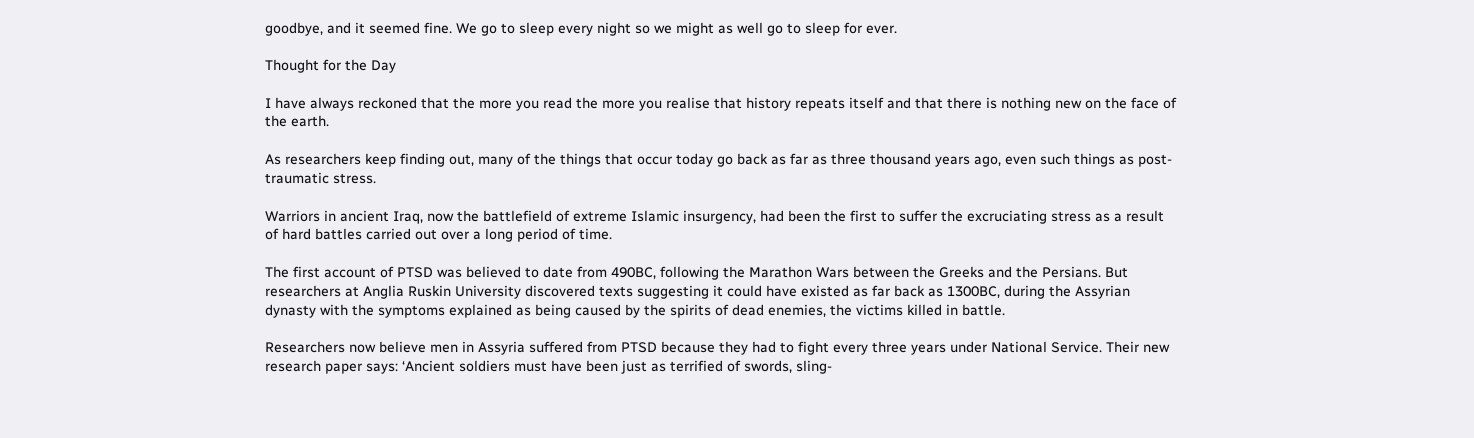goodbye, and it seemed fine. We go to sleep every night so we might as well go to sleep for ever.

Thought for the Day

I have always reckoned that the more you read the more you realise that history repeats itself and that there is nothing new on the face of the earth.

As researchers keep finding out, many of the things that occur today go back as far as three thousand years ago, even such things as post-traumatic stress.

Warriors in ancient Iraq, now the battlefield of extreme Islamic insurgency, had been the first to suffer the excruciating stress as a result of hard battles carried out over a long period of time.

The first account of PTSD was believed to date from 490BC, following the Marathon Wars between the Greeks and the Persians. But researchers at Anglia Ruskin University discovered texts suggesting it could have existed as far back as 1300BC, during the Assyrian dynasty with the symptoms explained as being caused by the spirits of dead enemies, the victims killed in battle.

Researchers now believe men in Assyria suffered from PTSD because they had to fight every three years under National Service. Their new research paper says: ‘Ancient soldiers must have been just as terrified of swords, sling-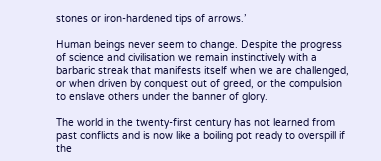stones or iron-hardened tips of arrows.’

Human beings never seem to change. Despite the progress of science and civilisation we remain instinctively with a barbaric streak that manifests itself when we are challenged, or when driven by conquest out of greed, or the compulsion to enslave others under the banner of glory.

The world in the twenty-first century has not learned from past conflicts and is now like a boiling pot ready to overspill if the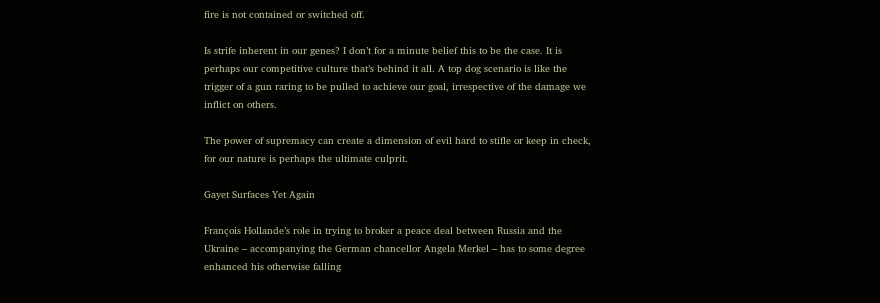fire is not contained or switched off.

Is strife inherent in our genes? I don’t for a minute belief this to be the case. It is perhaps our competitive culture that’s behind it all. A top dog scenario is like the trigger of a gun raring to be pulled to achieve our goal, irrespective of the damage we inflict on others.

The power of supremacy can create a dimension of evil hard to stifle or keep in check, for our nature is perhaps the ultimate culprit.

Gayet Surfaces Yet Again

François Hollande’s role in trying to broker a peace deal between Russia and the Ukraine – accompanying the German chancellor Angela Merkel – has to some degree enhanced his otherwise falling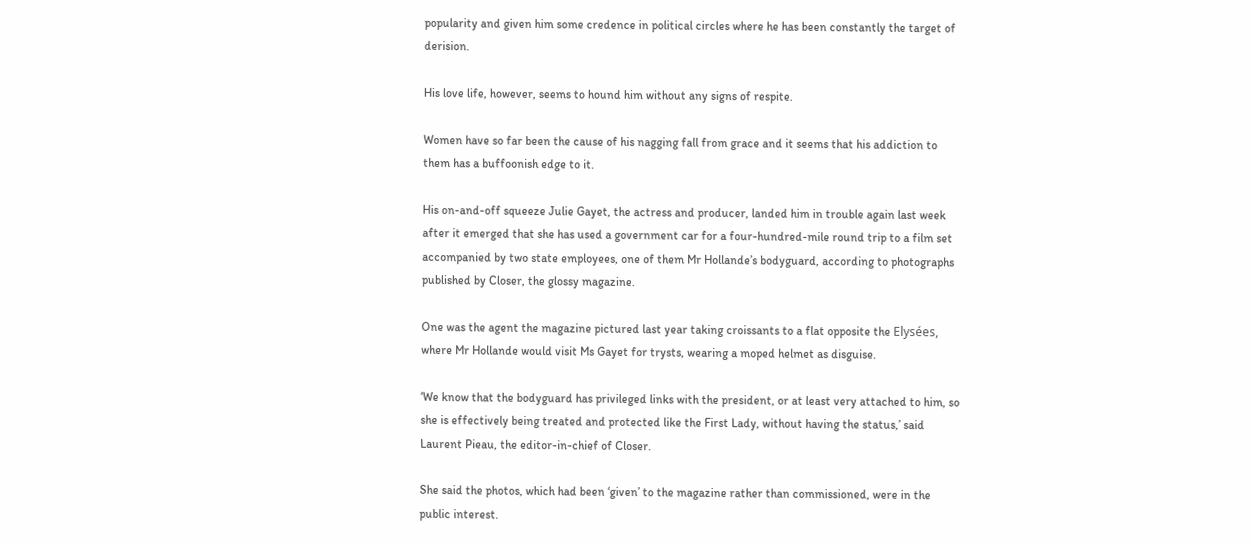popularity and given him some credence in political circles where he has been constantly the target of derision.

His love life, however, seems to hound him without any signs of respite.

Women have so far been the cause of his nagging fall from grace and it seems that his addiction to them has a buffoonish edge to it.

His on-and-off squeeze Julie Gayet, the actress and producer, landed him in trouble again last week after it emerged that she has used a government car for a four-hundred-mile round trip to a film set accompanied by two state employees, one of them Mr Hollande’s bodyguard, according to photographs published by Closer, the glossy magazine.

One was the agent the magazine pictured last year taking croissants to a flat opposite the Elysées, where Mr Hollande would visit Ms Gayet for trysts, wearing a moped helmet as disguise.

‘We know that the bodyguard has privileged links with the president, or at least very attached to him, so she is effectively being treated and protected like the First Lady, without having the status,’ said Laurent Pieau, the editor-in-chief of Closer.

She said the photos, which had been ‘given’ to the magazine rather than commissioned, were in the public interest.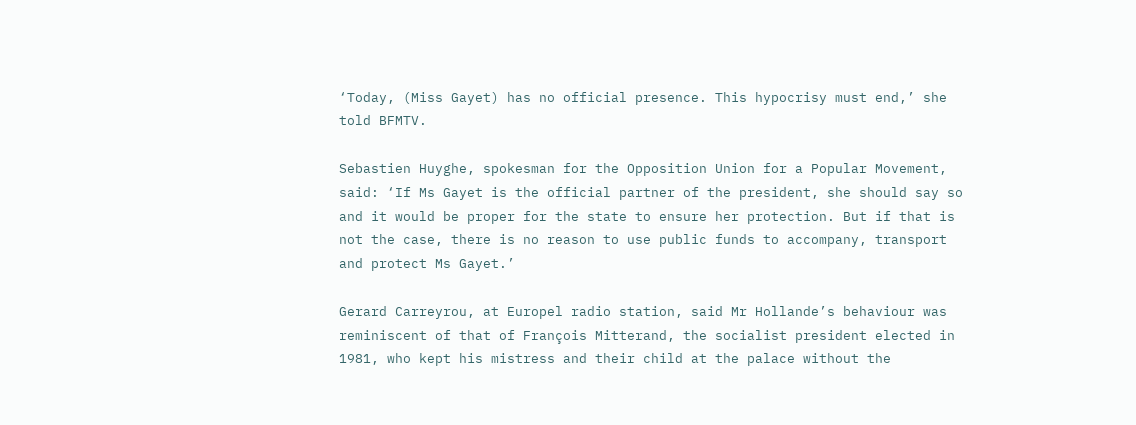‘Today, (Miss Gayet) has no official presence. This hypocrisy must end,’ she told BFMTV.

Sebastien Huyghe, spokesman for the Opposition Union for a Popular Movement, said: ‘If Ms Gayet is the official partner of the president, she should say so and it would be proper for the state to ensure her protection. But if that is not the case, there is no reason to use public funds to accompany, transport and protect Ms Gayet.’

Gerard Carreyrou, at Europel radio station, said Mr Hollande’s behaviour was reminiscent of that of François Mitterand, the socialist president elected in 1981, who kept his mistress and their child at the palace without the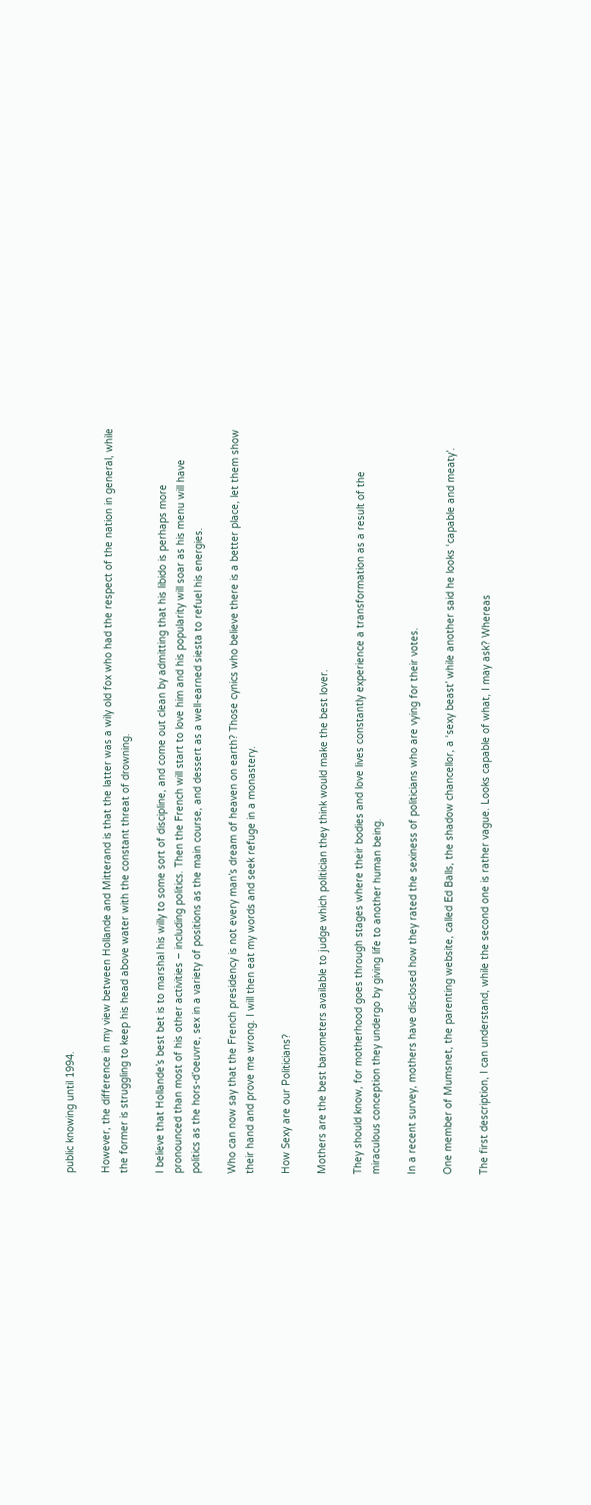public knowing until 1994.

However, the difference in my view between Hollande and Mitterand is that the latter was a wily old fox who had the respect of the nation in general, while the former is struggling to keep his head above water with the constant threat of drowning.

I believe that Hollande’s best bet is to marshal his willy to some sort of discipline, and come out clean by admitting that his libido is perhaps more pronounced than most of his other activities – including politics. Then the French will start to love him and his popularity will soar as his menu will have politics as the hors-d’oeuvre, sex in a variety of positions as the main course, and dessert as a well-earned siesta to refuel his energies.

Who can now say that the French presidency is not every man’s dream of heaven on earth? Those cynics who believe there is a better place, let them show their hand and prove me wrong. I will then eat my words and seek refuge in a monastery.

How Sexy are our Politicians?

Mothers are the best barometers available to judge which politician they think would make the best lover.

They should know, for motherhood goes through stages where their bodies and love lives constantly experience a transformation as a result of the miraculous conception they undergo by giving life to another human being.

In a recent survey, mothers have disclosed how they rated the sexiness of politicians who are vying for their votes.

One member of Mumsnet, the parenting website, called Ed Balls, the shadow chancellor, a ‘sexy beast’ while another said he looks ‘capable and meaty’.

The first description, I can understand, while the second one is rather vague. Looks capable of what, I may ask? Whereas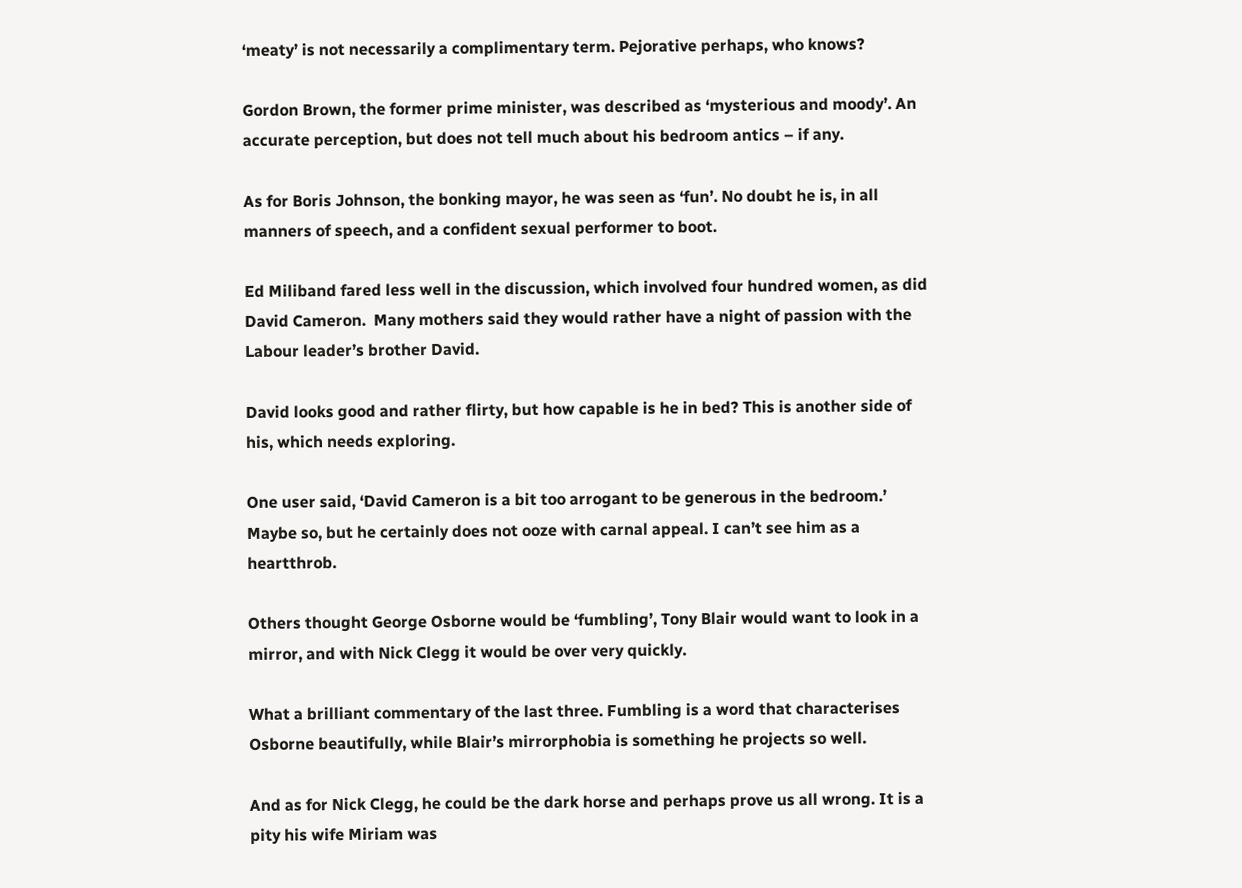‘meaty’ is not necessarily a complimentary term. Pejorative perhaps, who knows?

Gordon Brown, the former prime minister, was described as ‘mysterious and moody’. An accurate perception, but does not tell much about his bedroom antics – if any.

As for Boris Johnson, the bonking mayor, he was seen as ‘fun’. No doubt he is, in all manners of speech, and a confident sexual performer to boot.

Ed Miliband fared less well in the discussion, which involved four hundred women, as did David Cameron.  Many mothers said they would rather have a night of passion with the Labour leader’s brother David.

David looks good and rather flirty, but how capable is he in bed? This is another side of his, which needs exploring.

One user said, ‘David Cameron is a bit too arrogant to be generous in the bedroom.’ Maybe so, but he certainly does not ooze with carnal appeal. I can’t see him as a heartthrob.

Others thought George Osborne would be ‘fumbling’, Tony Blair would want to look in a mirror, and with Nick Clegg it would be over very quickly.

What a brilliant commentary of the last three. Fumbling is a word that characterises Osborne beautifully, while Blair’s mirrorphobia is something he projects so well.

And as for Nick Clegg, he could be the dark horse and perhaps prove us all wrong. It is a pity his wife Miriam was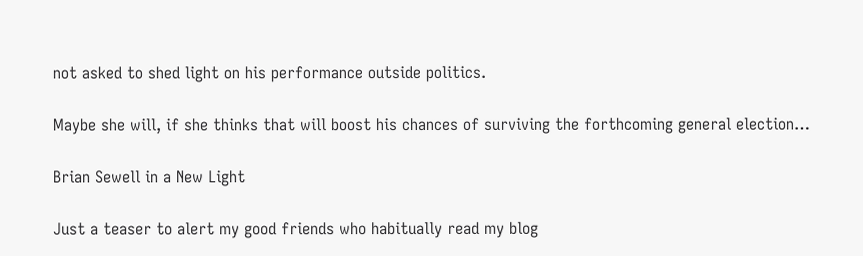not asked to shed light on his performance outside politics.

Maybe she will, if she thinks that will boost his chances of surviving the forthcoming general election…

Brian Sewell in a New Light

Just a teaser to alert my good friends who habitually read my blog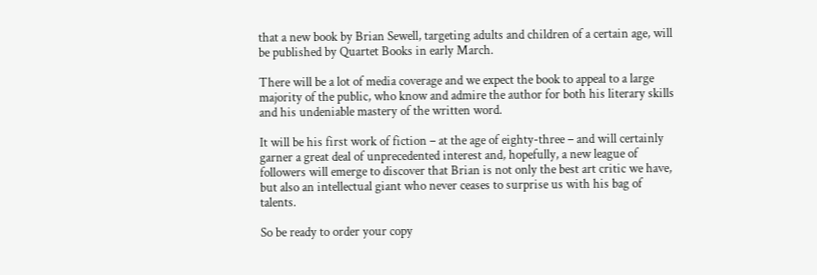that a new book by Brian Sewell, targeting adults and children of a certain age, will be published by Quartet Books in early March.

There will be a lot of media coverage and we expect the book to appeal to a large majority of the public, who know and admire the author for both his literary skills and his undeniable mastery of the written word.

It will be his first work of fiction – at the age of eighty-three – and will certainly garner a great deal of unprecedented interest and, hopefully, a new league of followers will emerge to discover that Brian is not only the best art critic we have, but also an intellectual giant who never ceases to surprise us with his bag of talents.

So be ready to order your copy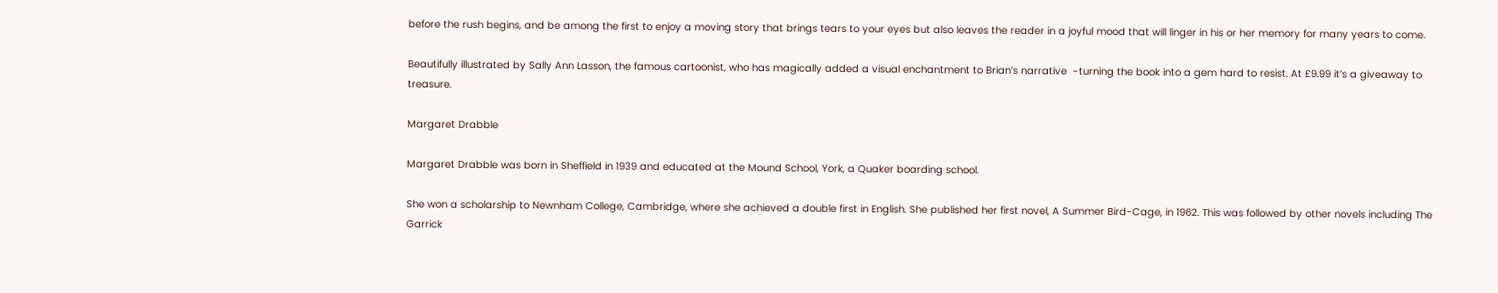before the rush begins, and be among the first to enjoy a moving story that brings tears to your eyes but also leaves the reader in a joyful mood that will linger in his or her memory for many years to come.

Beautifully illustrated by Sally Ann Lasson, the famous cartoonist, who has magically added a visual enchantment to Brian’s narrative  -turning the book into a gem hard to resist. At £9.99 it’s a giveaway to treasure.

Margaret Drabble

Margaret Drabble was born in Sheffield in 1939 and educated at the Mound School, York, a Quaker boarding school.

She won a scholarship to Newnham College, Cambridge, where she achieved a double first in English. She published her first novel, A Summer Bird-Cage, in 1962. This was followed by other novels including The Garrick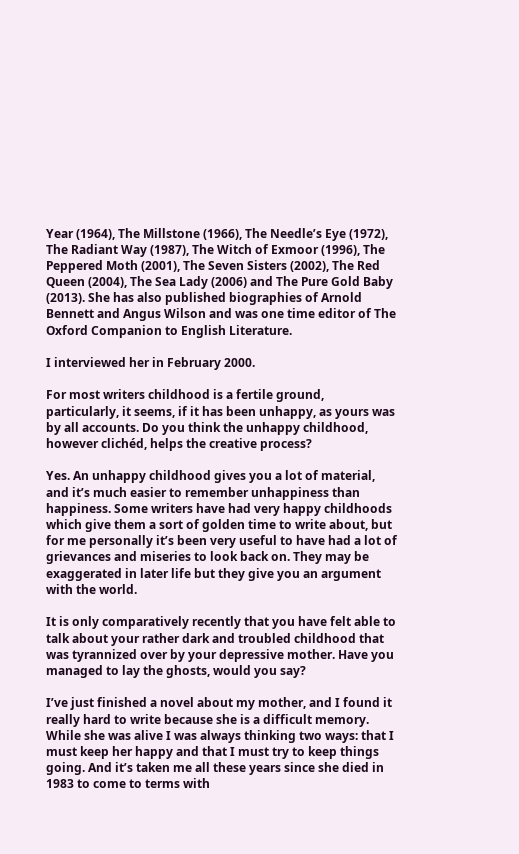Year (1964), The Millstone (1966), The Needle’s Eye (1972), The Radiant Way (1987), The Witch of Exmoor (1996), The Peppered Moth (2001), The Seven Sisters (2002), The Red Queen (2004), The Sea Lady (2006) and The Pure Gold Baby (2013). She has also published biographies of Arnold Bennett and Angus Wilson and was one time editor of The Oxford Companion to English Literature.

I interviewed her in February 2000.

For most writers childhood is a fertile ground, particularly, it seems, if it has been unhappy, as yours was by all accounts. Do you think the unhappy childhood, however clichéd, helps the creative process?

Yes. An unhappy childhood gives you a lot of material, and it’s much easier to remember unhappiness than happiness. Some writers have had very happy childhoods which give them a sort of golden time to write about, but for me personally it’s been very useful to have had a lot of grievances and miseries to look back on. They may be exaggerated in later life but they give you an argument with the world.

It is only comparatively recently that you have felt able to talk about your rather dark and troubled childhood that was tyrannized over by your depressive mother. Have you managed to lay the ghosts, would you say?

I’ve just finished a novel about my mother, and I found it really hard to write because she is a difficult memory. While she was alive I was always thinking two ways: that I must keep her happy and that I must try to keep things going. And it’s taken me all these years since she died in 1983 to come to terms with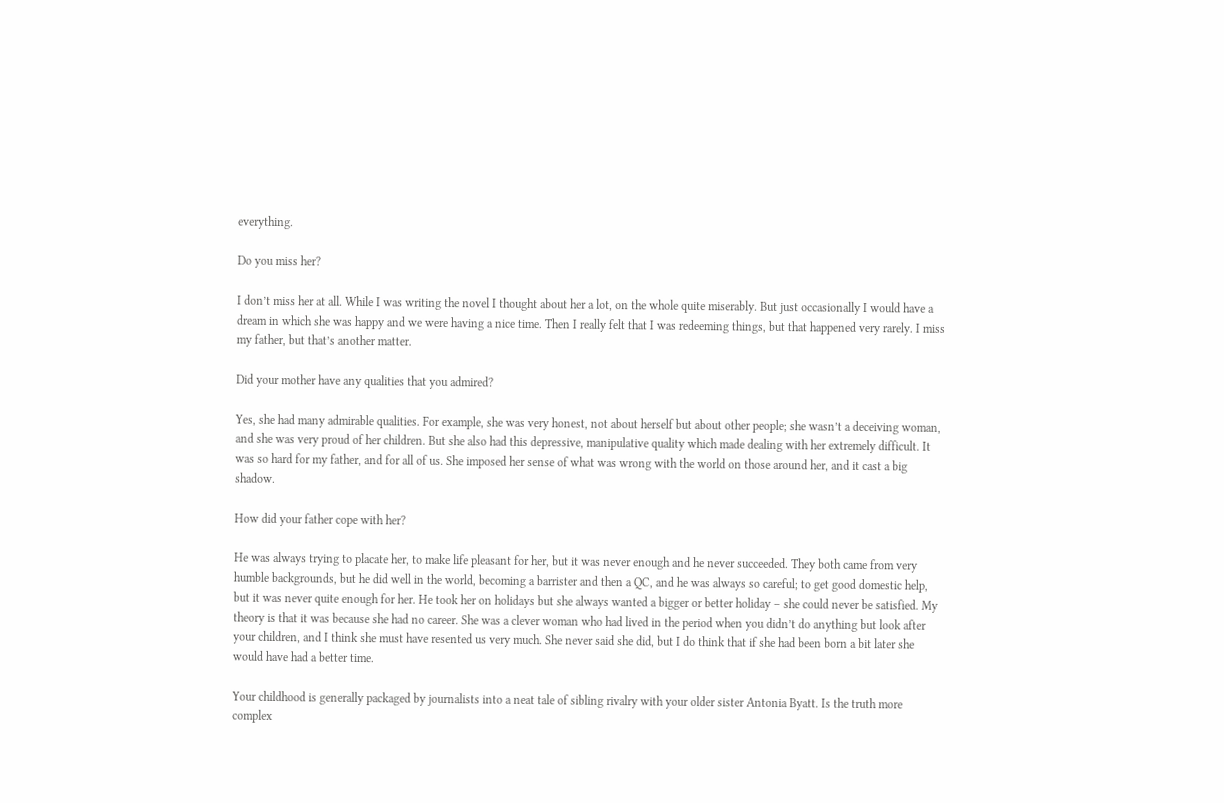everything.

Do you miss her?

I don’t miss her at all. While I was writing the novel I thought about her a lot, on the whole quite miserably. But just occasionally I would have a dream in which she was happy and we were having a nice time. Then I really felt that I was redeeming things, but that happened very rarely. I miss my father, but that’s another matter.

Did your mother have any qualities that you admired?

Yes, she had many admirable qualities. For example, she was very honest, not about herself but about other people; she wasn’t a deceiving woman, and she was very proud of her children. But she also had this depressive, manipulative quality which made dealing with her extremely difficult. It was so hard for my father, and for all of us. She imposed her sense of what was wrong with the world on those around her, and it cast a big shadow.

How did your father cope with her?

He was always trying to placate her, to make life pleasant for her, but it was never enough and he never succeeded. They both came from very humble backgrounds, but he did well in the world, becoming a barrister and then a QC, and he was always so careful; to get good domestic help, but it was never quite enough for her. He took her on holidays but she always wanted a bigger or better holiday – she could never be satisfied. My theory is that it was because she had no career. She was a clever woman who had lived in the period when you didn’t do anything but look after your children, and I think she must have resented us very much. She never said she did, but I do think that if she had been born a bit later she would have had a better time.

Your childhood is generally packaged by journalists into a neat tale of sibling rivalry with your older sister Antonia Byatt. Is the truth more complex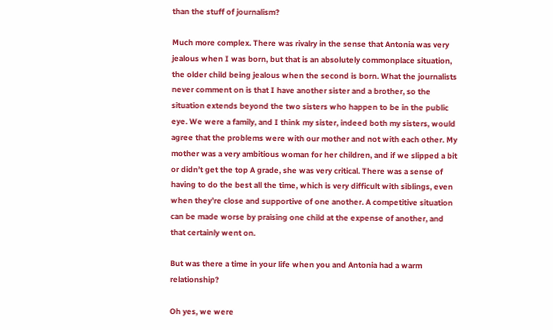than the stuff of journalism?

Much more complex. There was rivalry in the sense that Antonia was very jealous when I was born, but that is an absolutely commonplace situation, the older child being jealous when the second is born. What the journalists never comment on is that I have another sister and a brother, so the situation extends beyond the two sisters who happen to be in the public eye. We were a family, and I think my sister, indeed both my sisters, would agree that the problems were with our mother and not with each other. My mother was a very ambitious woman for her children, and if we slipped a bit or didn’t get the top A grade, she was very critical. There was a sense of having to do the best all the time, which is very difficult with siblings, even when they’re close and supportive of one another. A competitive situation can be made worse by praising one child at the expense of another, and that certainly went on.

But was there a time in your life when you and Antonia had a warm relationship?

Oh yes, we were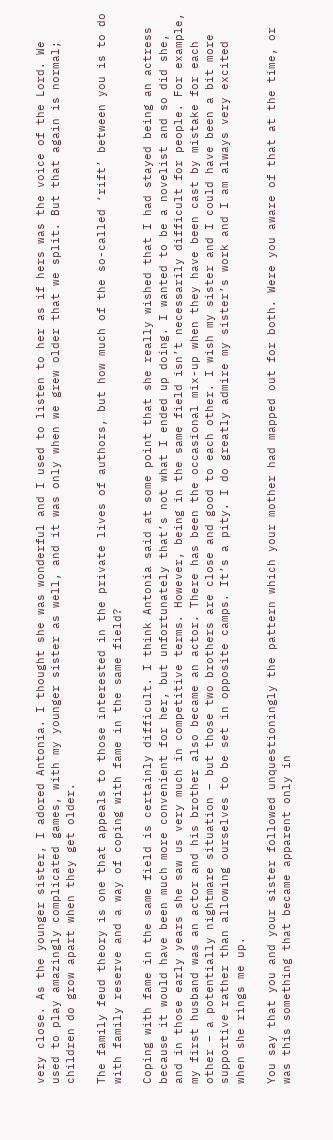very close. As the younger sister, I adored Antonia. I thought she was wonderful and I used to listen to her as if hers was the voice of the Lord. We used to play amazingly complicated games, with my younger sister as well, and it was only when we grew older that we split. But that again is normal; children do grow apart when they get older.

The family feud theory is one that appeals to those interested in the private lives of authors, but how much of the so-called ‘rift’ between you is to do with family reserve and a way of coping with fame in the same field?

Coping with fame in the same field is certainly difficult. I think Antonia said at some point that she really wished that I had stayed being an actress because it would have been much more convenient for her, but unfortunately that’s not what I ended up doing. I wanted to be a novelist and so did she, and in those early years she saw us very much in competitive terms. However, being in the same field isn’t necessarily difficult for people. For example, my first husband was an actor and his brother also became an actor. There has been the occasional mix-up when they have been cast by mistake for each other – a potentially nightmare situation – but those two brothers are close and good to each other. I wish my sister and I could have been a bit more supportive rather than allowing ourselves to be set in opposite camps. It’s a pity. I do greatly admire my sister’s work and I am always very excited when she rings me up.

You say that you and your sister followed unquestioningly the pattern which your mother had mapped out for both. Were you aware of that at the time, or was this something that became apparent only in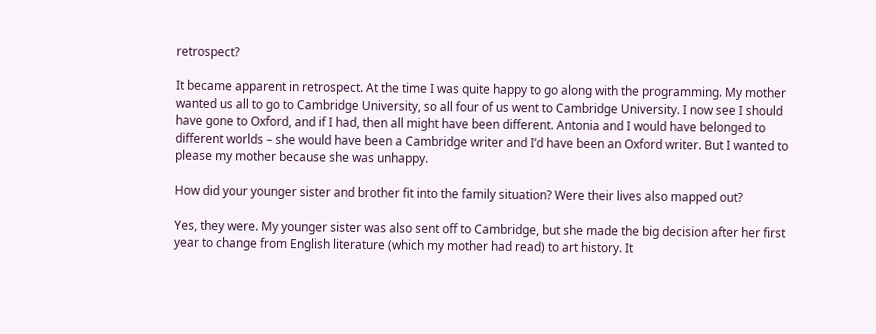retrospect?

It became apparent in retrospect. At the time I was quite happy to go along with the programming. My mother wanted us all to go to Cambridge University, so all four of us went to Cambridge University. I now see I should have gone to Oxford, and if I had, then all might have been different. Antonia and I would have belonged to different worlds – she would have been a Cambridge writer and I’d have been an Oxford writer. But I wanted to please my mother because she was unhappy.

How did your younger sister and brother fit into the family situation? Were their lives also mapped out?

Yes, they were. My younger sister was also sent off to Cambridge, but she made the big decision after her first year to change from English literature (which my mother had read) to art history. It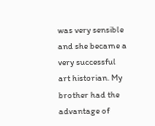was very sensible and she became a very successful art historian. My brother had the advantage of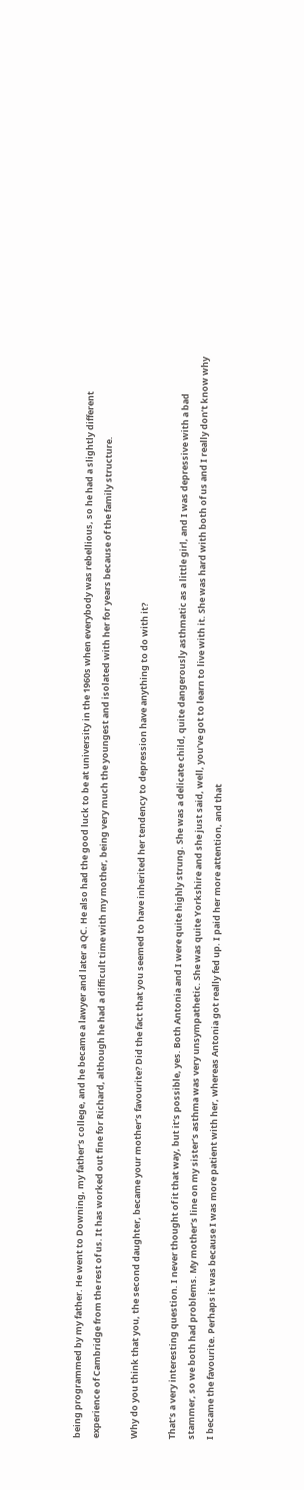being programmed by my father. He went to Downing, my father’s college, and he became a lawyer and later a QC. He also had the good luck to be at university in the 1960s when everybody was rebellious, so he had a slightly different experience of Cambridge from the rest of us. It has worked out fine for Richard, although he had a difficult time with my mother, being very much the youngest and isolated with her for years because of the family structure.

Why do you think that you, the second daughter, became your mother’s favourite? Did the fact that you seemed to have inherited her tendency to depression have anything to do with it?

That’s a very interesting question. I never thought of it that way, but it’s possible, yes. Both Antonia and I were quite highly strung. She was a delicate child, quite dangerously asthmatic as a little girl, and I was depressive with a bad stammer, so we both had problems. My mother’s line on my sister’s asthma was very unsympathetic. She was quite Yorkshire and she just said, well, you’ve got to learn to live with it. She was hard with both of us and I really don’t know why I became the favourite. Perhaps it was because I was more patient with her, whereas Antonia got really fed up. I paid her more attention, and that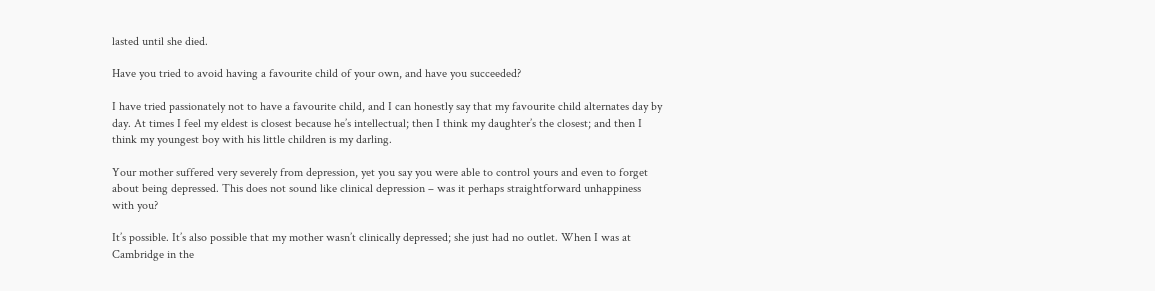lasted until she died.

Have you tried to avoid having a favourite child of your own, and have you succeeded?

I have tried passionately not to have a favourite child, and I can honestly say that my favourite child alternates day by day. At times I feel my eldest is closest because he’s intellectual; then I think my daughter’s the closest; and then I think my youngest boy with his little children is my darling.

Your mother suffered very severely from depression, yet you say you were able to control yours and even to forget about being depressed. This does not sound like clinical depression – was it perhaps straightforward unhappiness with you?

It’s possible. It’s also possible that my mother wasn’t clinically depressed; she just had no outlet. When I was at Cambridge in the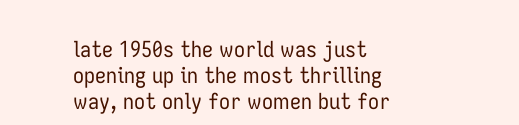late 1950s the world was just opening up in the most thrilling way, not only for women but for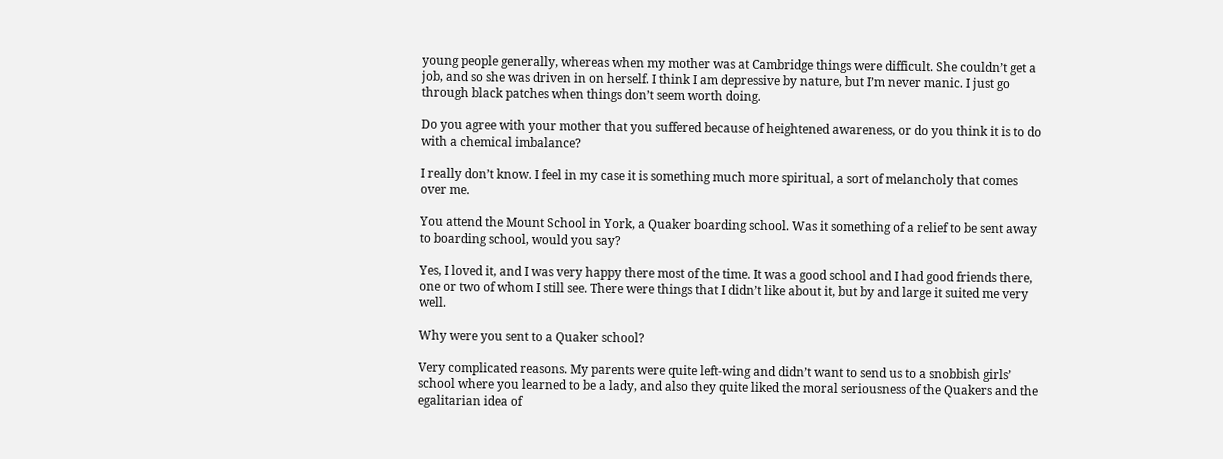young people generally, whereas when my mother was at Cambridge things were difficult. She couldn’t get a job, and so she was driven in on herself. I think I am depressive by nature, but I’m never manic. I just go through black patches when things don’t seem worth doing.

Do you agree with your mother that you suffered because of heightened awareness, or do you think it is to do with a chemical imbalance?

I really don’t know. I feel in my case it is something much more spiritual, a sort of melancholy that comes over me.

You attend the Mount School in York, a Quaker boarding school. Was it something of a relief to be sent away to boarding school, would you say?

Yes, I loved it, and I was very happy there most of the time. It was a good school and I had good friends there, one or two of whom I still see. There were things that I didn’t like about it, but by and large it suited me very well.

Why were you sent to a Quaker school?

Very complicated reasons. My parents were quite left-wing and didn’t want to send us to a snobbish girls’ school where you learned to be a lady, and also they quite liked the moral seriousness of the Quakers and the egalitarian idea of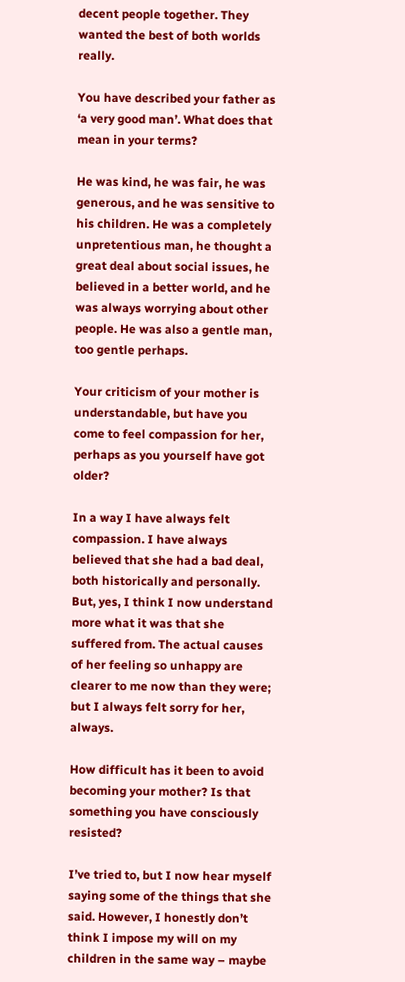decent people together. They wanted the best of both worlds really.

You have described your father as ‘a very good man’. What does that mean in your terms?

He was kind, he was fair, he was generous, and he was sensitive to his children. He was a completely unpretentious man, he thought a great deal about social issues, he believed in a better world, and he was always worrying about other people. He was also a gentle man, too gentle perhaps.

Your criticism of your mother is understandable, but have you come to feel compassion for her, perhaps as you yourself have got older?

In a way I have always felt compassion. I have always believed that she had a bad deal, both historically and personally. But, yes, I think I now understand more what it was that she suffered from. The actual causes of her feeling so unhappy are clearer to me now than they were; but I always felt sorry for her, always.

How difficult has it been to avoid becoming your mother? Is that something you have consciously resisted?

I’ve tried to, but I now hear myself saying some of the things that she said. However, I honestly don’t think I impose my will on my children in the same way – maybe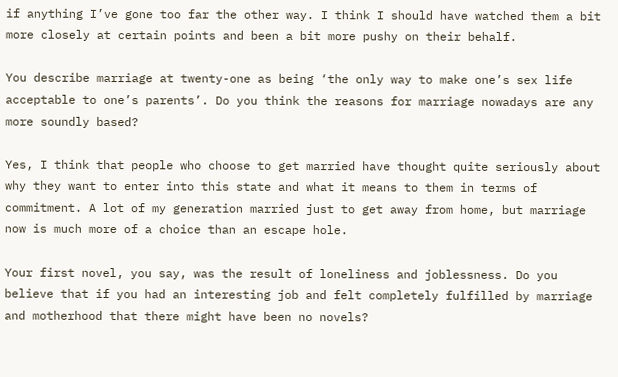if anything I’ve gone too far the other way. I think I should have watched them a bit more closely at certain points and been a bit more pushy on their behalf.

You describe marriage at twenty-one as being ‘the only way to make one’s sex life acceptable to one’s parents’. Do you think the reasons for marriage nowadays are any more soundly based?

Yes, I think that people who choose to get married have thought quite seriously about why they want to enter into this state and what it means to them in terms of commitment. A lot of my generation married just to get away from home, but marriage now is much more of a choice than an escape hole.

Your first novel, you say, was the result of loneliness and joblessness. Do you believe that if you had an interesting job and felt completely fulfilled by marriage and motherhood that there might have been no novels?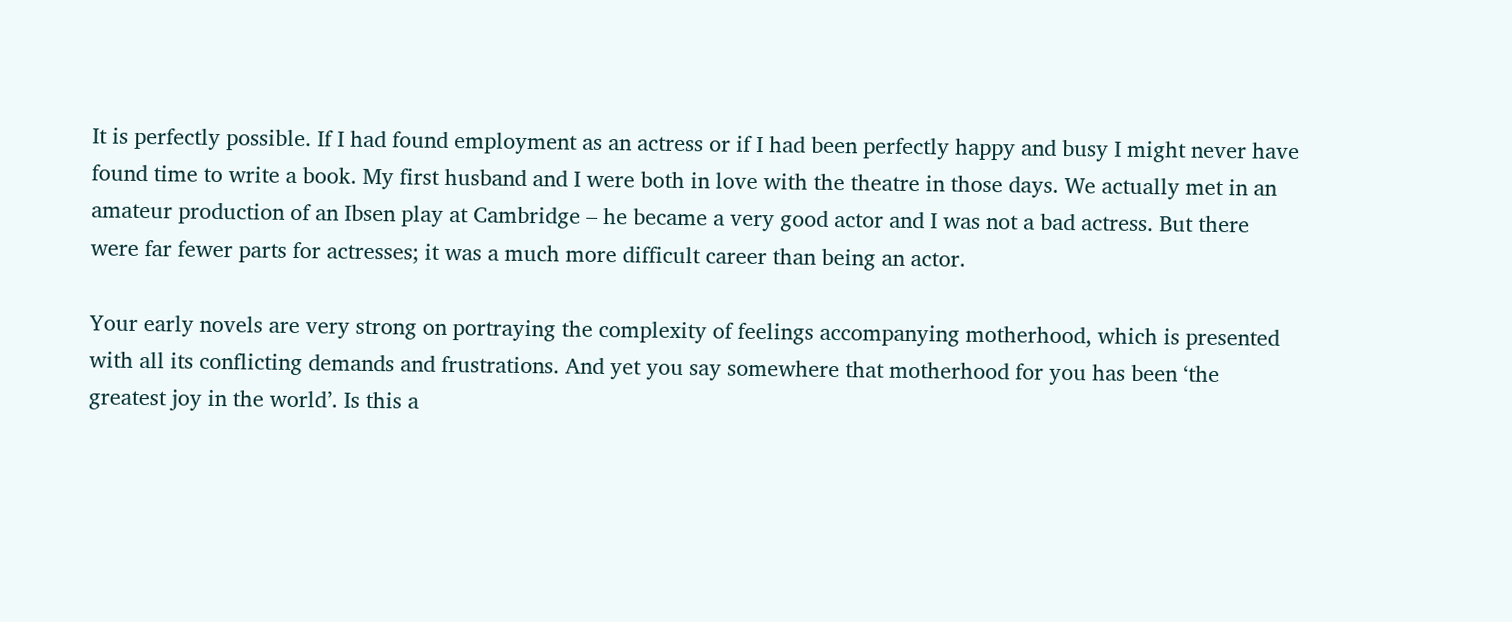It is perfectly possible. If I had found employment as an actress or if I had been perfectly happy and busy I might never have found time to write a book. My first husband and I were both in love with the theatre in those days. We actually met in an amateur production of an Ibsen play at Cambridge – he became a very good actor and I was not a bad actress. But there were far fewer parts for actresses; it was a much more difficult career than being an actor.

Your early novels are very strong on portraying the complexity of feelings accompanying motherhood, which is presented with all its conflicting demands and frustrations. And yet you say somewhere that motherhood for you has been ‘the greatest joy in the world’. Is this a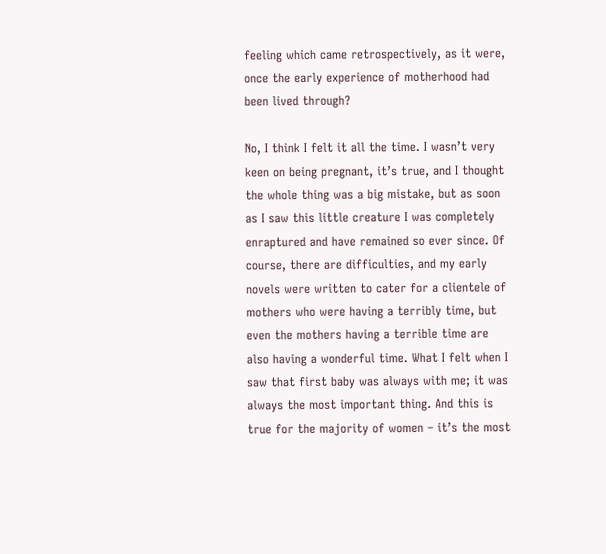feeling which came retrospectively, as it were, once the early experience of motherhood had been lived through?

No, I think I felt it all the time. I wasn’t very keen on being pregnant, it’s true, and I thought the whole thing was a big mistake, but as soon as I saw this little creature I was completely enraptured and have remained so ever since. Of course, there are difficulties, and my early novels were written to cater for a clientele of mothers who were having a terribly time, but even the mothers having a terrible time are also having a wonderful time. What I felt when I saw that first baby was always with me; it was always the most important thing. And this is true for the majority of women – it’s the most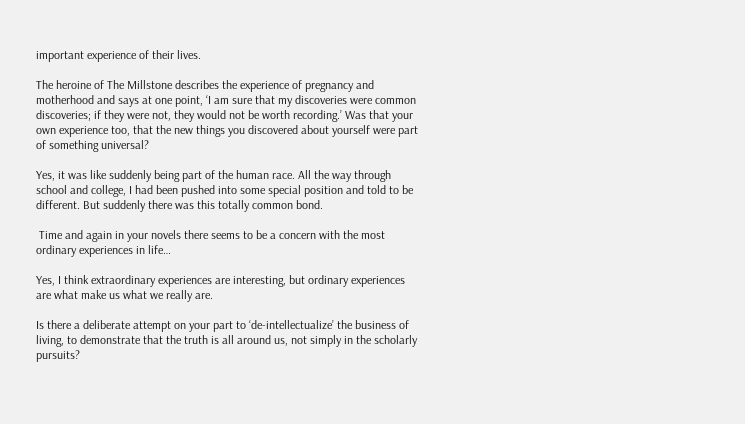important experience of their lives.

The heroine of The Millstone describes the experience of pregnancy and motherhood and says at one point, ‘I am sure that my discoveries were common discoveries; if they were not, they would not be worth recording.’ Was that your own experience too, that the new things you discovered about yourself were part of something universal?

Yes, it was like suddenly being part of the human race. All the way through school and college, I had been pushed into some special position and told to be different. But suddenly there was this totally common bond.

 Time and again in your novels there seems to be a concern with the most ordinary experiences in life…

Yes, I think extraordinary experiences are interesting, but ordinary experiences are what make us what we really are.

Is there a deliberate attempt on your part to ‘de-intellectualize’ the business of living, to demonstrate that the truth is all around us, not simply in the scholarly pursuits?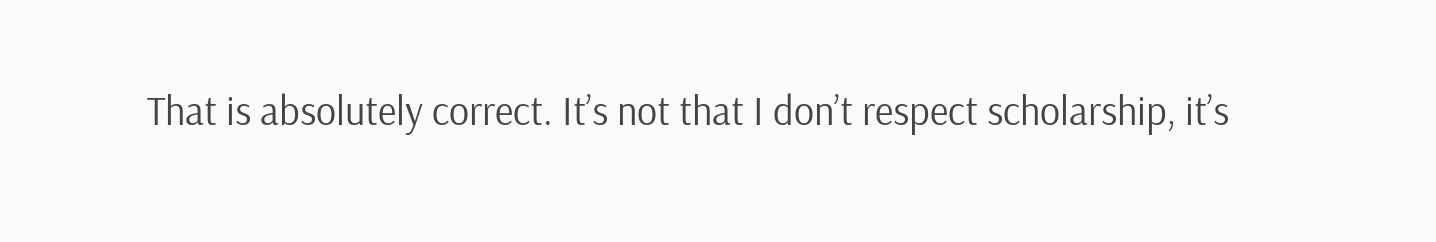That is absolutely correct. It’s not that I don’t respect scholarship, it’s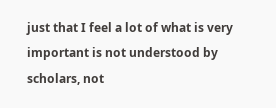just that I feel a lot of what is very important is not understood by scholars, not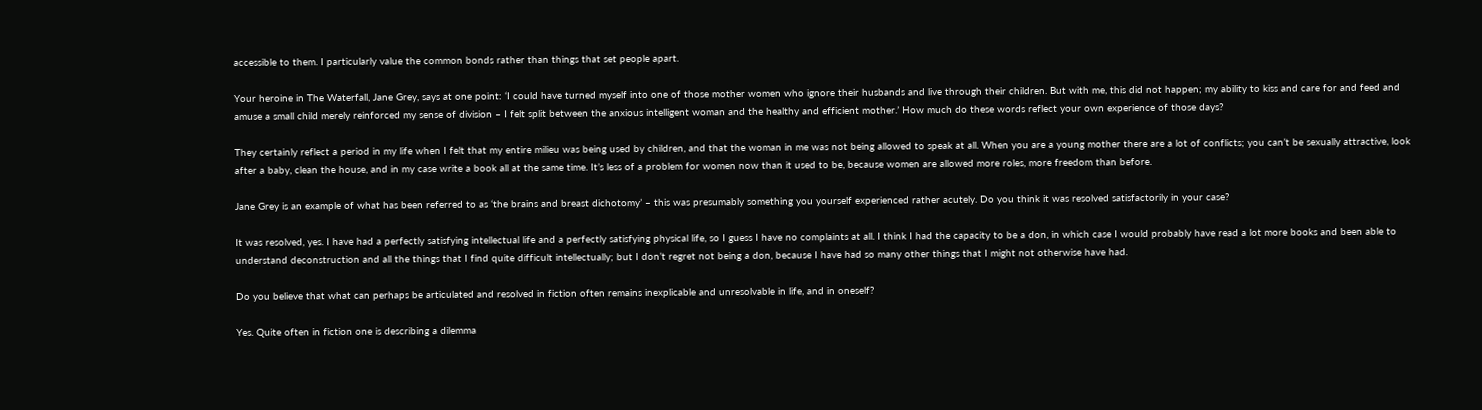accessible to them. I particularly value the common bonds rather than things that set people apart.

Your heroine in The Waterfall, Jane Grey, says at one point: ‘I could have turned myself into one of those mother women who ignore their husbands and live through their children. But with me, this did not happen; my ability to kiss and care for and feed and amuse a small child merely reinforced my sense of division – I felt split between the anxious intelligent woman and the healthy and efficient mother.’ How much do these words reflect your own experience of those days?

They certainly reflect a period in my life when I felt that my entire milieu was being used by children, and that the woman in me was not being allowed to speak at all. When you are a young mother there are a lot of conflicts; you can’t be sexually attractive, look after a baby, clean the house, and in my case write a book all at the same time. It’s less of a problem for women now than it used to be, because women are allowed more roles, more freedom than before.

Jane Grey is an example of what has been referred to as ‘the brains and breast dichotomy’ – this was presumably something you yourself experienced rather acutely. Do you think it was resolved satisfactorily in your case?

It was resolved, yes. I have had a perfectly satisfying intellectual life and a perfectly satisfying physical life, so I guess I have no complaints at all. I think I had the capacity to be a don, in which case I would probably have read a lot more books and been able to understand deconstruction and all the things that I find quite difficult intellectually; but I don’t regret not being a don, because I have had so many other things that I might not otherwise have had.

Do you believe that what can perhaps be articulated and resolved in fiction often remains inexplicable and unresolvable in life, and in oneself?

Yes. Quite often in fiction one is describing a dilemma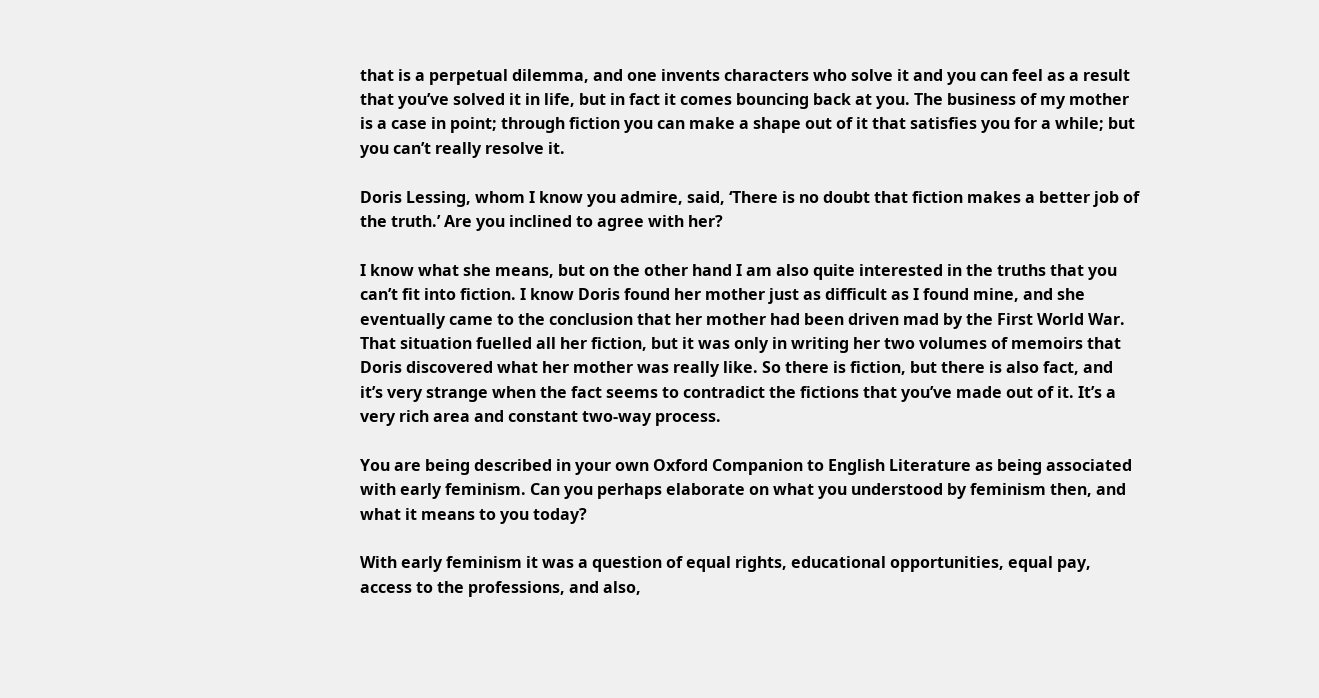that is a perpetual dilemma, and one invents characters who solve it and you can feel as a result that you’ve solved it in life, but in fact it comes bouncing back at you. The business of my mother is a case in point; through fiction you can make a shape out of it that satisfies you for a while; but you can’t really resolve it.

Doris Lessing, whom I know you admire, said, ‘There is no doubt that fiction makes a better job of the truth.’ Are you inclined to agree with her?

I know what she means, but on the other hand I am also quite interested in the truths that you can’t fit into fiction. I know Doris found her mother just as difficult as I found mine, and she eventually came to the conclusion that her mother had been driven mad by the First World War. That situation fuelled all her fiction, but it was only in writing her two volumes of memoirs that Doris discovered what her mother was really like. So there is fiction, but there is also fact, and it’s very strange when the fact seems to contradict the fictions that you’ve made out of it. It’s a very rich area and constant two-way process.

You are being described in your own Oxford Companion to English Literature as being associated with early feminism. Can you perhaps elaborate on what you understood by feminism then, and what it means to you today?

With early feminism it was a question of equal rights, educational opportunities, equal pay, access to the professions, and also,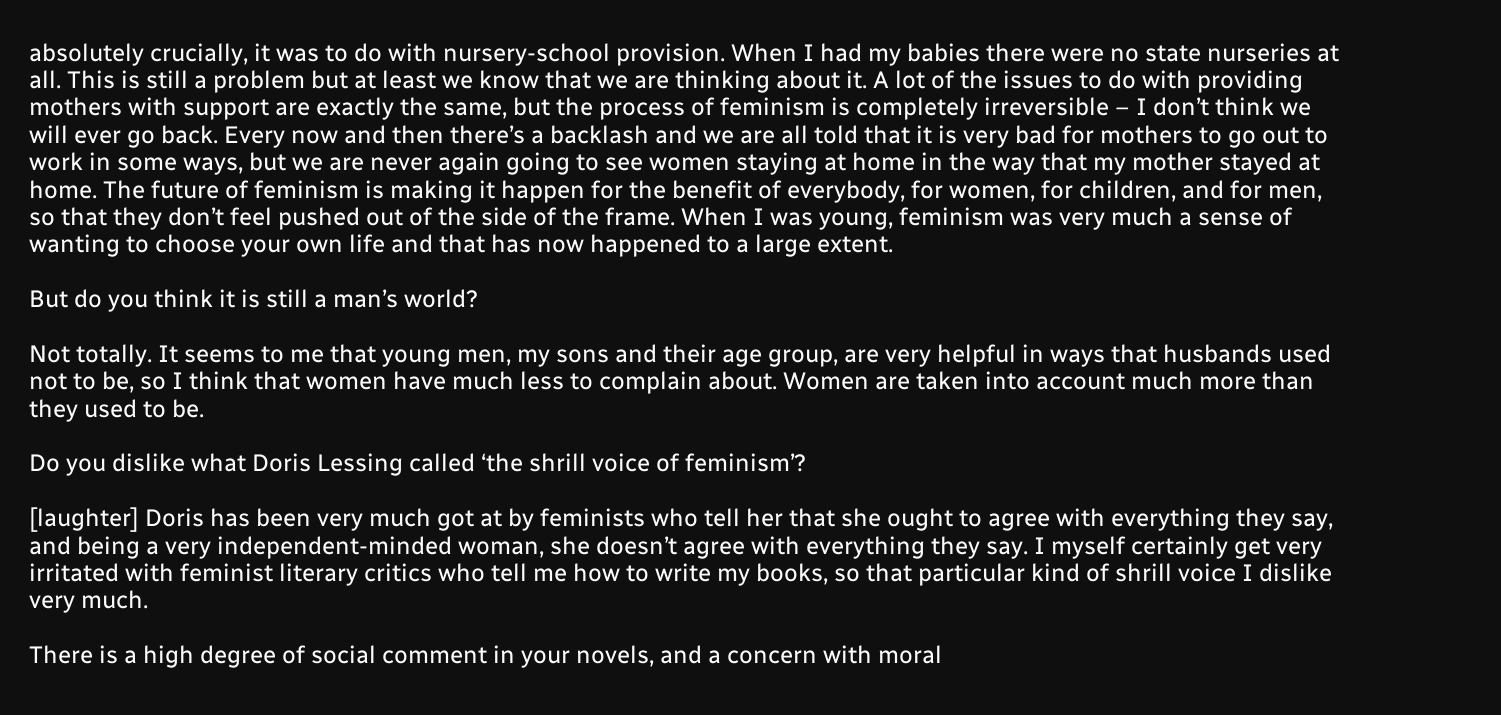absolutely crucially, it was to do with nursery-school provision. When I had my babies there were no state nurseries at all. This is still a problem but at least we know that we are thinking about it. A lot of the issues to do with providing mothers with support are exactly the same, but the process of feminism is completely irreversible – I don’t think we will ever go back. Every now and then there’s a backlash and we are all told that it is very bad for mothers to go out to work in some ways, but we are never again going to see women staying at home in the way that my mother stayed at home. The future of feminism is making it happen for the benefit of everybody, for women, for children, and for men, so that they don’t feel pushed out of the side of the frame. When I was young, feminism was very much a sense of wanting to choose your own life and that has now happened to a large extent.

But do you think it is still a man’s world?

Not totally. It seems to me that young men, my sons and their age group, are very helpful in ways that husbands used not to be, so I think that women have much less to complain about. Women are taken into account much more than they used to be.

Do you dislike what Doris Lessing called ‘the shrill voice of feminism’?

[laughter] Doris has been very much got at by feminists who tell her that she ought to agree with everything they say, and being a very independent-minded woman, she doesn’t agree with everything they say. I myself certainly get very irritated with feminist literary critics who tell me how to write my books, so that particular kind of shrill voice I dislike very much.

There is a high degree of social comment in your novels, and a concern with moral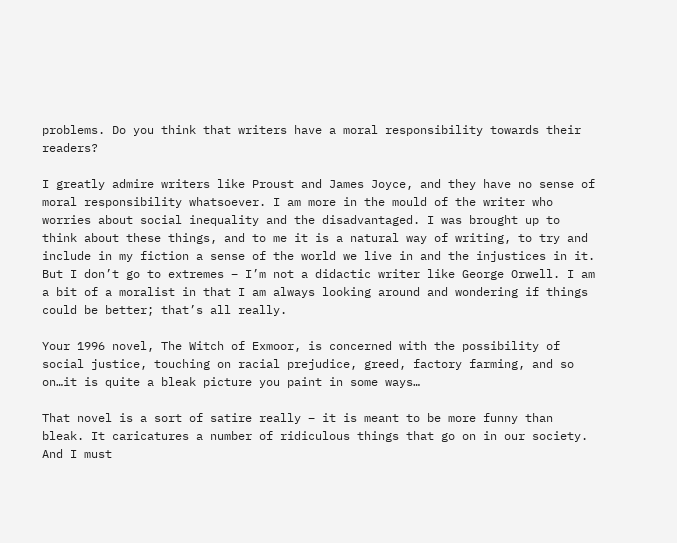problems. Do you think that writers have a moral responsibility towards their readers?

I greatly admire writers like Proust and James Joyce, and they have no sense of moral responsibility whatsoever. I am more in the mould of the writer who worries about social inequality and the disadvantaged. I was brought up to think about these things, and to me it is a natural way of writing, to try and include in my fiction a sense of the world we live in and the injustices in it. But I don’t go to extremes – I’m not a didactic writer like George Orwell. I am a bit of a moralist in that I am always looking around and wondering if things could be better; that’s all really.

Your 1996 novel, The Witch of Exmoor, is concerned with the possibility of social justice, touching on racial prejudice, greed, factory farming, and so on…it is quite a bleak picture you paint in some ways…

That novel is a sort of satire really – it is meant to be more funny than bleak. It caricatures a number of ridiculous things that go on in our society. And I must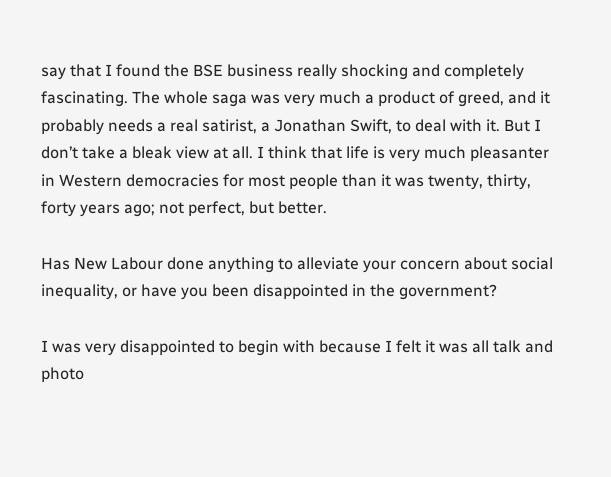say that I found the BSE business really shocking and completely fascinating. The whole saga was very much a product of greed, and it probably needs a real satirist, a Jonathan Swift, to deal with it. But I don’t take a bleak view at all. I think that life is very much pleasanter in Western democracies for most people than it was twenty, thirty, forty years ago; not perfect, but better.

Has New Labour done anything to alleviate your concern about social inequality, or have you been disappointed in the government?

I was very disappointed to begin with because I felt it was all talk and photo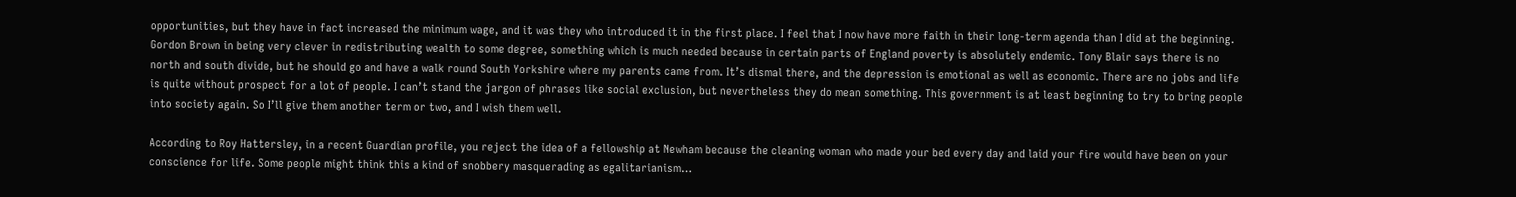opportunities, but they have in fact increased the minimum wage, and it was they who introduced it in the first place. I feel that I now have more faith in their long-term agenda than I did at the beginning. Gordon Brown in being very clever in redistributing wealth to some degree, something which is much needed because in certain parts of England poverty is absolutely endemic. Tony Blair says there is no north and south divide, but he should go and have a walk round South Yorkshire where my parents came from. It’s dismal there, and the depression is emotional as well as economic. There are no jobs and life is quite without prospect for a lot of people. I can’t stand the jargon of phrases like social exclusion, but nevertheless they do mean something. This government is at least beginning to try to bring people into society again. So I’ll give them another term or two, and I wish them well.

According to Roy Hattersley, in a recent Guardian profile, you reject the idea of a fellowship at Newham because the cleaning woman who made your bed every day and laid your fire would have been on your conscience for life. Some people might think this a kind of snobbery masquerading as egalitarianism…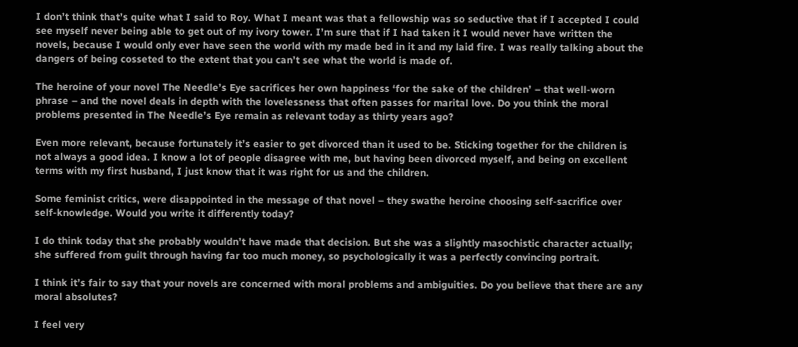I don’t think that’s quite what I said to Roy. What I meant was that a fellowship was so seductive that if I accepted I could see myself never being able to get out of my ivory tower. I’m sure that if I had taken it I would never have written the novels, because I would only ever have seen the world with my made bed in it and my laid fire. I was really talking about the dangers of being cosseted to the extent that you can’t see what the world is made of.

The heroine of your novel The Needle’s Eye sacrifices her own happiness ‘for the sake of the children’ – that well-worn phrase – and the novel deals in depth with the lovelessness that often passes for marital love. Do you think the moral problems presented in The Needle’s Eye remain as relevant today as thirty years ago?

Even more relevant, because fortunately it’s easier to get divorced than it used to be. Sticking together for the children is not always a good idea. I know a lot of people disagree with me, but having been divorced myself, and being on excellent terms with my first husband, I just know that it was right for us and the children.

Some feminist critics, were disappointed in the message of that novel – they swathe heroine choosing self-sacrifice over self-knowledge. Would you write it differently today?

I do think today that she probably wouldn’t have made that decision. But she was a slightly masochistic character actually; she suffered from guilt through having far too much money, so psychologically it was a perfectly convincing portrait.

I think it’s fair to say that your novels are concerned with moral problems and ambiguities. Do you believe that there are any moral absolutes?

I feel very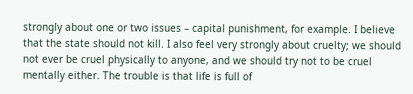strongly about one or two issues – capital punishment, for example. I believe that the state should not kill. I also feel very strongly about cruelty; we should not ever be cruel physically to anyone, and we should try not to be cruel mentally either. The trouble is that life is full of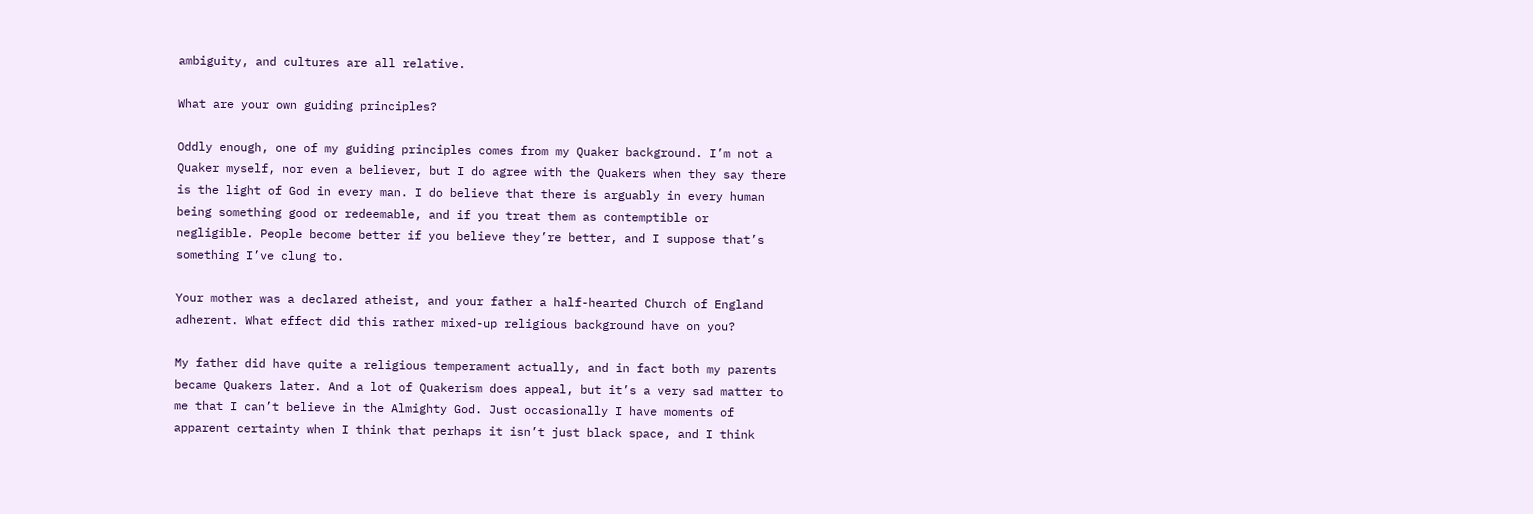ambiguity, and cultures are all relative.

What are your own guiding principles?

Oddly enough, one of my guiding principles comes from my Quaker background. I’m not a Quaker myself, nor even a believer, but I do agree with the Quakers when they say there is the light of God in every man. I do believe that there is arguably in every human being something good or redeemable, and if you treat them as contemptible or negligible. People become better if you believe they’re better, and I suppose that’s something I’ve clung to.

Your mother was a declared atheist, and your father a half-hearted Church of England adherent. What effect did this rather mixed-up religious background have on you?

My father did have quite a religious temperament actually, and in fact both my parents became Quakers later. And a lot of Quakerism does appeal, but it’s a very sad matter to me that I can’t believe in the Almighty God. Just occasionally I have moments of apparent certainty when I think that perhaps it isn’t just black space, and I think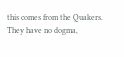this comes from the Quakers. They have no dogma,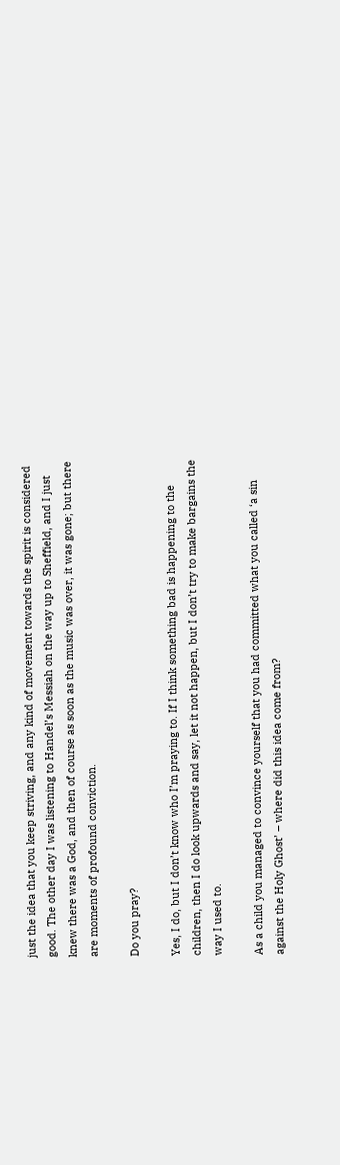just the idea that you keep striving, and any kind of movement towards the spirit is considered good. The other day I was listening to Handel’s Messiah on the way up to Sheffield, and I just knew there was a God, and then of course as soon as the music was over, it was gone; but there are moments of profound conviction.

Do you pray?

Yes, I do, but I don’t know who I’m praying to. If I think something bad is happening to the children, then I do look upwards and say, let it not happen, but I don’t try to make bargains the way I used to.

As a child you managed to convince yourself that you had committed what you called ‘a sin against the Holy Ghost’ – where did this idea come from?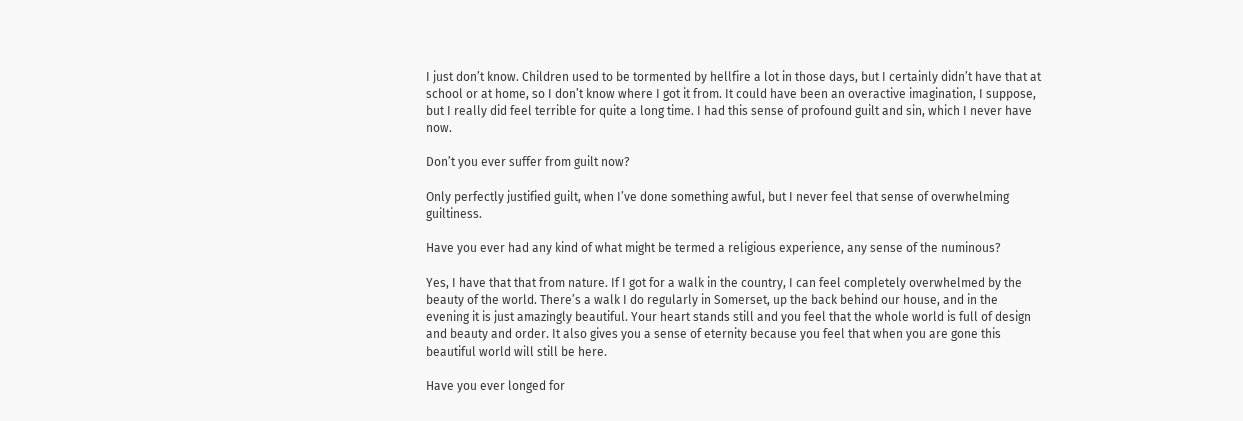I just don’t know. Children used to be tormented by hellfire a lot in those days, but I certainly didn’t have that at school or at home, so I don’t know where I got it from. It could have been an overactive imagination, I suppose, but I really did feel terrible for quite a long time. I had this sense of profound guilt and sin, which I never have now.

Don’t you ever suffer from guilt now?

Only perfectly justified guilt, when I’ve done something awful, but I never feel that sense of overwhelming guiltiness.

Have you ever had any kind of what might be termed a religious experience, any sense of the numinous?

Yes, I have that that from nature. If I got for a walk in the country, I can feel completely overwhelmed by the beauty of the world. There’s a walk I do regularly in Somerset, up the back behind our house, and in the evening it is just amazingly beautiful. Your heart stands still and you feel that the whole world is full of design and beauty and order. It also gives you a sense of eternity because you feel that when you are gone this beautiful world will still be here.

Have you ever longed for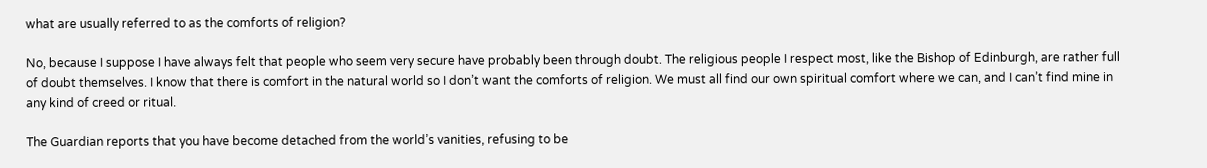what are usually referred to as the comforts of religion?

No, because I suppose I have always felt that people who seem very secure have probably been through doubt. The religious people I respect most, like the Bishop of Edinburgh, are rather full of doubt themselves. I know that there is comfort in the natural world so I don’t want the comforts of religion. We must all find our own spiritual comfort where we can, and I can’t find mine in any kind of creed or ritual.

The Guardian reports that you have become detached from the world’s vanities, refusing to be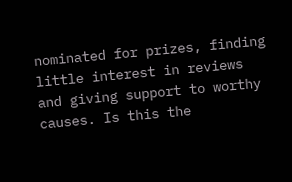nominated for prizes, finding little interest in reviews and giving support to worthy causes. Is this the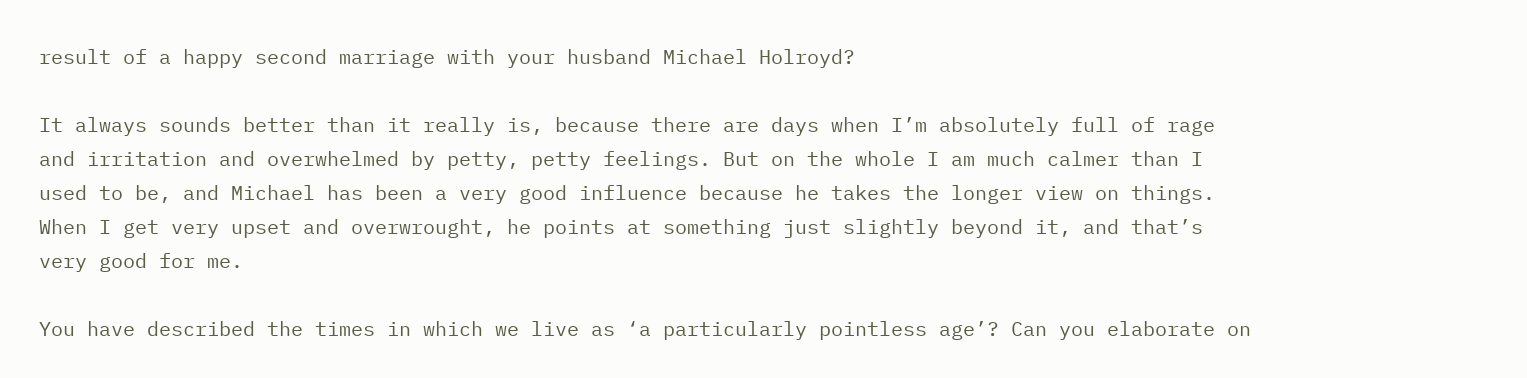result of a happy second marriage with your husband Michael Holroyd?

It always sounds better than it really is, because there are days when I’m absolutely full of rage and irritation and overwhelmed by petty, petty feelings. But on the whole I am much calmer than I used to be, and Michael has been a very good influence because he takes the longer view on things. When I get very upset and overwrought, he points at something just slightly beyond it, and that’s very good for me.

You have described the times in which we live as ‘a particularly pointless age’? Can you elaborate on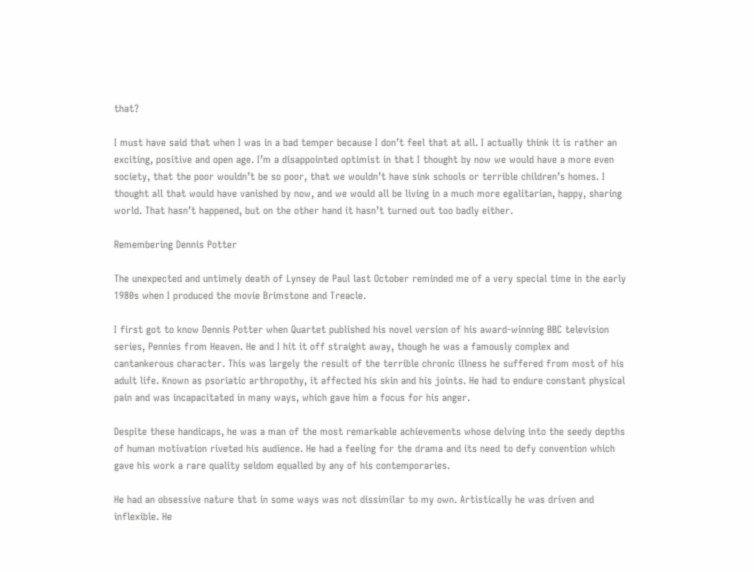that?

I must have said that when I was in a bad temper because I don’t feel that at all. I actually think it is rather an exciting, positive and open age. I’m a disappointed optimist in that I thought by now we would have a more even society, that the poor wouldn’t be so poor, that we wouldn’t have sink schools or terrible children’s homes. I thought all that would have vanished by now, and we would all be living in a much more egalitarian, happy, sharing world. That hasn’t happened, but on the other hand it hasn’t turned out too badly either.

Remembering Dennis Potter

The unexpected and untimely death of Lynsey de Paul last October reminded me of a very special time in the early 1980s when I produced the movie Brimstone and Treacle.

I first got to know Dennis Potter when Quartet published his novel version of his award-winning BBC television series, Pennies from Heaven. He and I hit it off straight away, though he was a famously complex and cantankerous character. This was largely the result of the terrible chronic illness he suffered from most of his adult life. Known as psoriatic arthropothy, it affected his skin and his joints. He had to endure constant physical pain and was incapacitated in many ways, which gave him a focus for his anger.

Despite these handicaps, he was a man of the most remarkable achievements whose delving into the seedy depths of human motivation riveted his audience. He had a feeling for the drama and its need to defy convention which gave his work a rare quality seldom equalled by any of his contemporaries.

He had an obsessive nature that in some ways was not dissimilar to my own. Artistically he was driven and inflexible. He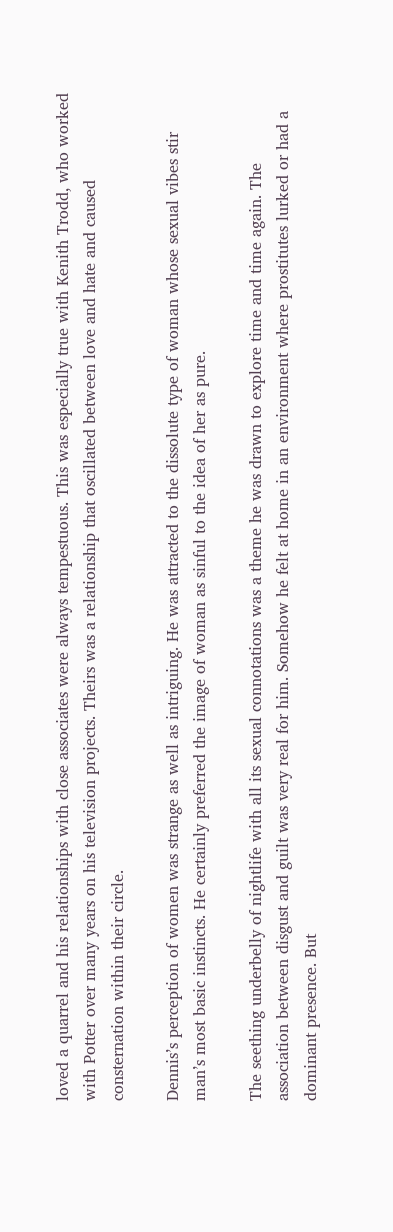loved a quarrel and his relationships with close associates were always tempestuous. This was especially true with Kenith Trodd, who worked with Potter over many years on his television projects. Theirs was a relationship that oscillated between love and hate and caused consternation within their circle.

Dennis’s perception of women was strange as well as intriguing. He was attracted to the dissolute type of woman whose sexual vibes stir man’s most basic instincts. He certainly preferred the image of woman as sinful to the idea of her as pure.

The seething underbelly of nightlife with all its sexual connotations was a theme he was drawn to explore time and time again. The association between disgust and guilt was very real for him. Somehow he felt at home in an environment where prostitutes lurked or had a dominant presence. But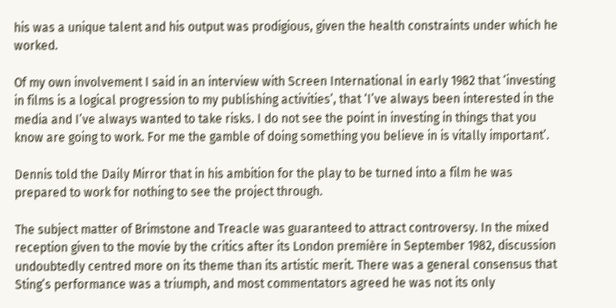his was a unique talent and his output was prodigious, given the health constraints under which he worked.

Of my own involvement I said in an interview with Screen International in early 1982 that ‘investing in films is a logical progression to my publishing activities’, that ‘I’ve always been interested in the media and I’ve always wanted to take risks. I do not see the point in investing in things that you know are going to work. For me the gamble of doing something you believe in is vitally important’.

Dennis told the Daily Mirror that in his ambition for the play to be turned into a film he was prepared to work for nothing to see the project through.

The subject matter of Brimstone and Treacle was guaranteed to attract controversy. In the mixed reception given to the movie by the critics after its London première in September 1982, discussion undoubtedly centred more on its theme than its artistic merit. There was a general consensus that Sting’s performance was a triumph, and most commentators agreed he was not its only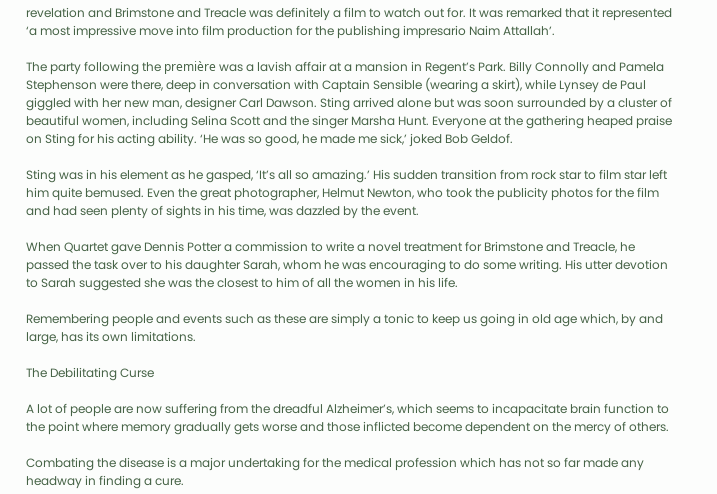revelation and Brimstone and Treacle was definitely a film to watch out for. It was remarked that it represented ‘a most impressive move into film production for the publishing impresario Naim Attallah’.

The party following the première was a lavish affair at a mansion in Regent’s Park. Billy Connolly and Pamela Stephenson were there, deep in conversation with Captain Sensible (wearing a skirt), while Lynsey de Paul giggled with her new man, designer Carl Dawson. Sting arrived alone but was soon surrounded by a cluster of beautiful women, including Selina Scott and the singer Marsha Hunt. Everyone at the gathering heaped praise on Sting for his acting ability. ‘He was so good, he made me sick,’ joked Bob Geldof.

Sting was in his element as he gasped, ‘It’s all so amazing.’ His sudden transition from rock star to film star left him quite bemused. Even the great photographer, Helmut Newton, who took the publicity photos for the film and had seen plenty of sights in his time, was dazzled by the event.

When Quartet gave Dennis Potter a commission to write a novel treatment for Brimstone and Treacle, he passed the task over to his daughter Sarah, whom he was encouraging to do some writing. His utter devotion to Sarah suggested she was the closest to him of all the women in his life.

Remembering people and events such as these are simply a tonic to keep us going in old age which, by and large, has its own limitations.

The Debilitating Curse

A lot of people are now suffering from the dreadful Alzheimer’s, which seems to incapacitate brain function to the point where memory gradually gets worse and those inflicted become dependent on the mercy of others.

Combating the disease is a major undertaking for the medical profession which has not so far made any headway in finding a cure.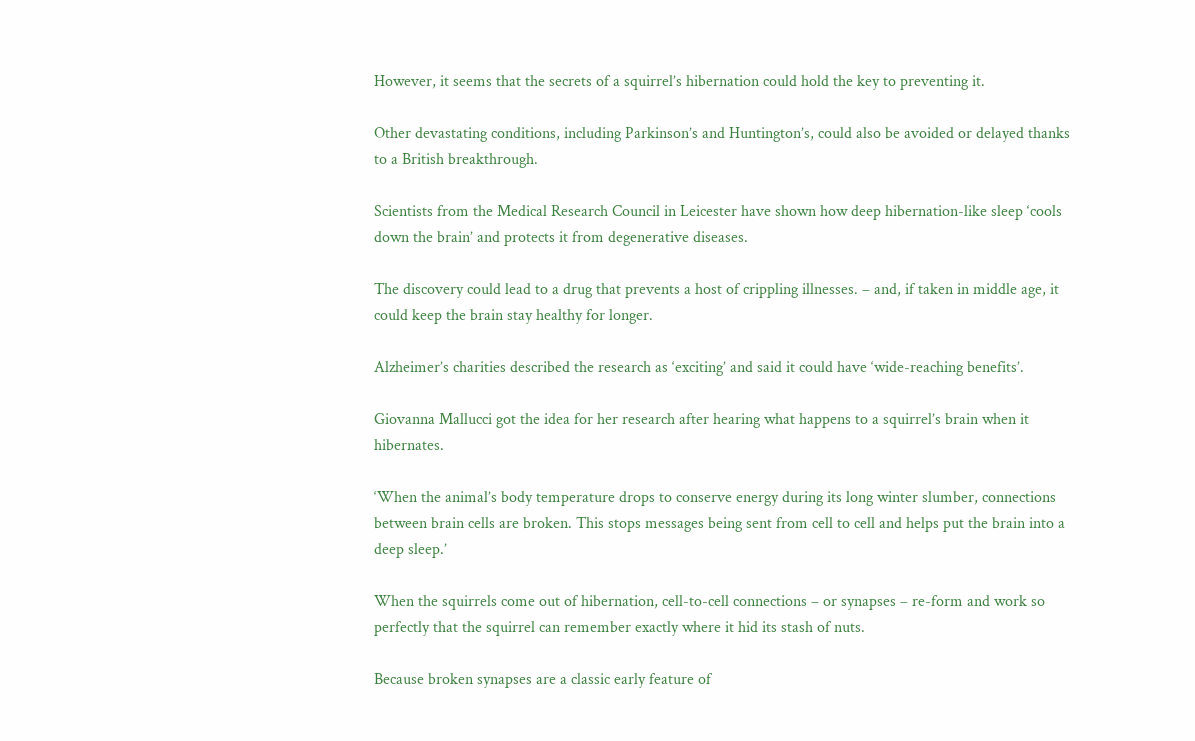However, it seems that the secrets of a squirrel’s hibernation could hold the key to preventing it.

Other devastating conditions, including Parkinson’s and Huntington’s, could also be avoided or delayed thanks to a British breakthrough.

Scientists from the Medical Research Council in Leicester have shown how deep hibernation-like sleep ‘cools down the brain’ and protects it from degenerative diseases.

The discovery could lead to a drug that prevents a host of crippling illnesses. – and, if taken in middle age, it could keep the brain stay healthy for longer.

Alzheimer’s charities described the research as ‘exciting’ and said it could have ‘wide-reaching benefits’.

Giovanna Mallucci got the idea for her research after hearing what happens to a squirrel’s brain when it hibernates.

‘When the animal’s body temperature drops to conserve energy during its long winter slumber, connections between brain cells are broken. This stops messages being sent from cell to cell and helps put the brain into a deep sleep.’

When the squirrels come out of hibernation, cell-to-cell connections – or synapses – re-form and work so perfectly that the squirrel can remember exactly where it hid its stash of nuts.

Because broken synapses are a classic early feature of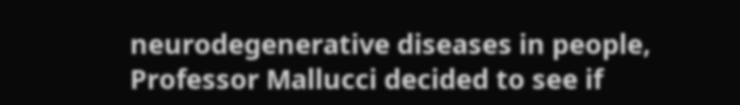neurodegenerative diseases in people, Professor Mallucci decided to see if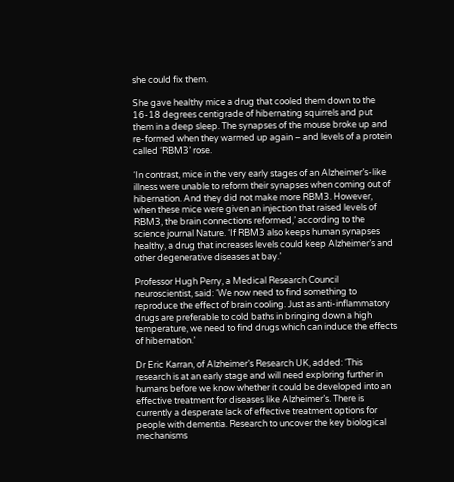she could fix them.

She gave healthy mice a drug that cooled them down to the 16-18 degrees centigrade of hibernating squirrels and put them in a deep sleep. The synapses of the mouse broke up and re-formed when they warmed up again – and levels of a protein called ‘RBM3’ rose.

‘In contrast, mice in the very early stages of an Alzheimer’s-like illness were unable to reform their synapses when coming out of hibernation. And they did not make more RBM3. However, when these mice were given an injection that raised levels of RBM3, the brain connections reformed,’ according to the science journal Nature. ‘If RBM3 also keeps human synapses healthy, a drug that increases levels could keep Alzheimer’s and other degenerative diseases at bay.’

Professor Hugh Perry, a Medical Research Council neuroscientist, said: ‘We now need to find something to reproduce the effect of brain cooling. Just as anti-inflammatory drugs are preferable to cold baths in bringing down a high temperature, we need to find drugs which can induce the effects of hibernation.’

Dr Eric Karran, of Alzheimer’s Research UK, added: ‘This research is at an early stage and will need exploring further in humans before we know whether it could be developed into an effective treatment for diseases like Alzheimer’s. There is currently a desperate lack of effective treatment options for people with dementia. Research to uncover the key biological mechanisms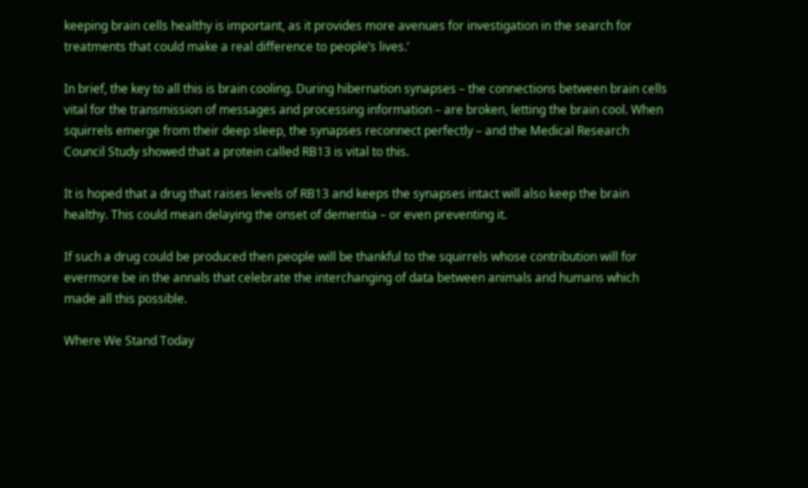keeping brain cells healthy is important, as it provides more avenues for investigation in the search for treatments that could make a real difference to people’s lives.’

In brief, the key to all this is brain cooling. During hibernation synapses – the connections between brain cells vital for the transmission of messages and processing information – are broken, letting the brain cool. When squirrels emerge from their deep sleep, the synapses reconnect perfectly – and the Medical Research Council Study showed that a protein called RB13 is vital to this.

It is hoped that a drug that raises levels of RB13 and keeps the synapses intact will also keep the brain healthy. This could mean delaying the onset of dementia – or even preventing it.

If such a drug could be produced then people will be thankful to the squirrels whose contribution will for evermore be in the annals that celebrate the interchanging of data between animals and humans which made all this possible.

Where We Stand Today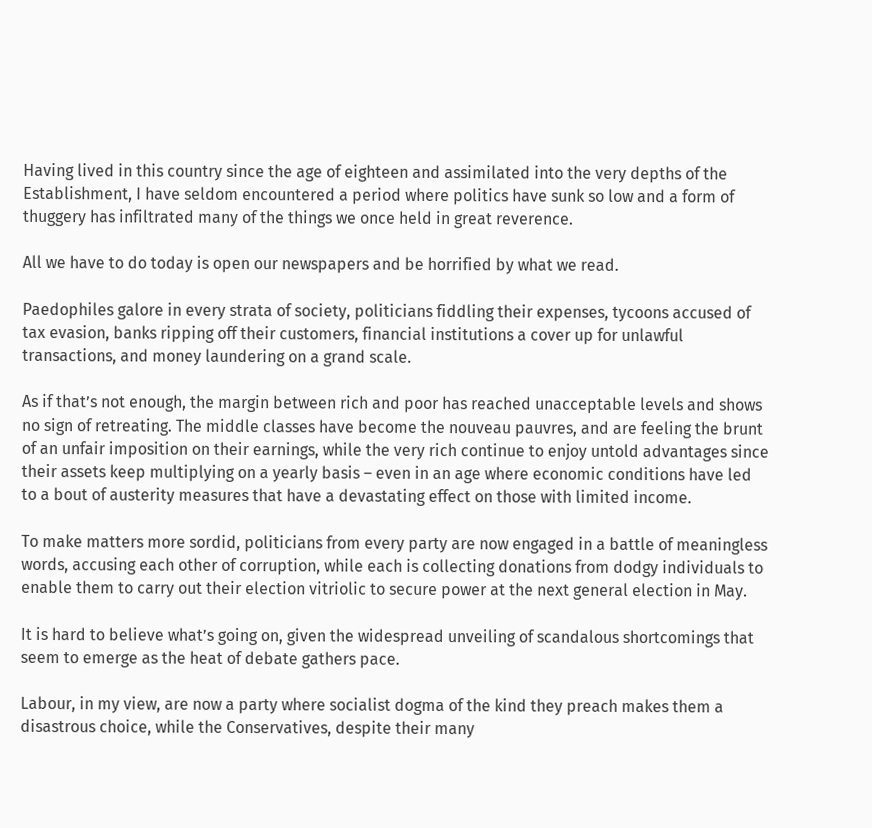Having lived in this country since the age of eighteen and assimilated into the very depths of the Establishment, I have seldom encountered a period where politics have sunk so low and a form of thuggery has infiltrated many of the things we once held in great reverence.

All we have to do today is open our newspapers and be horrified by what we read.

Paedophiles galore in every strata of society, politicians fiddling their expenses, tycoons accused of tax evasion, banks ripping off their customers, financial institutions a cover up for unlawful transactions, and money laundering on a grand scale.

As if that’s not enough, the margin between rich and poor has reached unacceptable levels and shows no sign of retreating. The middle classes have become the nouveau pauvres, and are feeling the brunt of an unfair imposition on their earnings, while the very rich continue to enjoy untold advantages since their assets keep multiplying on a yearly basis – even in an age where economic conditions have led to a bout of austerity measures that have a devastating effect on those with limited income.

To make matters more sordid, politicians from every party are now engaged in a battle of meaningless words, accusing each other of corruption, while each is collecting donations from dodgy individuals to enable them to carry out their election vitriolic to secure power at the next general election in May.

It is hard to believe what’s going on, given the widespread unveiling of scandalous shortcomings that seem to emerge as the heat of debate gathers pace.

Labour, in my view, are now a party where socialist dogma of the kind they preach makes them a disastrous choice, while the Conservatives, despite their many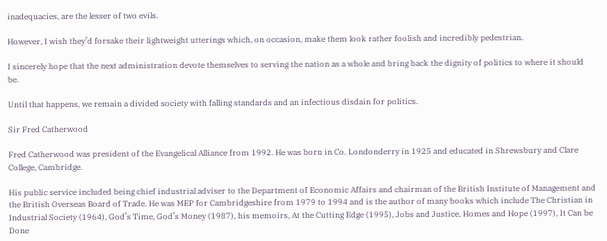inadequacies, are the lesser of two evils.

However, I wish they’d forsake their lightweight utterings which, on occasion, make them look rather foolish and incredibly pedestrian.

I sincerely hope that the next administration devote themselves to serving the nation as a whole and bring back the dignity of politics to where it should be.

Until that happens, we remain a divided society with falling standards and an infectious disdain for politics.

Sir Fred Catherwood

Fred Catherwood was president of the Evangelical Alliance from 1992. He was born in Co. Londonderry in 1925 and educated in Shrewsbury and Clare College, Cambridge.

His public service included being chief industrial adviser to the Department of Economic Affairs and chairman of the British Institute of Management and the British Overseas Board of Trade. He was MEP for Cambridgeshire from 1979 to 1994 and is the author of many books which include The Christian in Industrial Society (1964), God’s Time, God’s Money (1987), his memoirs, At the Cutting Edge (1995), Jobs and Justice, Homes and Hope (1997), It Can be Done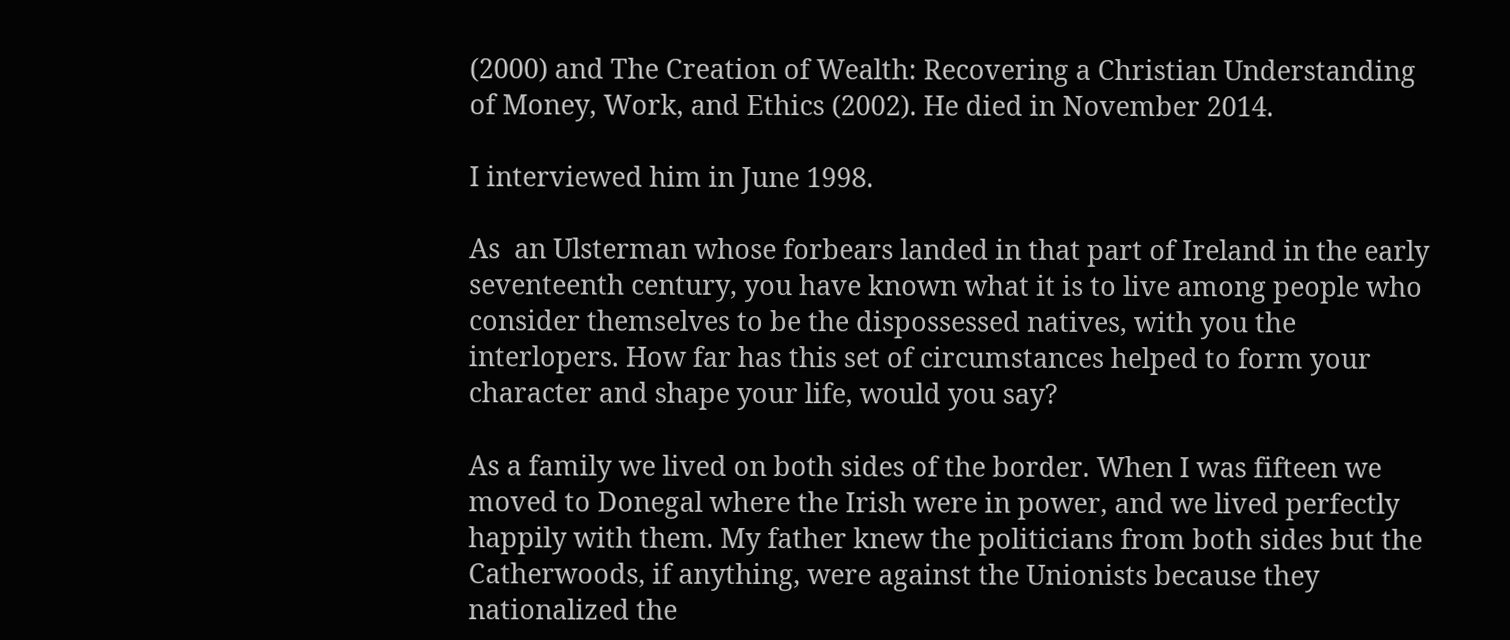(2000) and The Creation of Wealth: Recovering a Christian Understanding of Money, Work, and Ethics (2002). He died in November 2014.

I interviewed him in June 1998.

As  an Ulsterman whose forbears landed in that part of Ireland in the early seventeenth century, you have known what it is to live among people who consider themselves to be the dispossessed natives, with you the interlopers. How far has this set of circumstances helped to form your character and shape your life, would you say?

As a family we lived on both sides of the border. When I was fifteen we moved to Donegal where the Irish were in power, and we lived perfectly happily with them. My father knew the politicians from both sides but the Catherwoods, if anything, were against the Unionists because they nationalized the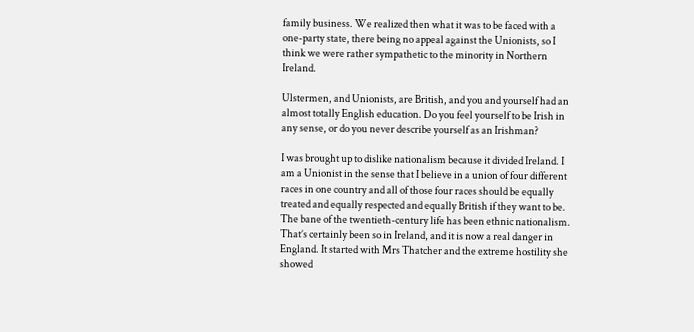family business. We realized then what it was to be faced with a one-party state, there being no appeal against the Unionists, so I think we were rather sympathetic to the minority in Northern Ireland.

Ulstermen, and Unionists, are British, and you and yourself had an almost totally English education. Do you feel yourself to be Irish in any sense, or do you never describe yourself as an Irishman?

I was brought up to dislike nationalism because it divided Ireland. I am a Unionist in the sense that I believe in a union of four different races in one country and all of those four races should be equally treated and equally respected and equally British if they want to be. The bane of the twentieth-century life has been ethnic nationalism. That’s certainly been so in Ireland, and it is now a real danger in England. It started with Mrs Thatcher and the extreme hostility she showed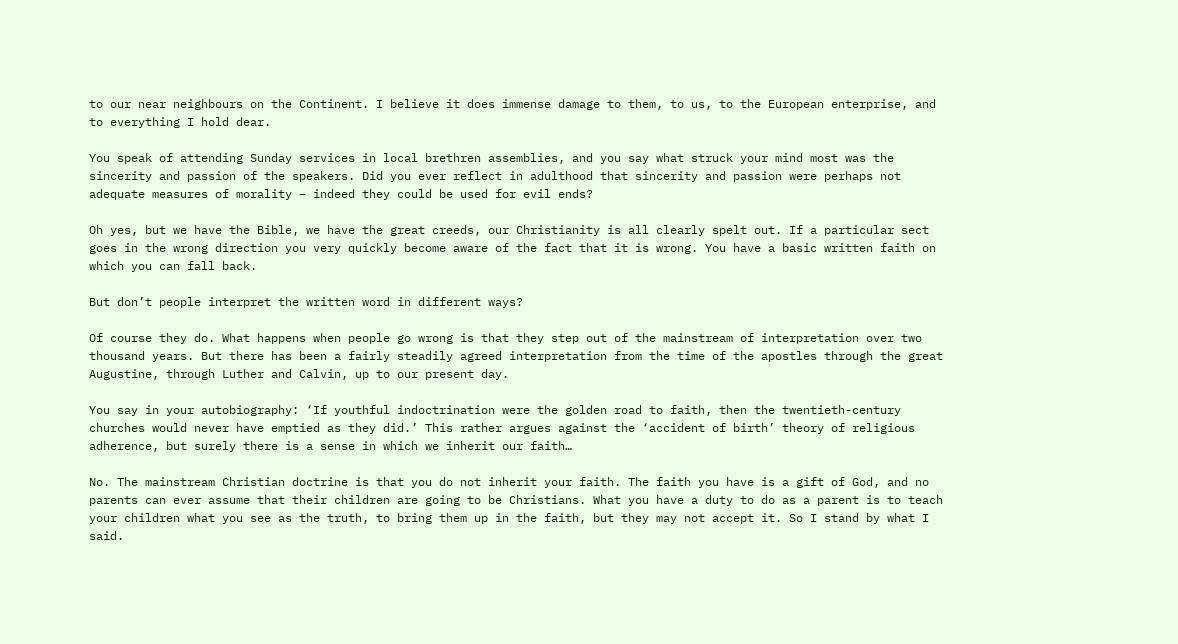to our near neighbours on the Continent. I believe it does immense damage to them, to us, to the European enterprise, and to everything I hold dear.

You speak of attending Sunday services in local brethren assemblies, and you say what struck your mind most was the sincerity and passion of the speakers. Did you ever reflect in adulthood that sincerity and passion were perhaps not adequate measures of morality – indeed they could be used for evil ends?

Oh yes, but we have the Bible, we have the great creeds, our Christianity is all clearly spelt out. If a particular sect goes in the wrong direction you very quickly become aware of the fact that it is wrong. You have a basic written faith on which you can fall back.

But don’t people interpret the written word in different ways?

Of course they do. What happens when people go wrong is that they step out of the mainstream of interpretation over two thousand years. But there has been a fairly steadily agreed interpretation from the time of the apostles through the great Augustine, through Luther and Calvin, up to our present day.

You say in your autobiography: ‘If youthful indoctrination were the golden road to faith, then the twentieth-century churches would never have emptied as they did.’ This rather argues against the ‘accident of birth’ theory of religious adherence, but surely there is a sense in which we inherit our faith…

No. The mainstream Christian doctrine is that you do not inherit your faith. The faith you have is a gift of God, and no parents can ever assume that their children are going to be Christians. What you have a duty to do as a parent is to teach your children what you see as the truth, to bring them up in the faith, but they may not accept it. So I stand by what I said.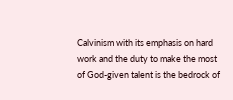Calvinism with its emphasis on hard work and the duty to make the most of God-given talent is the bedrock of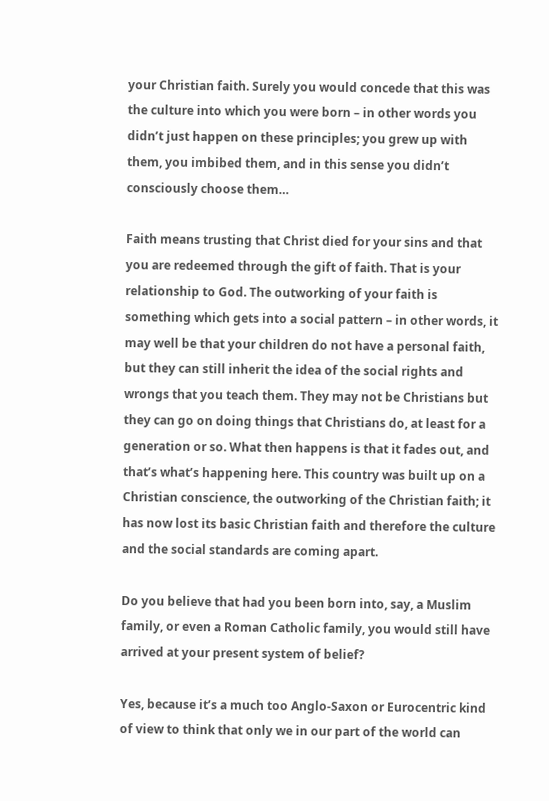your Christian faith. Surely you would concede that this was the culture into which you were born – in other words you didn’t just happen on these principles; you grew up with them, you imbibed them, and in this sense you didn’t consciously choose them…

Faith means trusting that Christ died for your sins and that you are redeemed through the gift of faith. That is your relationship to God. The outworking of your faith is something which gets into a social pattern – in other words, it may well be that your children do not have a personal faith, but they can still inherit the idea of the social rights and wrongs that you teach them. They may not be Christians but they can go on doing things that Christians do, at least for a generation or so. What then happens is that it fades out, and that’s what’s happening here. This country was built up on a Christian conscience, the outworking of the Christian faith; it has now lost its basic Christian faith and therefore the culture and the social standards are coming apart.

Do you believe that had you been born into, say, a Muslim family, or even a Roman Catholic family, you would still have arrived at your present system of belief?

Yes, because it’s a much too Anglo-Saxon or Eurocentric kind of view to think that only we in our part of the world can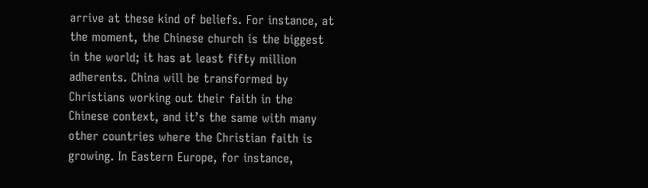arrive at these kind of beliefs. For instance, at the moment, the Chinese church is the biggest in the world; it has at least fifty million adherents. China will be transformed by Christians working out their faith in the Chinese context, and it’s the same with many other countries where the Christian faith is growing. In Eastern Europe, for instance,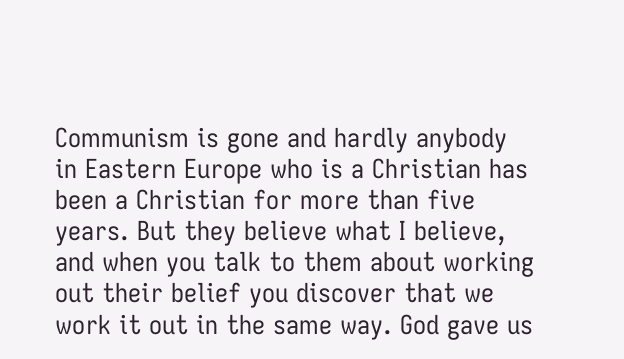Communism is gone and hardly anybody in Eastern Europe who is a Christian has been a Christian for more than five years. But they believe what I believe, and when you talk to them about working out their belief you discover that we work it out in the same way. God gave us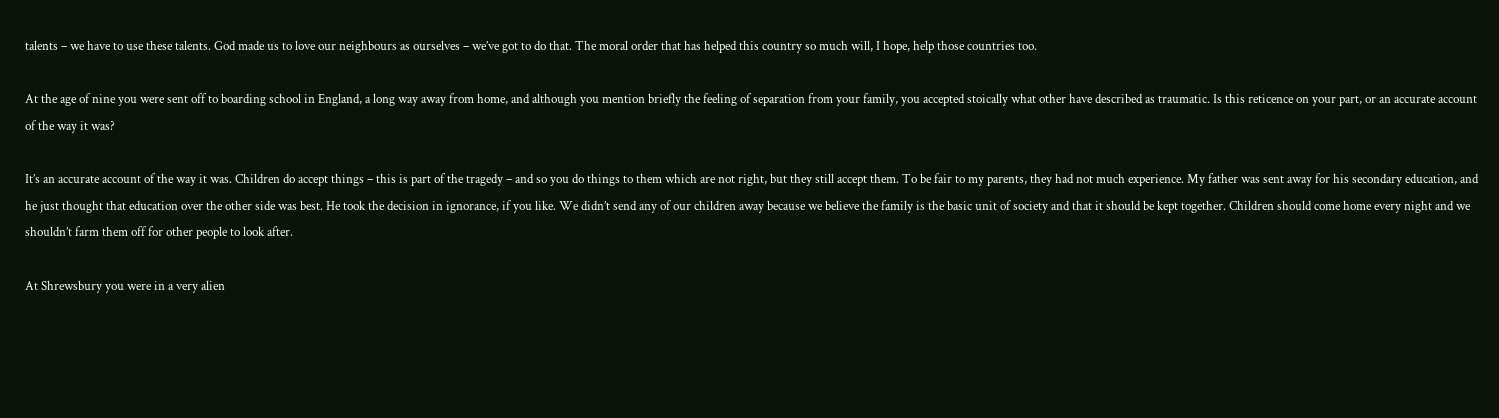talents – we have to use these talents. God made us to love our neighbours as ourselves – we’ve got to do that. The moral order that has helped this country so much will, I hope, help those countries too.

At the age of nine you were sent off to boarding school in England, a long way away from home, and although you mention briefly the feeling of separation from your family, you accepted stoically what other have described as traumatic. Is this reticence on your part, or an accurate account of the way it was?

It’s an accurate account of the way it was. Children do accept things – this is part of the tragedy – and so you do things to them which are not right, but they still accept them. To be fair to my parents, they had not much experience. My father was sent away for his secondary education, and he just thought that education over the other side was best. He took the decision in ignorance, if you like. We didn’t send any of our children away because we believe the family is the basic unit of society and that it should be kept together. Children should come home every night and we shouldn’t farm them off for other people to look after.

At Shrewsbury you were in a very alien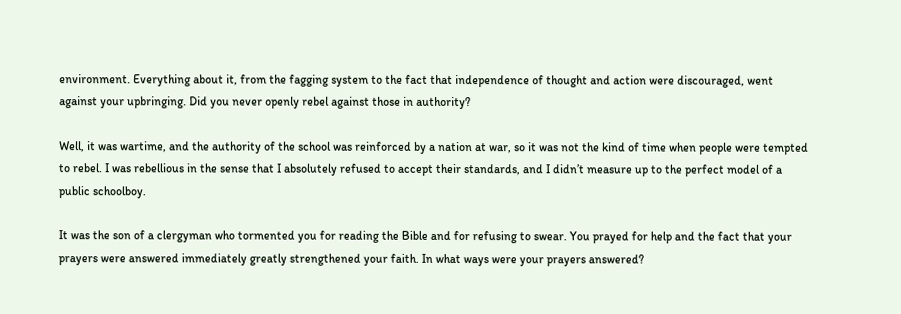environment. Everything about it, from the fagging system to the fact that independence of thought and action were discouraged, went against your upbringing. Did you never openly rebel against those in authority?

Well, it was wartime, and the authority of the school was reinforced by a nation at war, so it was not the kind of time when people were tempted to rebel. I was rebellious in the sense that I absolutely refused to accept their standards, and I didn’t measure up to the perfect model of a public schoolboy.

It was the son of a clergyman who tormented you for reading the Bible and for refusing to swear. You prayed for help and the fact that your prayers were answered immediately greatly strengthened your faith. In what ways were your prayers answered?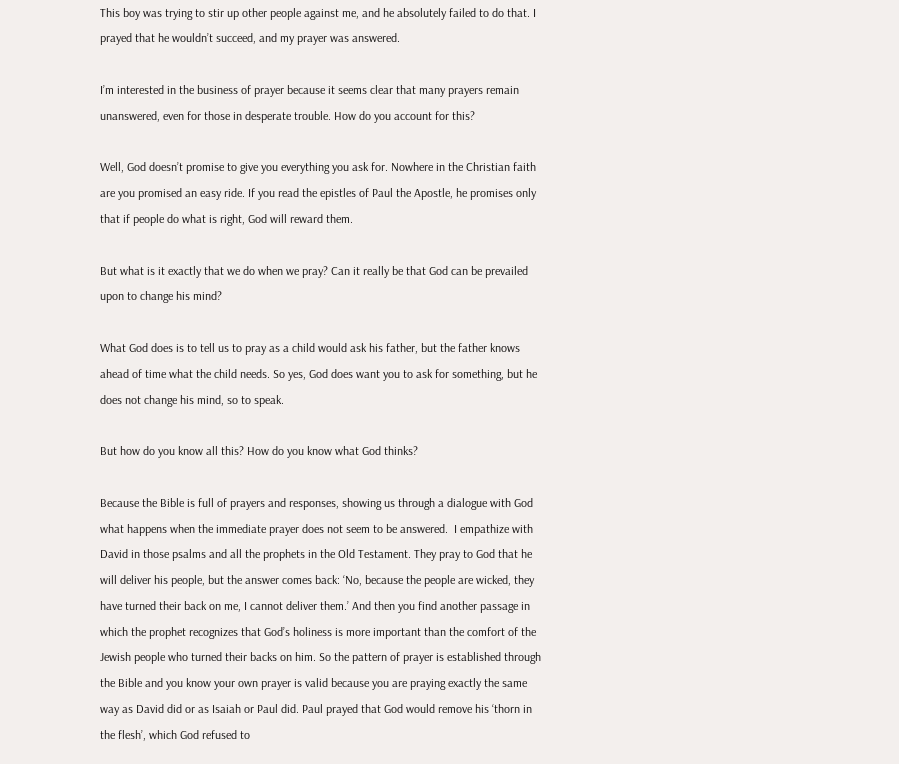This boy was trying to stir up other people against me, and he absolutely failed to do that. I prayed that he wouldn’t succeed, and my prayer was answered.

I’m interested in the business of prayer because it seems clear that many prayers remain unanswered, even for those in desperate trouble. How do you account for this?

Well, God doesn’t promise to give you everything you ask for. Nowhere in the Christian faith are you promised an easy ride. If you read the epistles of Paul the Apostle, he promises only that if people do what is right, God will reward them.

But what is it exactly that we do when we pray? Can it really be that God can be prevailed upon to change his mind?

What God does is to tell us to pray as a child would ask his father, but the father knows ahead of time what the child needs. So yes, God does want you to ask for something, but he does not change his mind, so to speak.

But how do you know all this? How do you know what God thinks?

Because the Bible is full of prayers and responses, showing us through a dialogue with God what happens when the immediate prayer does not seem to be answered.  I empathize with David in those psalms and all the prophets in the Old Testament. They pray to God that he will deliver his people, but the answer comes back: ‘No, because the people are wicked, they have turned their back on me, I cannot deliver them.’ And then you find another passage in which the prophet recognizes that God’s holiness is more important than the comfort of the Jewish people who turned their backs on him. So the pattern of prayer is established through the Bible and you know your own prayer is valid because you are praying exactly the same way as David did or as Isaiah or Paul did. Paul prayed that God would remove his ‘thorn in the flesh’, which God refused to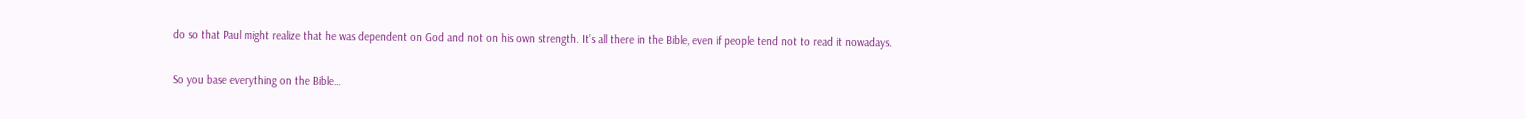do so that Paul might realize that he was dependent on God and not on his own strength. It’s all there in the Bible, even if people tend not to read it nowadays.

So you base everything on the Bible…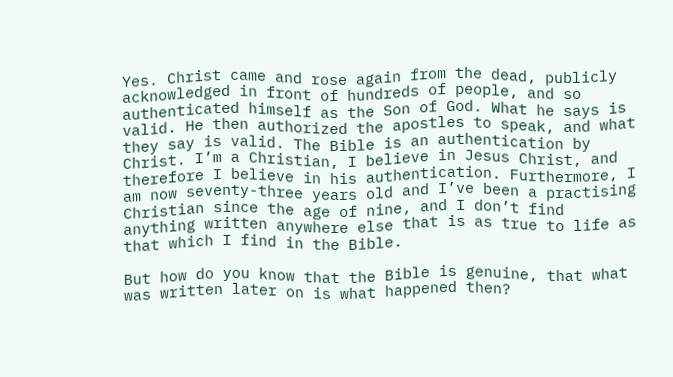Yes. Christ came and rose again from the dead, publicly acknowledged in front of hundreds of people, and so authenticated himself as the Son of God. What he says is valid. He then authorized the apostles to speak, and what they say is valid. The Bible is an authentication by Christ. I’m a Christian, I believe in Jesus Christ, and therefore I believe in his authentication. Furthermore, I am now seventy-three years old and I’ve been a practising Christian since the age of nine, and I don’t find anything written anywhere else that is as true to life as that which I find in the Bible.

But how do you know that the Bible is genuine, that what was written later on is what happened then?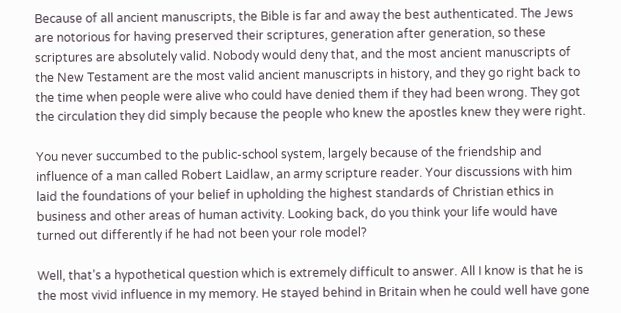Because of all ancient manuscripts, the Bible is far and away the best authenticated. The Jews are notorious for having preserved their scriptures, generation after generation, so these scriptures are absolutely valid. Nobody would deny that, and the most ancient manuscripts of the New Testament are the most valid ancient manuscripts in history, and they go right back to the time when people were alive who could have denied them if they had been wrong. They got the circulation they did simply because the people who knew the apostles knew they were right.

You never succumbed to the public-school system, largely because of the friendship and influence of a man called Robert Laidlaw, an army scripture reader. Your discussions with him laid the foundations of your belief in upholding the highest standards of Christian ethics in business and other areas of human activity. Looking back, do you think your life would have turned out differently if he had not been your role model?

Well, that’s a hypothetical question which is extremely difficult to answer. All I know is that he is the most vivid influence in my memory. He stayed behind in Britain when he could well have gone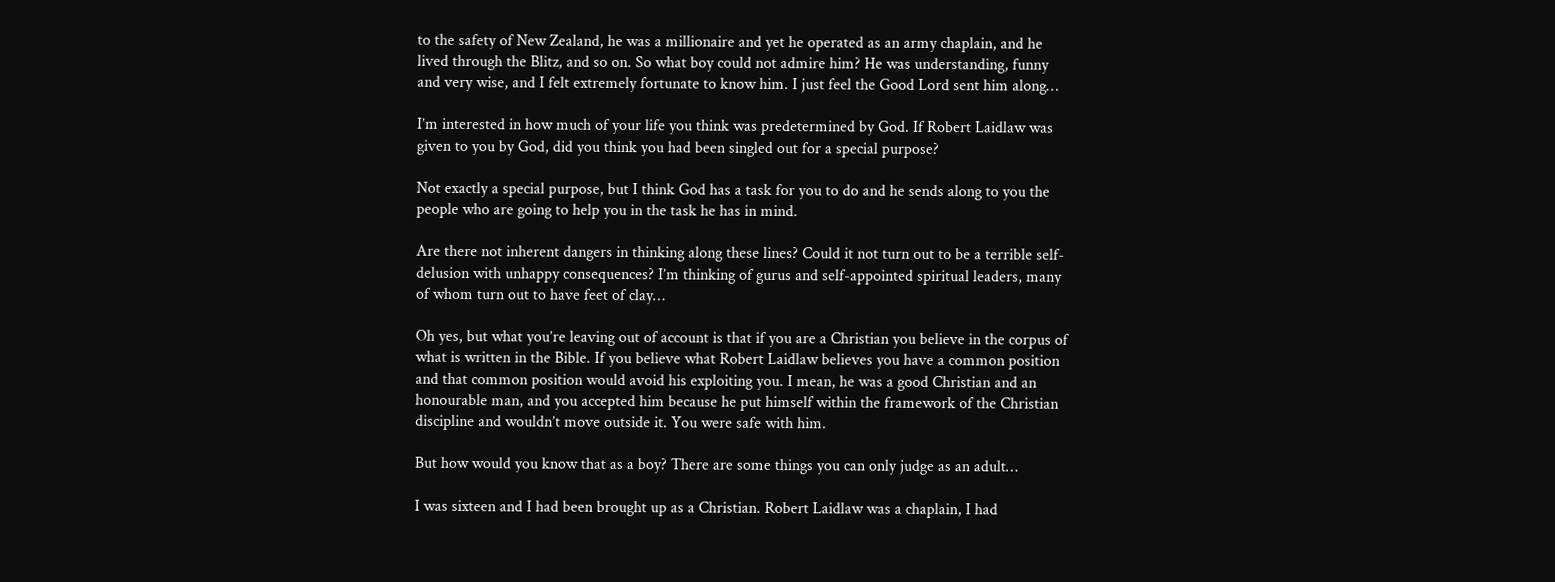to the safety of New Zealand, he was a millionaire and yet he operated as an army chaplain, and he lived through the Blitz, and so on. So what boy could not admire him? He was understanding, funny and very wise, and I felt extremely fortunate to know him. I just feel the Good Lord sent him along…

I’m interested in how much of your life you think was predetermined by God. If Robert Laidlaw was given to you by God, did you think you had been singled out for a special purpose?

Not exactly a special purpose, but I think God has a task for you to do and he sends along to you the people who are going to help you in the task he has in mind.

Are there not inherent dangers in thinking along these lines? Could it not turn out to be a terrible self-delusion with unhappy consequences? I’m thinking of gurus and self-appointed spiritual leaders, many of whom turn out to have feet of clay…

Oh yes, but what you’re leaving out of account is that if you are a Christian you believe in the corpus of what is written in the Bible. If you believe what Robert Laidlaw believes you have a common position and that common position would avoid his exploiting you. I mean, he was a good Christian and an honourable man, and you accepted him because he put himself within the framework of the Christian discipline and wouldn’t move outside it. You were safe with him.

But how would you know that as a boy? There are some things you can only judge as an adult…

I was sixteen and I had been brought up as a Christian. Robert Laidlaw was a chaplain, I had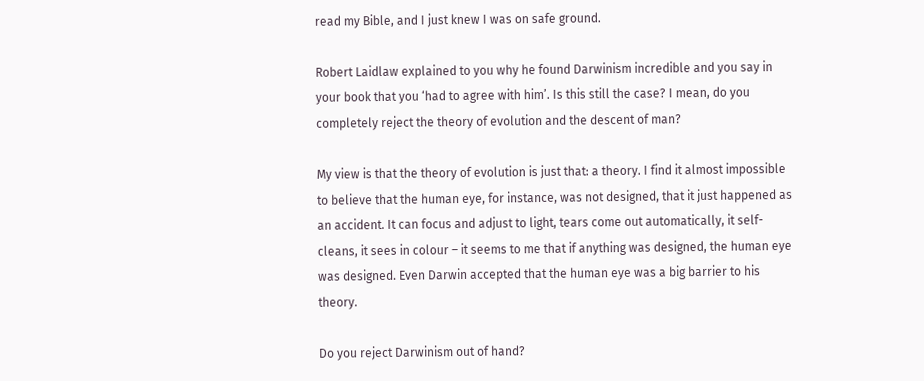read my Bible, and I just knew I was on safe ground.

Robert Laidlaw explained to you why he found Darwinism incredible and you say in your book that you ‘had to agree with him’. Is this still the case? I mean, do you completely reject the theory of evolution and the descent of man?

My view is that the theory of evolution is just that: a theory. I find it almost impossible to believe that the human eye, for instance, was not designed, that it just happened as an accident. It can focus and adjust to light, tears come out automatically, it self-cleans, it sees in colour – it seems to me that if anything was designed, the human eye was designed. Even Darwin accepted that the human eye was a big barrier to his theory.

Do you reject Darwinism out of hand?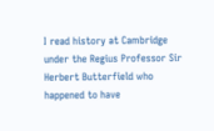I read history at Cambridge under the Regius Professor Sir Herbert Butterfield who happened to have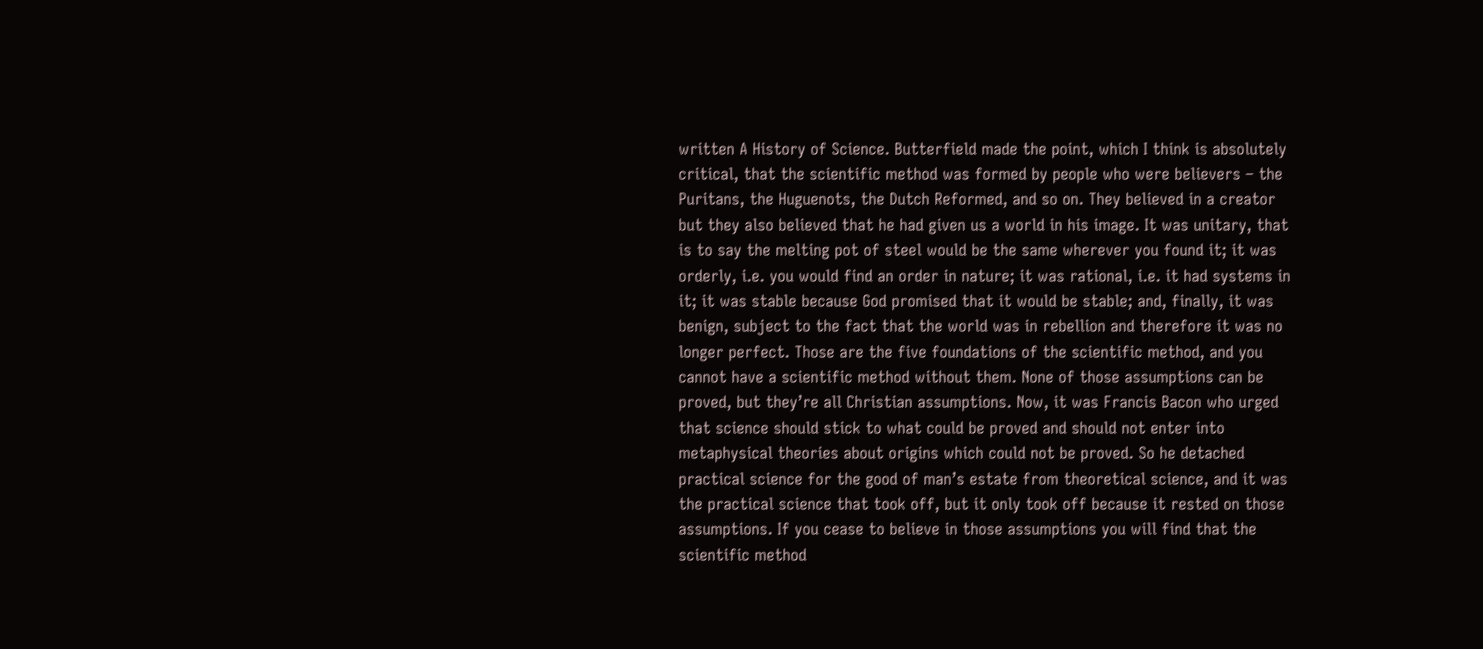written A History of Science. Butterfield made the point, which I think is absolutely critical, that the scientific method was formed by people who were believers – the Puritans, the Huguenots, the Dutch Reformed, and so on. They believed in a creator but they also believed that he had given us a world in his image. It was unitary, that is to say the melting pot of steel would be the same wherever you found it; it was orderly, i.e. you would find an order in nature; it was rational, i.e. it had systems in it; it was stable because God promised that it would be stable; and, finally, it was benign, subject to the fact that the world was in rebellion and therefore it was no longer perfect. Those are the five foundations of the scientific method, and you cannot have a scientific method without them. None of those assumptions can be proved, but they’re all Christian assumptions. Now, it was Francis Bacon who urged that science should stick to what could be proved and should not enter into metaphysical theories about origins which could not be proved. So he detached practical science for the good of man’s estate from theoretical science, and it was the practical science that took off, but it only took off because it rested on those assumptions. If you cease to believe in those assumptions you will find that the scientific method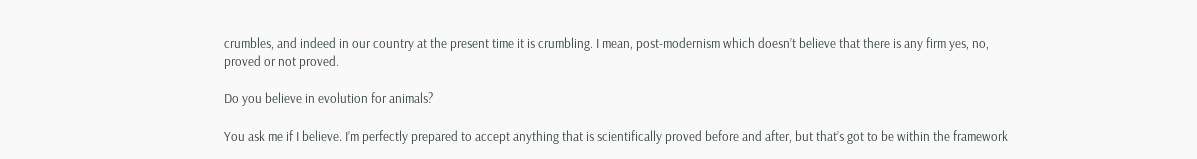crumbles, and indeed in our country at the present time it is crumbling. I mean, post-modernism which doesn’t believe that there is any firm yes, no, proved or not proved.

Do you believe in evolution for animals?

You ask me if I believe. I’m perfectly prepared to accept anything that is scientifically proved before and after, but that’s got to be within the framework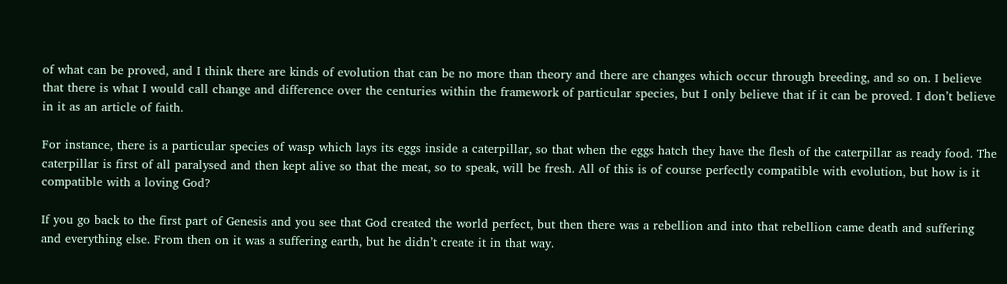of what can be proved, and I think there are kinds of evolution that can be no more than theory and there are changes which occur through breeding, and so on. I believe that there is what I would call change and difference over the centuries within the framework of particular species, but I only believe that if it can be proved. I don’t believe in it as an article of faith.

For instance, there is a particular species of wasp which lays its eggs inside a caterpillar, so that when the eggs hatch they have the flesh of the caterpillar as ready food. The caterpillar is first of all paralysed and then kept alive so that the meat, so to speak, will be fresh. All of this is of course perfectly compatible with evolution, but how is it compatible with a loving God?

If you go back to the first part of Genesis and you see that God created the world perfect, but then there was a rebellion and into that rebellion came death and suffering and everything else. From then on it was a suffering earth, but he didn’t create it in that way.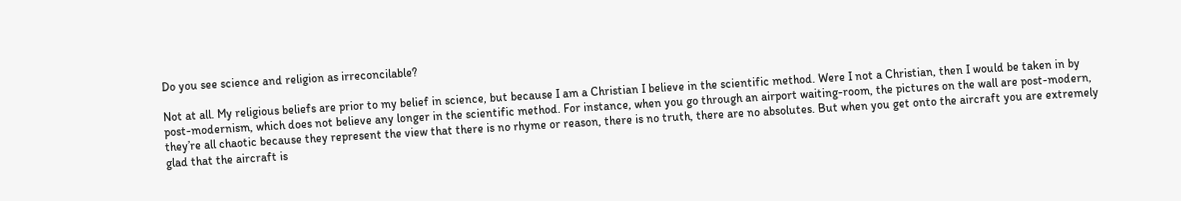Do you see science and religion as irreconcilable?

Not at all. My religious beliefs are prior to my belief in science, but because I am a Christian I believe in the scientific method. Were I not a Christian, then I would be taken in by post-modernism, which does not believe any longer in the scientific method. For instance, when you go through an airport waiting-room, the pictures on the wall are post-modern, they’re all chaotic because they represent the view that there is no rhyme or reason, there is no truth, there are no absolutes. But when you get onto the aircraft you are extremely glad that the aircraft is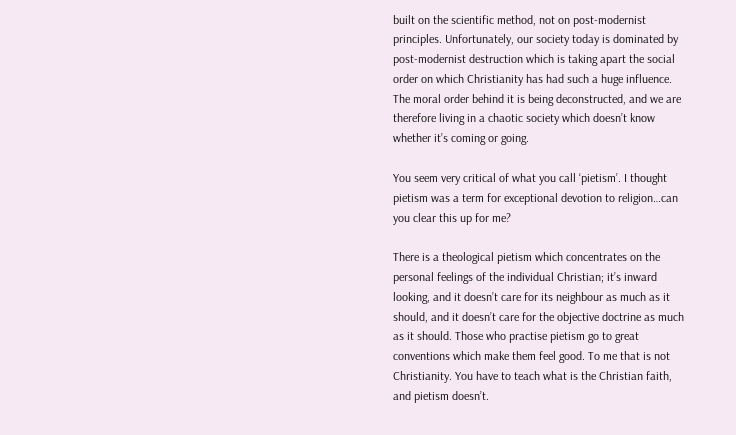built on the scientific method, not on post-modernist principles. Unfortunately, our society today is dominated by post-modernist destruction which is taking apart the social order on which Christianity has had such a huge influence. The moral order behind it is being deconstructed, and we are therefore living in a chaotic society which doesn’t know whether it’s coming or going.

You seem very critical of what you call ‘pietism’. I thought pietism was a term for exceptional devotion to religion…can you clear this up for me?

There is a theological pietism which concentrates on the personal feelings of the individual Christian; it’s inward looking, and it doesn’t care for its neighbour as much as it should, and it doesn’t care for the objective doctrine as much as it should. Those who practise pietism go to great conventions which make them feel good. To me that is not Christianity. You have to teach what is the Christian faith, and pietism doesn’t.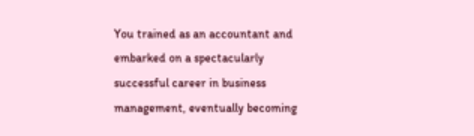You trained as an accountant and embarked on a spectacularly successful career in business management, eventually becoming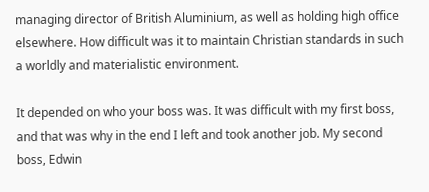managing director of British Aluminium, as well as holding high office elsewhere. How difficult was it to maintain Christian standards in such a worldly and materialistic environment.

It depended on who your boss was. It was difficult with my first boss, and that was why in the end I left and took another job. My second boss, Edwin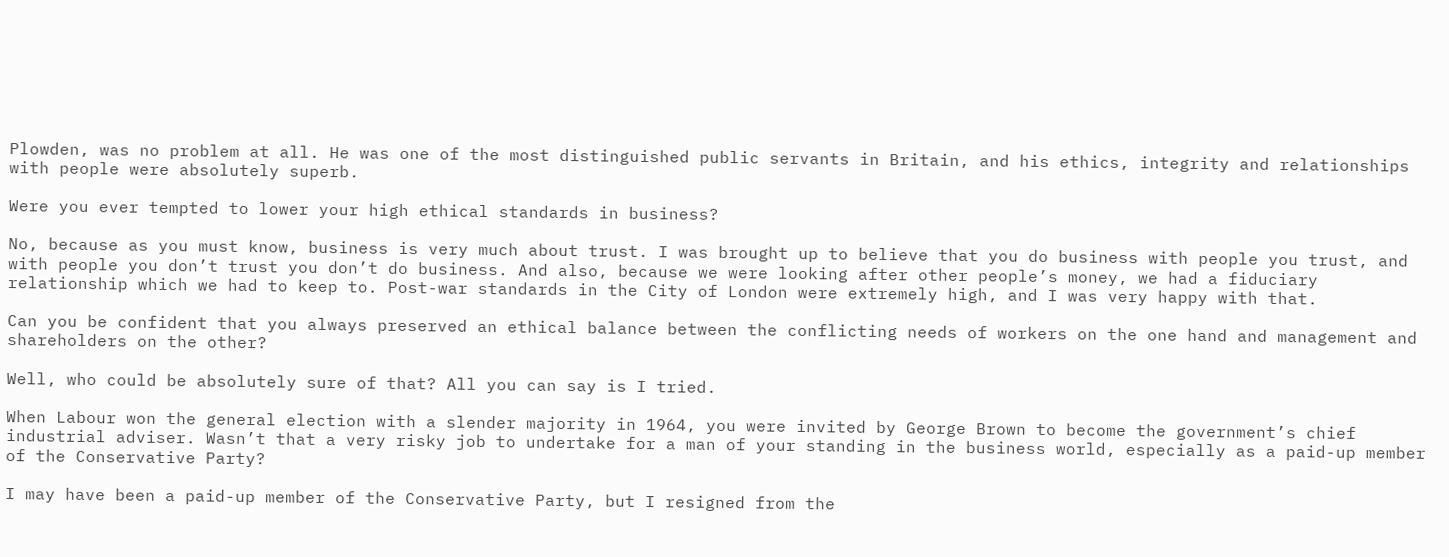Plowden, was no problem at all. He was one of the most distinguished public servants in Britain, and his ethics, integrity and relationships with people were absolutely superb.

Were you ever tempted to lower your high ethical standards in business?

No, because as you must know, business is very much about trust. I was brought up to believe that you do business with people you trust, and with people you don’t trust you don’t do business. And also, because we were looking after other people’s money, we had a fiduciary relationship which we had to keep to. Post-war standards in the City of London were extremely high, and I was very happy with that.

Can you be confident that you always preserved an ethical balance between the conflicting needs of workers on the one hand and management and shareholders on the other?

Well, who could be absolutely sure of that? All you can say is I tried.

When Labour won the general election with a slender majority in 1964, you were invited by George Brown to become the government’s chief industrial adviser. Wasn’t that a very risky job to undertake for a man of your standing in the business world, especially as a paid-up member of the Conservative Party?

I may have been a paid-up member of the Conservative Party, but I resigned from the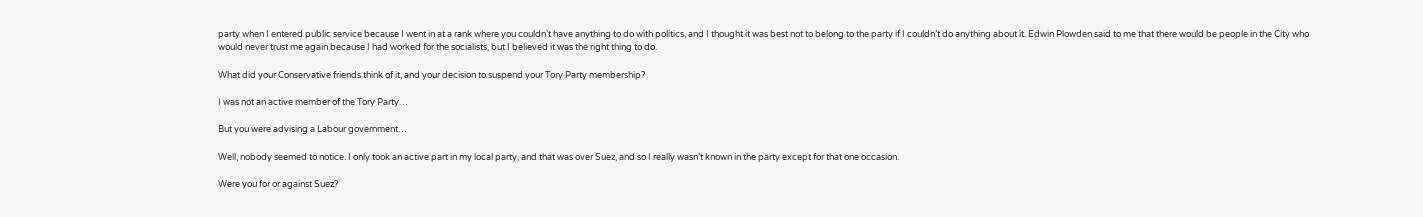party when I entered public service because I went in at a rank where you couldn’t have anything to do with politics, and I thought it was best not to belong to the party if I couldn’t do anything about it. Edwin Plowden said to me that there would be people in the City who would never trust me again because I had worked for the socialists, but I believed it was the right thing to do.

What did your Conservative friends think of it, and your decision to suspend your Tory Party membership?

I was not an active member of the Tory Party…

But you were advising a Labour government…

Well, nobody seemed to notice. I only took an active part in my local party, and that was over Suez, and so I really wasn’t known in the party except for that one occasion.

Were you for or against Suez?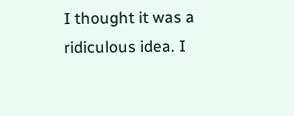I thought it was a ridiculous idea. I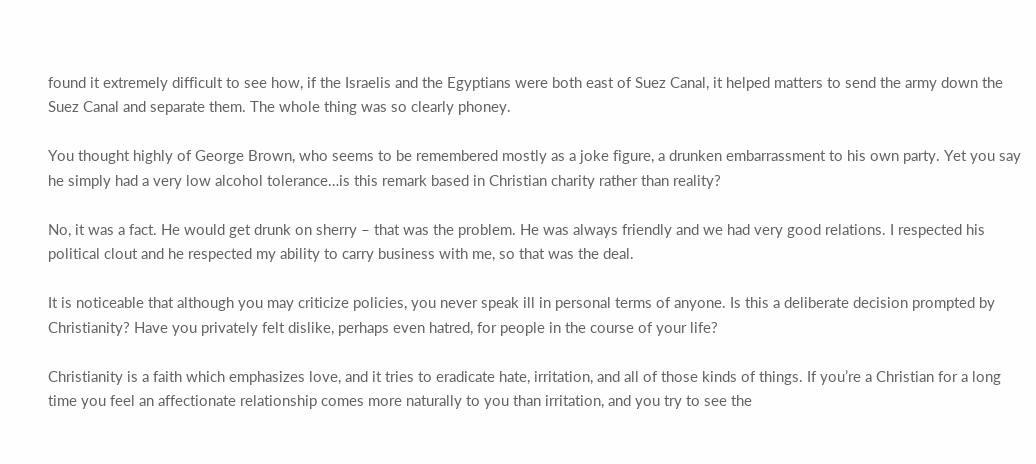found it extremely difficult to see how, if the Israelis and the Egyptians were both east of Suez Canal, it helped matters to send the army down the Suez Canal and separate them. The whole thing was so clearly phoney.

You thought highly of George Brown, who seems to be remembered mostly as a joke figure, a drunken embarrassment to his own party. Yet you say he simply had a very low alcohol tolerance…is this remark based in Christian charity rather than reality?

No, it was a fact. He would get drunk on sherry – that was the problem. He was always friendly and we had very good relations. I respected his political clout and he respected my ability to carry business with me, so that was the deal.

It is noticeable that although you may criticize policies, you never speak ill in personal terms of anyone. Is this a deliberate decision prompted by Christianity? Have you privately felt dislike, perhaps even hatred, for people in the course of your life?

Christianity is a faith which emphasizes love, and it tries to eradicate hate, irritation, and all of those kinds of things. If you’re a Christian for a long time you feel an affectionate relationship comes more naturally to you than irritation, and you try to see the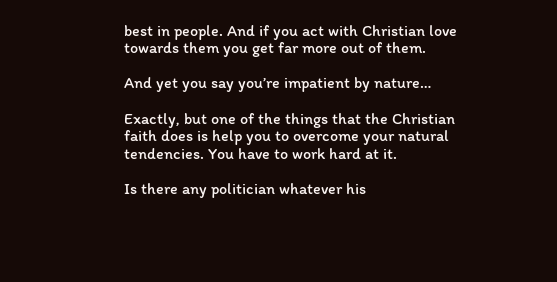best in people. And if you act with Christian love towards them you get far more out of them.

And yet you say you’re impatient by nature…

Exactly, but one of the things that the Christian faith does is help you to overcome your natural tendencies. You have to work hard at it.

Is there any politician whatever his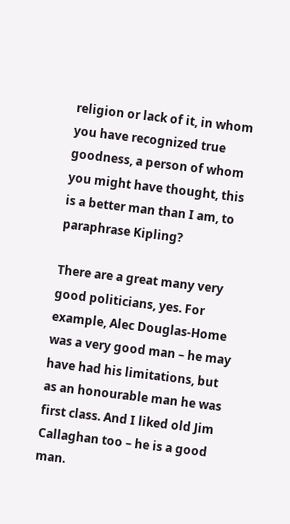religion or lack of it, in whom you have recognized true goodness, a person of whom you might have thought, this is a better man than I am, to paraphrase Kipling?

There are a great many very good politicians, yes. For example, Alec Douglas-Home was a very good man – he may have had his limitations, but as an honourable man he was first class. And I liked old Jim Callaghan too – he is a good man.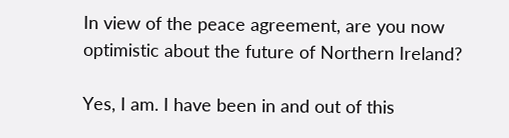In view of the peace agreement, are you now optimistic about the future of Northern Ireland?

Yes, I am. I have been in and out of this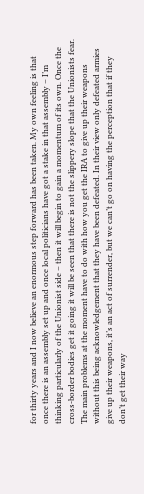for thirty years and I now believe an enormous step forward has been taken. My own feeling is that once there is an assembly set up and once local politicians have got a stake in that assembly – I’m thinking particularly of the Unionist side – then it will begin to gain a momentum of its own. Once the cross-border bodies get it going it will be seen that there is not the slippery slope that the Unionists fear. The main problems at the moment have to do with how you get the IRA to give up their weapons without this being acknowledgement that they have been defeated. In their view only defeated armies give up their weapons, it’s an act of surrender, but we can’t go on having the perception that if they don’t get their way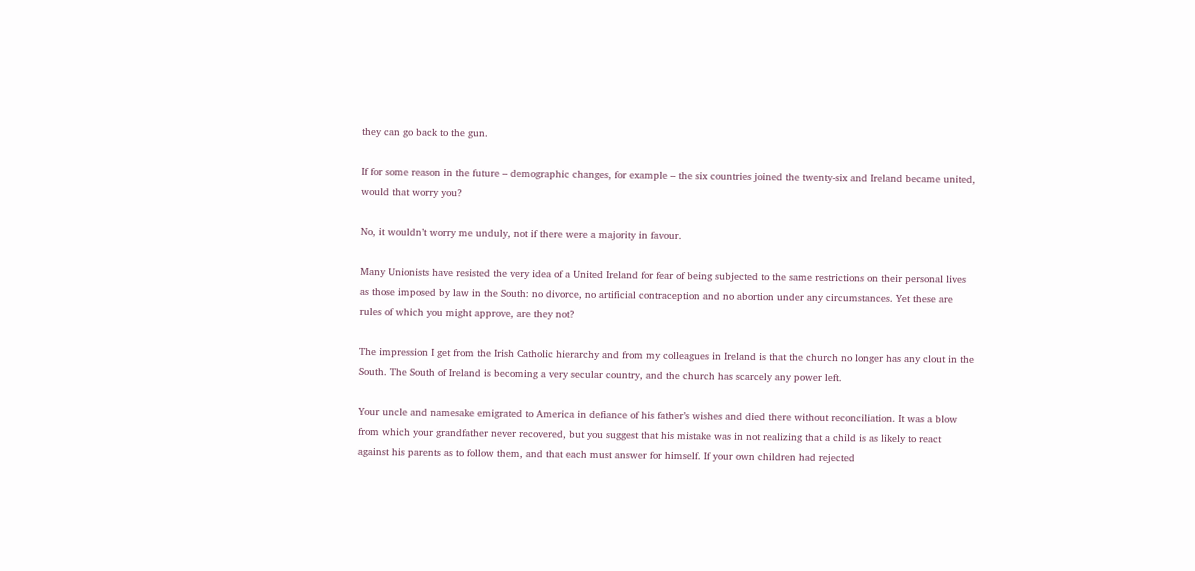they can go back to the gun.

If for some reason in the future – demographic changes, for example – the six countries joined the twenty-six and Ireland became united, would that worry you?

No, it wouldn’t worry me unduly, not if there were a majority in favour.

Many Unionists have resisted the very idea of a United Ireland for fear of being subjected to the same restrictions on their personal lives as those imposed by law in the South: no divorce, no artificial contraception and no abortion under any circumstances. Yet these are rules of which you might approve, are they not?

The impression I get from the Irish Catholic hierarchy and from my colleagues in Ireland is that the church no longer has any clout in the South. The South of Ireland is becoming a very secular country, and the church has scarcely any power left.

Your uncle and namesake emigrated to America in defiance of his father’s wishes and died there without reconciliation. It was a blow from which your grandfather never recovered, but you suggest that his mistake was in not realizing that a child is as likely to react against his parents as to follow them, and that each must answer for himself. If your own children had rejected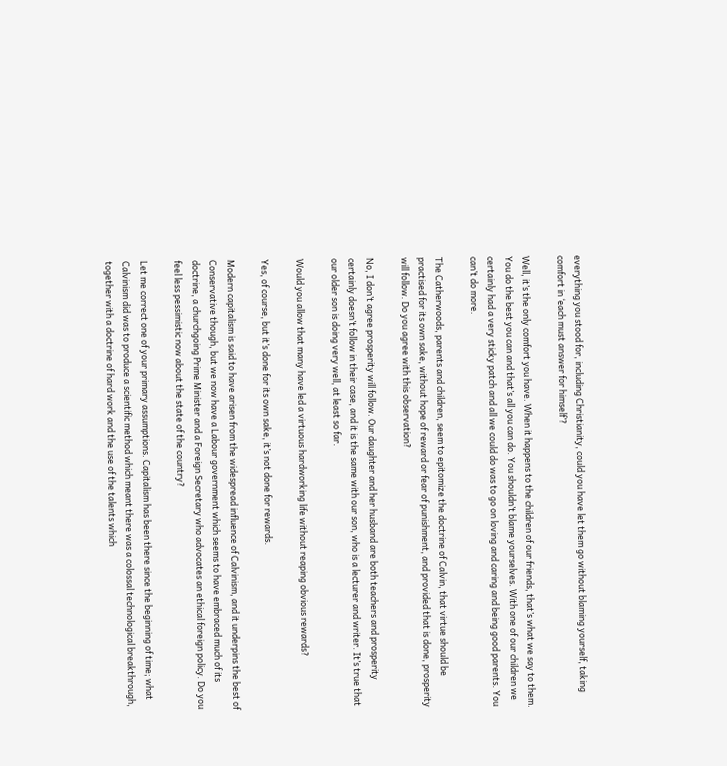everything you stood for, including Christianity, could you have let them go without blaming yourself, taking comfort in ‘each must answer for himself’?

Well, it’s the only comfort you have. When it happens to the children of our friends, that’s what we say to them. You do the best you can and that’s all you can do. You shouldn’t blame yourselves. With one of our children we certainly had a very sticky patch and all we could do was to go on loving and caring and being good parents. You can’t do more.

The Catherwoods, parents and children, seem to epitomize the doctrine of Calvin, that virtue should be practised for its own sake, without hope of reward or fear of punishment, and provided that is done, prosperity will follow. Do you agree with this observation?

No, I don’t agree prosperity will follow. Our daughter and her husband are both teachers and prosperity certainly doesn’t follow in their case, and it is the same with our son, who is a lecturer and writer. It’s true that our older son is doing very well, at least so far.

Would you allow that many have led a virtuous hardworking life without reaping obvious rewards?

Yes, of course, but it’s done for its own sake, it’s not done for rewards.

Modern capitalism is said to have arisen from the widespread influence of Calvinism, and it underpins the best of Conservative though, but we now have a Labour government which seems to have embraced much of its doctrine, a churchgoing Prime Minister and a Foreign Secretary who advocates an ethical foreign policy. Do you feel less pessimistic now about the state of the country?

Let me correct one of your primary assumptions. Capitalism has been there since the beginning of time; what Calvinism did was to produce a scientific method which meant there was a colossal technological breakthrough, together with a doctrine of hard work and the use of the talents which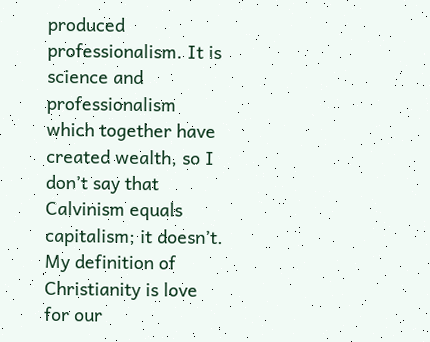produced professionalism. It is science and professionalism which together have created wealth, so I don’t say that Calvinism equals capitalism; it doesn’t. My definition of Christianity is love for our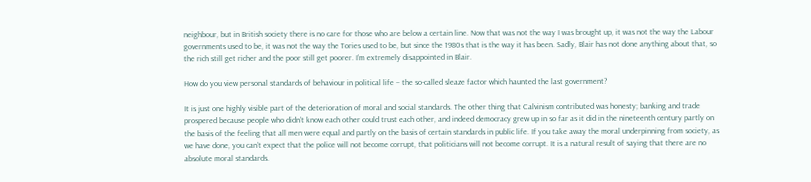neighbour, but in British society there is no care for those who are below a certain line. Now that was not the way I was brought up, it was not the way the Labour governments used to be, it was not the way the Tories used to be, but since the 1980s that is the way it has been. Sadly, Blair has not done anything about that, so the rich still get richer and the poor still get poorer. I’m extremely disappointed in Blair.

How do you view personal standards of behaviour in political life – the so-called sleaze factor which haunted the last government?

It is just one highly visible part of the deterioration of moral and social standards. The other thing that Calvinism contributed was honesty; banking and trade prospered because people who didn’t know each other could trust each other, and indeed democracy grew up in so far as it did in the nineteenth century partly on the basis of the feeling that all men were equal and partly on the basis of certain standards in public life. If you take away the moral underpinning from society, as we have done, you can’t expect that the police will not become corrupt, that politicians will not become corrupt. It is a natural result of saying that there are no absolute moral standards.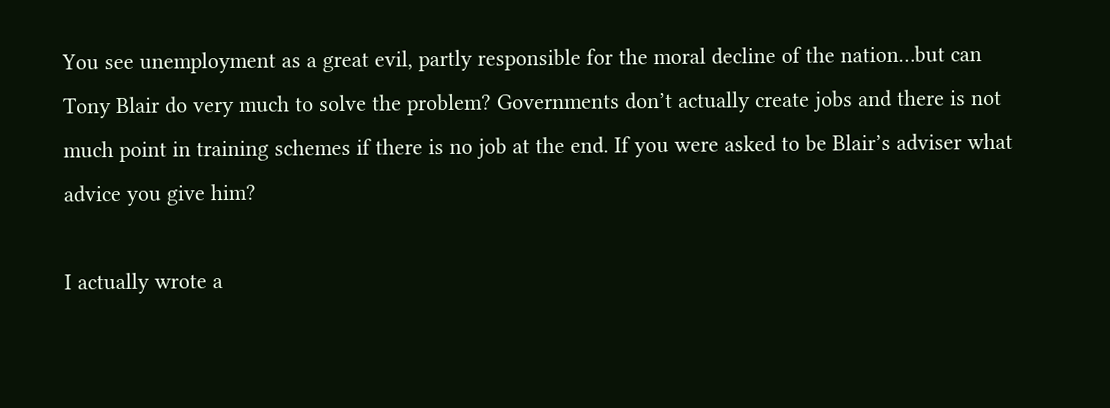You see unemployment as a great evil, partly responsible for the moral decline of the nation…but can Tony Blair do very much to solve the problem? Governments don’t actually create jobs and there is not much point in training schemes if there is no job at the end. If you were asked to be Blair’s adviser what advice you give him?

I actually wrote a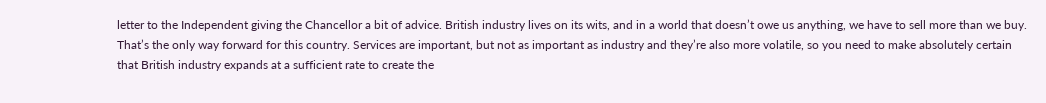letter to the Independent giving the Chancellor a bit of advice. British industry lives on its wits, and in a world that doesn’t owe us anything, we have to sell more than we buy. That’s the only way forward for this country. Services are important, but not as important as industry and they’re also more volatile, so you need to make absolutely certain that British industry expands at a sufficient rate to create the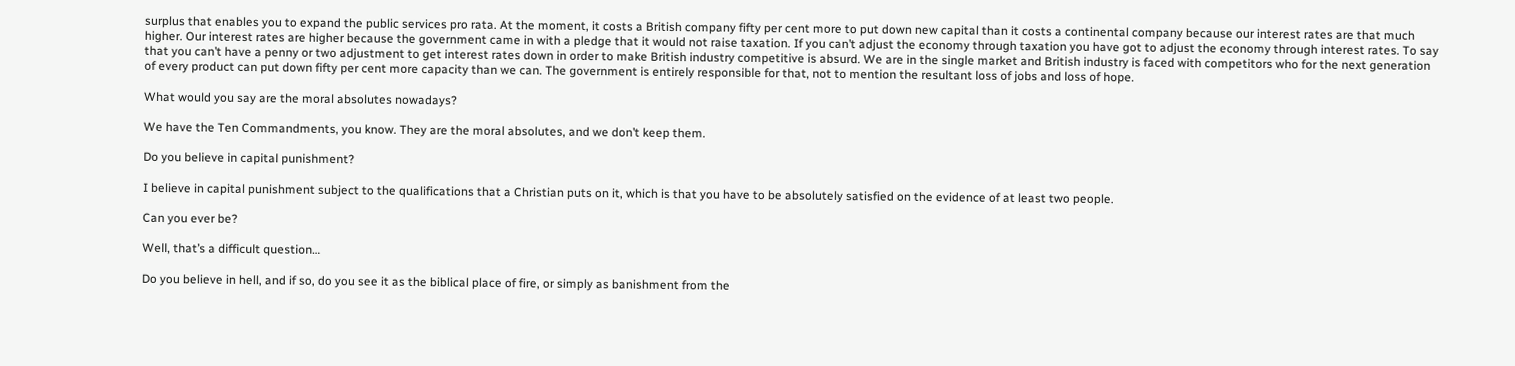surplus that enables you to expand the public services pro rata. At the moment, it costs a British company fifty per cent more to put down new capital than it costs a continental company because our interest rates are that much higher. Our interest rates are higher because the government came in with a pledge that it would not raise taxation. If you can’t adjust the economy through taxation you have got to adjust the economy through interest rates. To say that you can’t have a penny or two adjustment to get interest rates down in order to make British industry competitive is absurd. We are in the single market and British industry is faced with competitors who for the next generation of every product can put down fifty per cent more capacity than we can. The government is entirely responsible for that, not to mention the resultant loss of jobs and loss of hope.

What would you say are the moral absolutes nowadays?

We have the Ten Commandments, you know. They are the moral absolutes, and we don’t keep them.

Do you believe in capital punishment?

I believe in capital punishment subject to the qualifications that a Christian puts on it, which is that you have to be absolutely satisfied on the evidence of at least two people.

Can you ever be?

Well, that’s a difficult question…

Do you believe in hell, and if so, do you see it as the biblical place of fire, or simply as banishment from the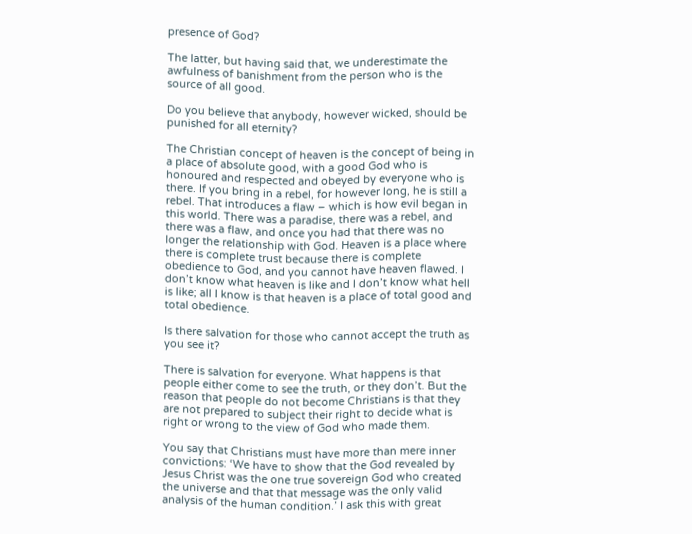presence of God?

The latter, but having said that, we underestimate the awfulness of banishment from the person who is the source of all good.

Do you believe that anybody, however wicked, should be punished for all eternity?

The Christian concept of heaven is the concept of being in a place of absolute good, with a good God who is honoured and respected and obeyed by everyone who is there. If you bring in a rebel, for however long, he is still a rebel. That introduces a flaw – which is how evil began in this world. There was a paradise, there was a rebel, and there was a flaw, and once you had that there was no longer the relationship with God. Heaven is a place where there is complete trust because there is complete obedience to God, and you cannot have heaven flawed. I don’t know what heaven is like and I don’t know what hell is like; all I know is that heaven is a place of total good and total obedience.

Is there salvation for those who cannot accept the truth as you see it?

There is salvation for everyone. What happens is that people either come to see the truth, or they don’t. But the reason that people do not become Christians is that they are not prepared to subject their right to decide what is right or wrong to the view of God who made them.

You say that Christians must have more than mere inner convictions: ‘We have to show that the God revealed by Jesus Christ was the one true sovereign God who created the universe and that that message was the only valid analysis of the human condition.’ I ask this with great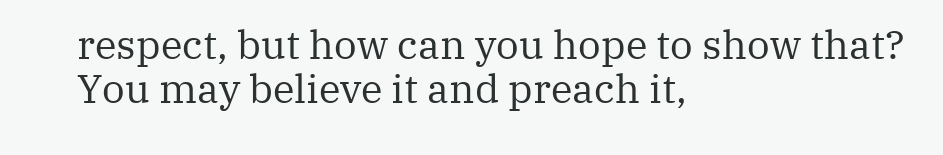respect, but how can you hope to show that? You may believe it and preach it,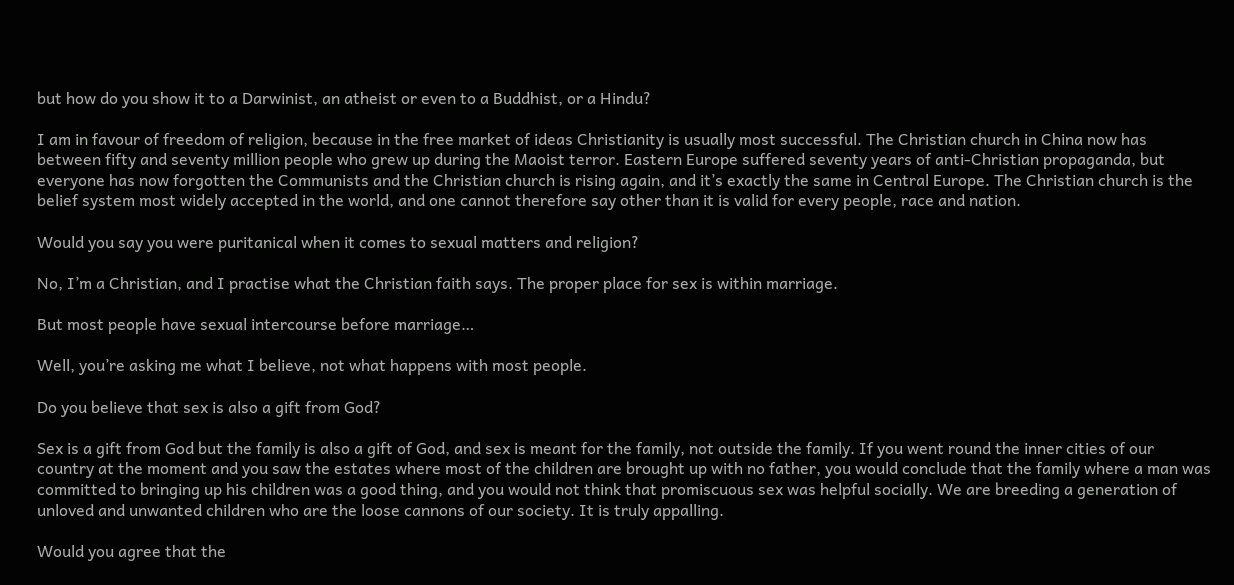but how do you show it to a Darwinist, an atheist or even to a Buddhist, or a Hindu?

I am in favour of freedom of religion, because in the free market of ideas Christianity is usually most successful. The Christian church in China now has between fifty and seventy million people who grew up during the Maoist terror. Eastern Europe suffered seventy years of anti-Christian propaganda, but everyone has now forgotten the Communists and the Christian church is rising again, and it’s exactly the same in Central Europe. The Christian church is the belief system most widely accepted in the world, and one cannot therefore say other than it is valid for every people, race and nation.

Would you say you were puritanical when it comes to sexual matters and religion?

No, I’m a Christian, and I practise what the Christian faith says. The proper place for sex is within marriage.

But most people have sexual intercourse before marriage…

Well, you’re asking me what I believe, not what happens with most people.

Do you believe that sex is also a gift from God?

Sex is a gift from God but the family is also a gift of God, and sex is meant for the family, not outside the family. If you went round the inner cities of our country at the moment and you saw the estates where most of the children are brought up with no father, you would conclude that the family where a man was committed to bringing up his children was a good thing, and you would not think that promiscuous sex was helpful socially. We are breeding a generation of unloved and unwanted children who are the loose cannons of our society. It is truly appalling.

Would you agree that the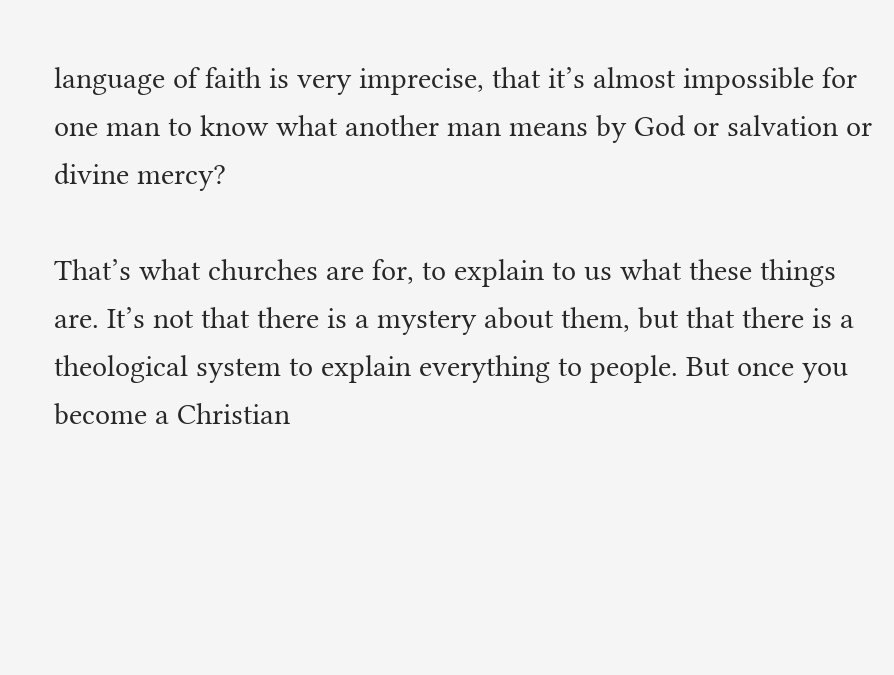language of faith is very imprecise, that it’s almost impossible for one man to know what another man means by God or salvation or divine mercy?

That’s what churches are for, to explain to us what these things are. It’s not that there is a mystery about them, but that there is a theological system to explain everything to people. But once you become a Christian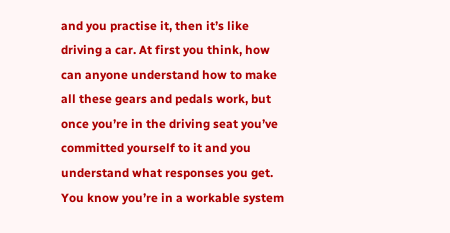and you practise it, then it’s like driving a car. At first you think, how can anyone understand how to make all these gears and pedals work, but once you’re in the driving seat you’ve committed yourself to it and you understand what responses you get. You know you’re in a workable system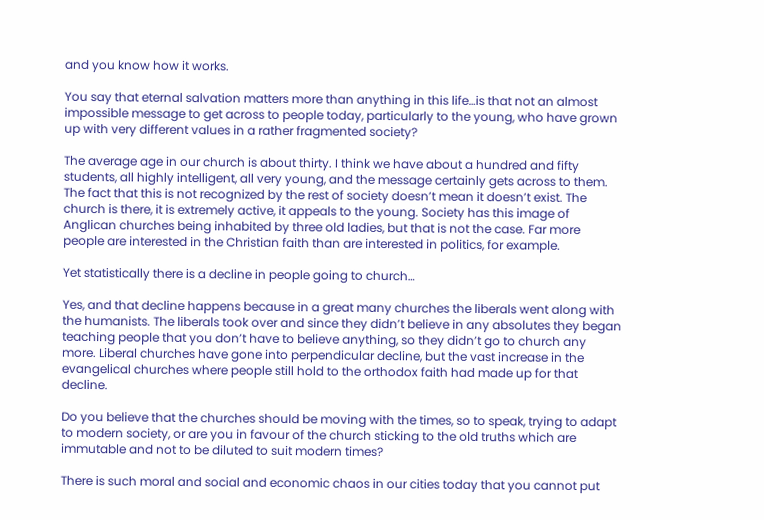and you know how it works.

You say that eternal salvation matters more than anything in this life…is that not an almost impossible message to get across to people today, particularly to the young, who have grown up with very different values in a rather fragmented society?

The average age in our church is about thirty. I think we have about a hundred and fifty students, all highly intelligent, all very young, and the message certainly gets across to them. The fact that this is not recognized by the rest of society doesn’t mean it doesn’t exist. The church is there, it is extremely active, it appeals to the young. Society has this image of Anglican churches being inhabited by three old ladies, but that is not the case. Far more people are interested in the Christian faith than are interested in politics, for example.

Yet statistically there is a decline in people going to church…

Yes, and that decline happens because in a great many churches the liberals went along with the humanists. The liberals took over and since they didn’t believe in any absolutes they began teaching people that you don’t have to believe anything, so they didn’t go to church any more. Liberal churches have gone into perpendicular decline, but the vast increase in the evangelical churches where people still hold to the orthodox faith had made up for that decline.

Do you believe that the churches should be moving with the times, so to speak, trying to adapt to modern society, or are you in favour of the church sticking to the old truths which are immutable and not to be diluted to suit modern times?

There is such moral and social and economic chaos in our cities today that you cannot put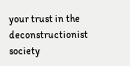your trust in the deconstructionist society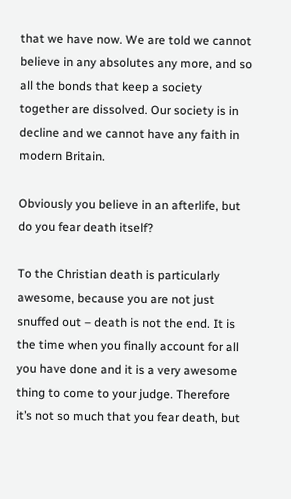that we have now. We are told we cannot believe in any absolutes any more, and so all the bonds that keep a society together are dissolved. Our society is in decline and we cannot have any faith in modern Britain.

Obviously you believe in an afterlife, but do you fear death itself?

To the Christian death is particularly awesome, because you are not just snuffed out – death is not the end. It is the time when you finally account for all you have done and it is a very awesome thing to come to your judge. Therefore it’s not so much that you fear death, but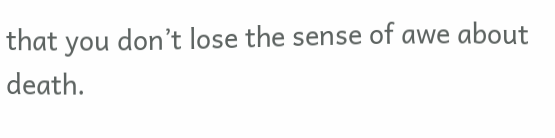that you don’t lose the sense of awe about death.